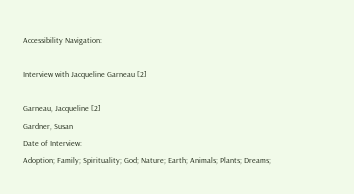Accessibility Navigation:

Interview with Jacqueline Garneau [2]

Garneau, Jacqueline [2]
Gardner, Susan
Date of Interview:
Adoption; Family; Spirituality; God; Nature; Earth; Animals; Plants; Dreams;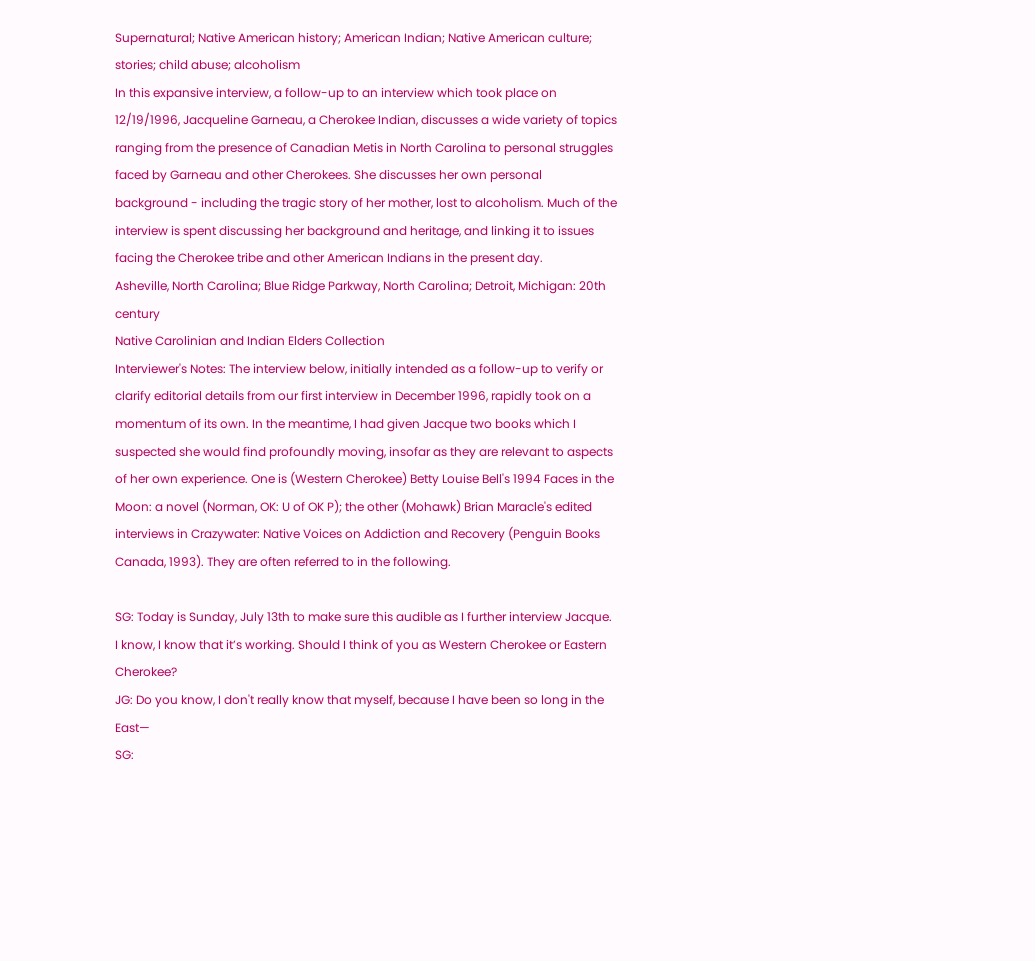Supernatural; Native American history; American Indian; Native American culture; stories; child abuse; alcoholism
In this expansive interview, a follow-up to an interview which took place on 12/19/1996, Jacqueline Garneau, a Cherokee Indian, discusses a wide variety of topics ranging from the presence of Canadian Metis in North Carolina to personal struggles faced by Garneau and other Cherokees. She discusses her own personal background - including the tragic story of her mother, lost to alcoholism. Much of the interview is spent discussing her background and heritage, and linking it to issues facing the Cherokee tribe and other American Indians in the present day.
Asheville, North Carolina; Blue Ridge Parkway, North Carolina; Detroit, Michigan: 20th century
Native Carolinian and Indian Elders Collection
Interviewer's Notes: The interview below, initially intended as a follow-up to verify or clarify editorial details from our first interview in December 1996, rapidly took on a momentum of its own. In the meantime, I had given Jacque two books which I suspected she would find profoundly moving, insofar as they are relevant to aspects of her own experience. One is (Western Cherokee) Betty Louise Bell's 1994 Faces in the Moon: a novel (Norman, OK: U of OK P); the other (Mohawk) Brian Maracle's edited interviews in Crazywater: Native Voices on Addiction and Recovery (Penguin Books Canada, 1993). They are often referred to in the following.

SG: Today is Sunday, July 13th to make sure this audible as I further interview Jacque. I know, I know that it’s working. Should I think of you as Western Cherokee or Eastern Cherokee?
JG: Do you know, I don't really know that myself, because I have been so long in the East—
SG: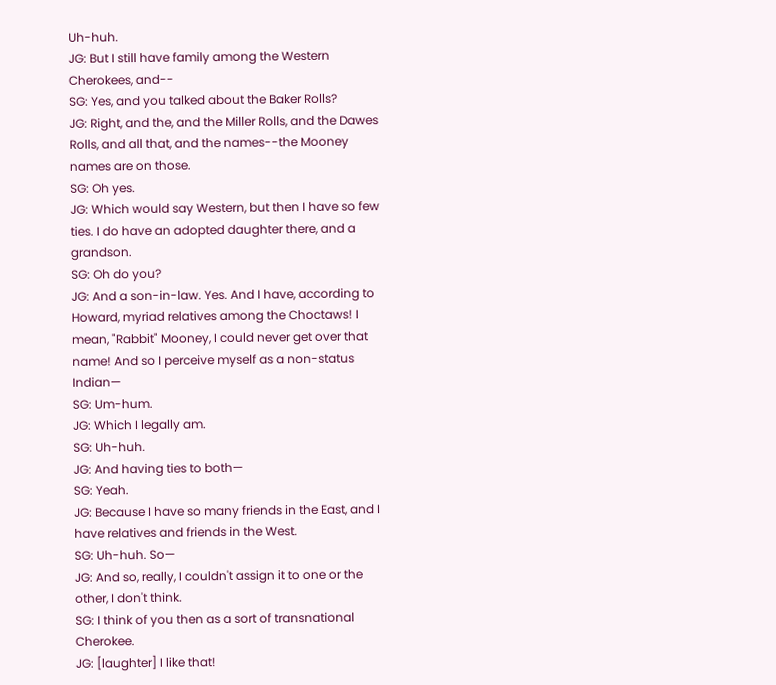Uh-huh.
JG: But I still have family among the Western Cherokees, and--
SG: Yes, and you talked about the Baker Rolls?
JG: Right, and the, and the Miller Rolls, and the Dawes Rolls, and all that, and the names--the Mooney names are on those.
SG: Oh yes.
JG: Which would say Western, but then I have so few ties. I do have an adopted daughter there, and a grandson.
SG: Oh do you?
JG: And a son-in-law. Yes. And I have, according to Howard, myriad relatives among the Choctaws! I mean, "Rabbit" Mooney, I could never get over that name! And so I perceive myself as a non-status Indian—
SG: Um-hum.
JG: Which I legally am.
SG: Uh-huh.
JG: And having ties to both—
SG: Yeah.
JG: Because I have so many friends in the East, and I have relatives and friends in the West.
SG: Uh-huh. So—
JG: And so, really, I couldn't assign it to one or the other, I don't think.
SG: I think of you then as a sort of transnational Cherokee.
JG: [laughter] I like that!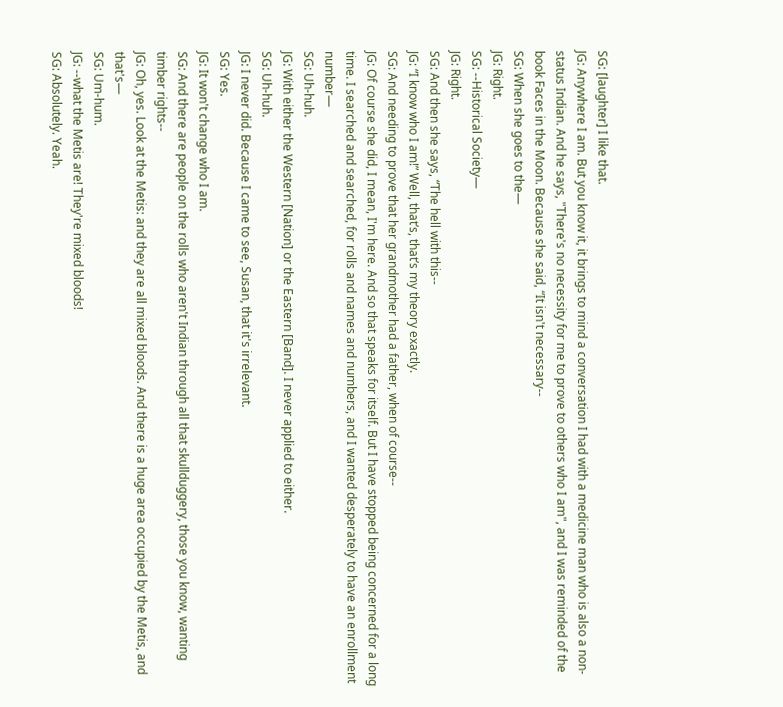SG: [laughter] I like that.
JG: Anywhere I am. But you know it, it brings to mind a conversation I had with a medicine man who is also a non-status Indian. And he says, "There's no necessity for me to prove to others who I am", and I was reminded of the book Faces in the Moon. Because she said, “It isn't necessary--
SG: When she goes to the—
JG: Right.
SG: --Historical Society—
JG: Right.
SG: And then she says, “The hell with this--
JG: “I know who I am!” Well, that’s, that’s my theory exactly.
SG: And needing to prove that her grandmother had a father, when of course--
JG: Of course she did, I mean, I'm here. And so that speaks for itself. But I have stopped being concerned for a long time. I searched and searched, for rolls and names and numbers, and I wanted desperately to have an enrollment number—
SG: Uh-huh.
JG: With either the Western [Nation] or the Eastern [Band]. I never applied to either.
SG: Uh-huh.
JG: I never did. Because I came to see, Susan, that it's irrelevant.
SG: Yes.
JG: It won't change who I am.
SG: And there are people on the rolls who aren't Indian through all that skullduggery, those you know, wanting timber rights--
JG: Oh, yes. Look at the Metis: and they are all mixed bloods. And there is a huge area occupied by the Metis, and that's—
SG: Um-hum.
JG: --what the Metis are! They're mixed bloods!
SG: Absolutely. Yeah.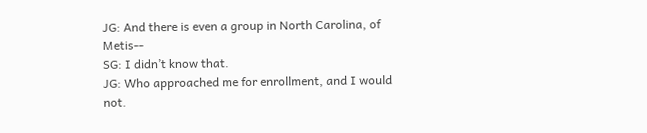JG: And there is even a group in North Carolina, of Metis--
SG: I didn’t know that.
JG: Who approached me for enrollment, and I would not.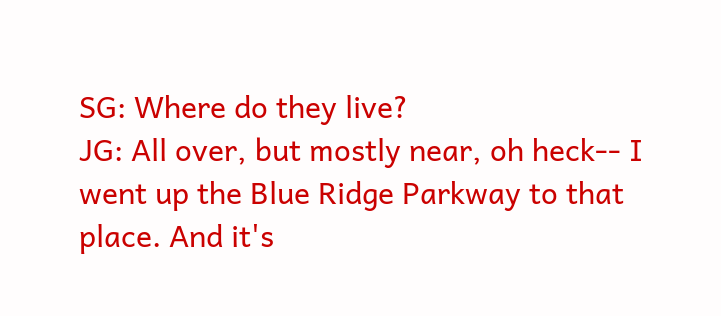SG: Where do they live?
JG: All over, but mostly near, oh heck-- I went up the Blue Ridge Parkway to that place. And it's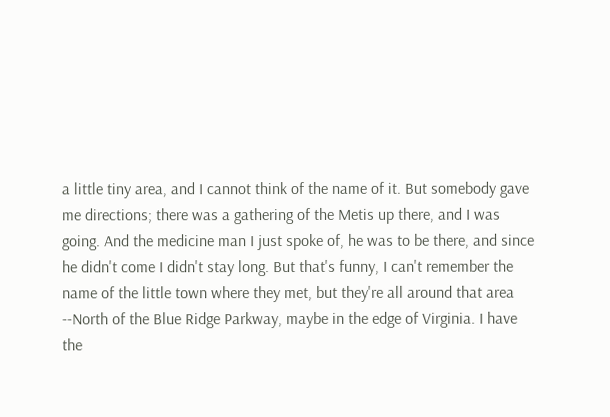a little tiny area, and I cannot think of the name of it. But somebody gave me directions; there was a gathering of the Metis up there, and I was going. And the medicine man I just spoke of, he was to be there, and since he didn't come I didn't stay long. But that's funny, I can't remember the name of the little town where they met, but they're all around that area --North of the Blue Ridge Parkway, maybe in the edge of Virginia. I have the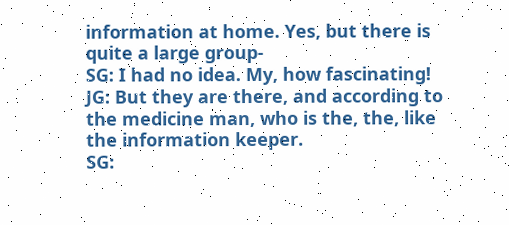information at home. Yes, but there is quite a large group-
SG: I had no idea. My, how fascinating!
JG: But they are there, and according to the medicine man, who is the, the, like the information keeper.
SG: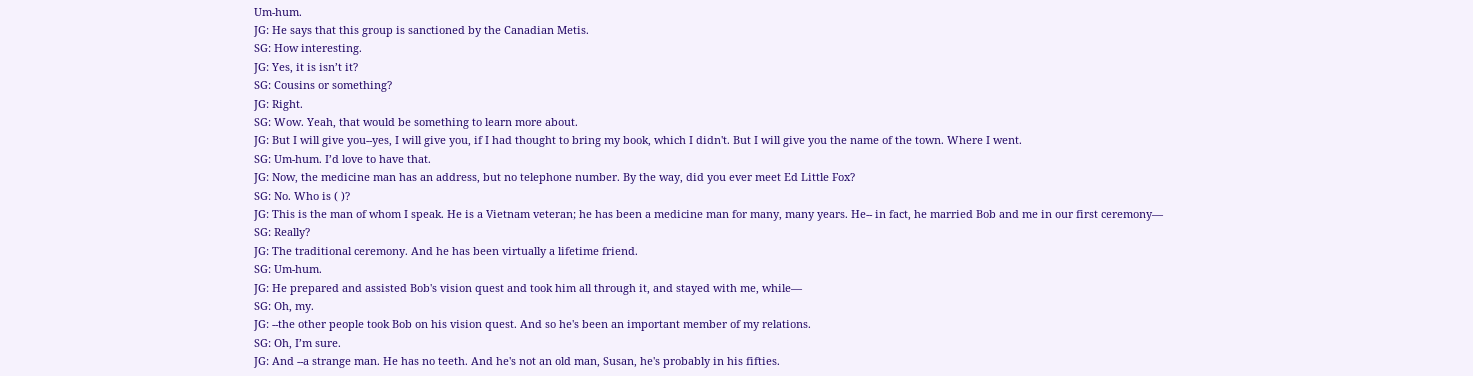Um-hum.
JG: He says that this group is sanctioned by the Canadian Metis.
SG: How interesting.
JG: Yes, it is isn’t it?
SG: Cousins or something?
JG: Right.
SG: Wow. Yeah, that would be something to learn more about.
JG: But I will give you--yes, I will give you, if I had thought to bring my book, which I didn't. But I will give you the name of the town. Where I went.
SG: Um-hum. I’d love to have that.
JG: Now, the medicine man has an address, but no telephone number. By the way, did you ever meet Ed Little Fox?
SG: No. Who is ( )?
JG: This is the man of whom I speak. He is a Vietnam veteran; he has been a medicine man for many, many years. He-- in fact, he married Bob and me in our first ceremony—
SG: Really?
JG: The traditional ceremony. And he has been virtually a lifetime friend.
SG: Um-hum.
JG: He prepared and assisted Bob's vision quest and took him all through it, and stayed with me, while—
SG: Oh, my.
JG: --the other people took Bob on his vision quest. And so he's been an important member of my relations.
SG: Oh, I’m sure.
JG: And --a strange man. He has no teeth. And he's not an old man, Susan, he's probably in his fifties.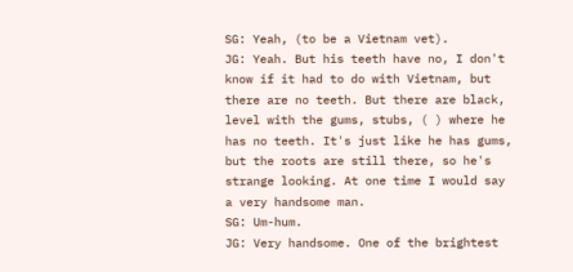SG: Yeah, (to be a Vietnam vet).
JG: Yeah. But his teeth have no, I don't know if it had to do with Vietnam, but there are no teeth. But there are black, level with the gums, stubs, ( ) where he has no teeth. It's just like he has gums, but the roots are still there, so he's strange looking. At one time I would say a very handsome man.
SG: Um-hum.
JG: Very handsome. One of the brightest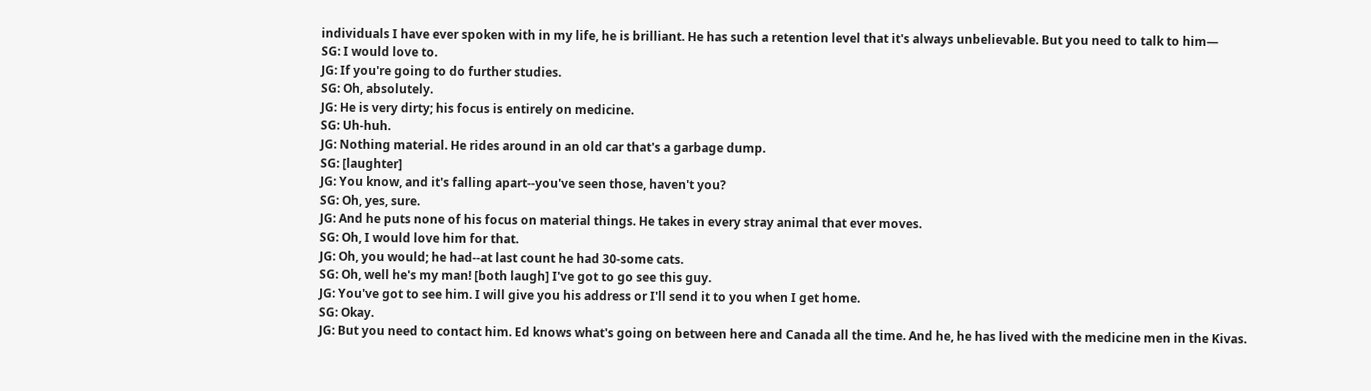individuals I have ever spoken with in my life, he is brilliant. He has such a retention level that it's always unbelievable. But you need to talk to him—
SG: I would love to.
JG: If you're going to do further studies.
SG: Oh, absolutely.
JG: He is very dirty; his focus is entirely on medicine.
SG: Uh-huh.
JG: Nothing material. He rides around in an old car that's a garbage dump.
SG: [laughter]
JG: You know, and it's falling apart--you've seen those, haven't you?
SG: Oh, yes, sure.
JG: And he puts none of his focus on material things. He takes in every stray animal that ever moves.
SG: Oh, I would love him for that.
JG: Oh, you would; he had--at last count he had 30-some cats.
SG: Oh, well he's my man! [both laugh] I've got to go see this guy.
JG: You've got to see him. I will give you his address or I'll send it to you when I get home.
SG: Okay.
JG: But you need to contact him. Ed knows what's going on between here and Canada all the time. And he, he has lived with the medicine men in the Kivas.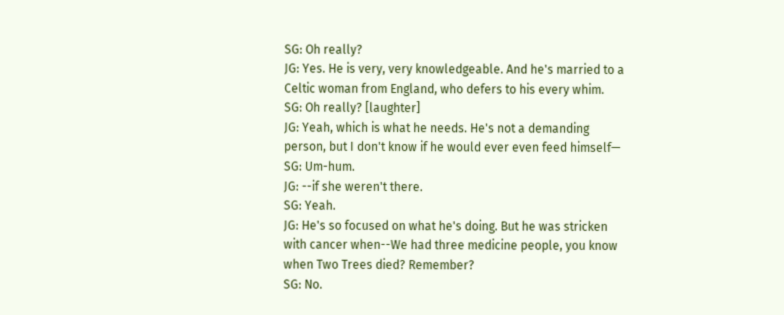SG: Oh really?
JG: Yes. He is very, very knowledgeable. And he's married to a Celtic woman from England, who defers to his every whim.
SG: Oh really? [laughter]
JG: Yeah, which is what he needs. He's not a demanding person, but I don't know if he would ever even feed himself—
SG: Um-hum.
JG: --if she weren't there.
SG: Yeah.
JG: He's so focused on what he's doing. But he was stricken with cancer when--We had three medicine people, you know when Two Trees died? Remember?
SG: No.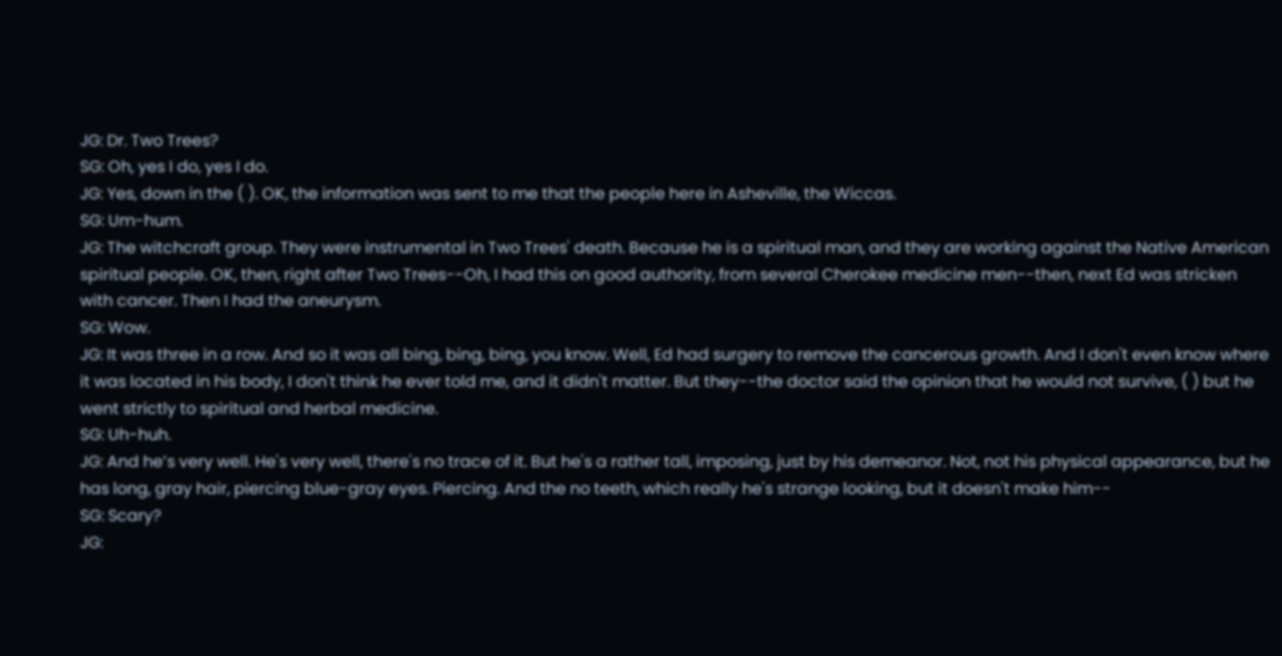JG: Dr. Two Trees?
SG: Oh, yes I do, yes I do.
JG: Yes, down in the ( ). OK, the information was sent to me that the people here in Asheville, the Wiccas.
SG: Um-hum.
JG: The witchcraft group. They were instrumental in Two Trees' death. Because he is a spiritual man, and they are working against the Native American spiritual people. OK, then, right after Two Trees--Oh, I had this on good authority, from several Cherokee medicine men--then, next Ed was stricken with cancer. Then I had the aneurysm.
SG: Wow.
JG: It was three in a row. And so it was all bing, bing, bing, you know. Well, Ed had surgery to remove the cancerous growth. And I don't even know where it was located in his body, I don't think he ever told me, and it didn't matter. But they--the doctor said the opinion that he would not survive, ( ) but he went strictly to spiritual and herbal medicine.
SG: Uh-huh.
JG: And he’s very well. He's very well, there's no trace of it. But he's a rather tall, imposing, just by his demeanor. Not, not his physical appearance, but he has long, gray hair, piercing blue-gray eyes. Piercing. And the no teeth, which really he's strange looking, but it doesn't make him--
SG: Scary?
JG: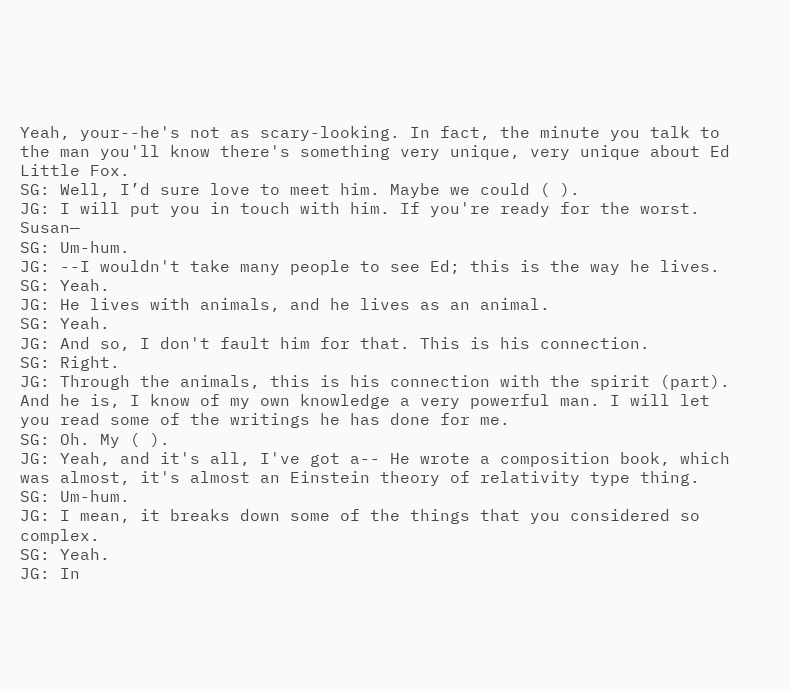Yeah, your--he's not as scary-looking. In fact, the minute you talk to the man you'll know there's something very unique, very unique about Ed Little Fox.
SG: Well, I’d sure love to meet him. Maybe we could ( ).
JG: I will put you in touch with him. If you're ready for the worst. Susan—
SG: Um-hum.
JG: --I wouldn't take many people to see Ed; this is the way he lives.
SG: Yeah.
JG: He lives with animals, and he lives as an animal.
SG: Yeah.
JG: And so, I don't fault him for that. This is his connection.
SG: Right.
JG: Through the animals, this is his connection with the spirit (part). And he is, I know of my own knowledge a very powerful man. I will let you read some of the writings he has done for me.
SG: Oh. My ( ).
JG: Yeah, and it's all, I've got a-- He wrote a composition book, which was almost, it's almost an Einstein theory of relativity type thing.
SG: Um-hum.
JG: I mean, it breaks down some of the things that you considered so complex.
SG: Yeah.
JG: In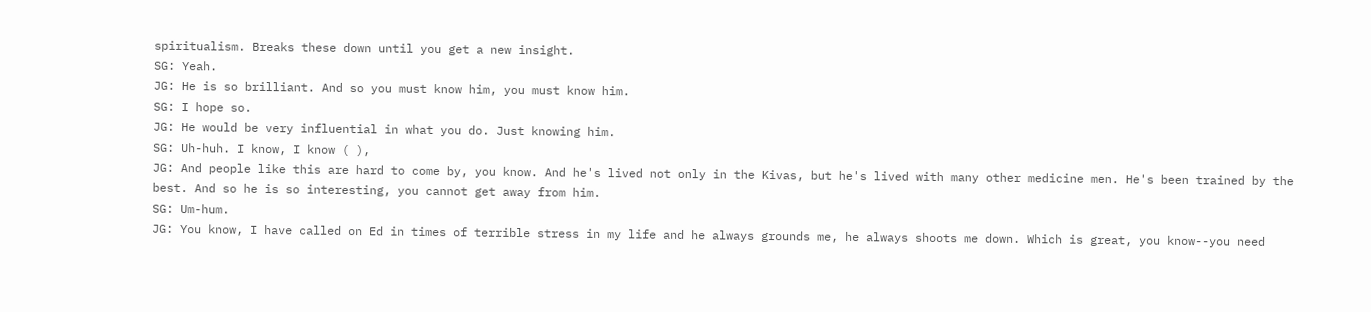spiritualism. Breaks these down until you get a new insight.
SG: Yeah.
JG: He is so brilliant. And so you must know him, you must know him.
SG: I hope so.
JG: He would be very influential in what you do. Just knowing him.
SG: Uh-huh. I know, I know ( ),
JG: And people like this are hard to come by, you know. And he's lived not only in the Kivas, but he's lived with many other medicine men. He's been trained by the best. And so he is so interesting, you cannot get away from him.
SG: Um-hum.
JG: You know, I have called on Ed in times of terrible stress in my life and he always grounds me, he always shoots me down. Which is great, you know--you need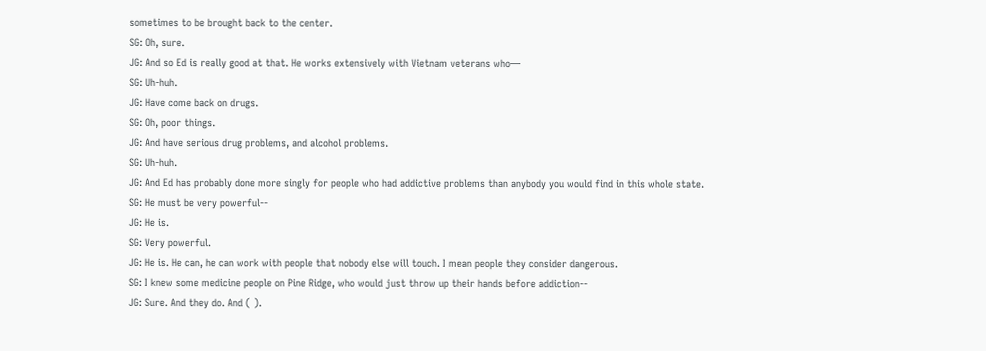sometimes to be brought back to the center.
SG: Oh, sure.
JG: And so Ed is really good at that. He works extensively with Vietnam veterans who—
SG: Uh-huh.
JG: Have come back on drugs.
SG: Oh, poor things.
JG: And have serious drug problems, and alcohol problems.
SG: Uh-huh.
JG: And Ed has probably done more singly for people who had addictive problems than anybody you would find in this whole state.
SG: He must be very powerful--
JG: He is.
SG: Very powerful.
JG: He is. He can, he can work with people that nobody else will touch. I mean people they consider dangerous.
SG: I knew some medicine people on Pine Ridge, who would just throw up their hands before addiction--
JG: Sure. And they do. And ( ).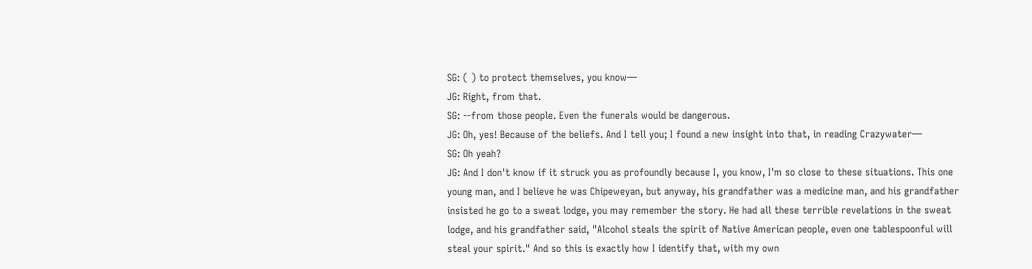SG: ( ) to protect themselves, you know—
JG: Right, from that.
SG: --from those people. Even the funerals would be dangerous.
JG: Oh, yes! Because of the beliefs. And I tell you; I found a new insight into that, in reading Crazywater—
SG: Oh yeah?
JG: And I don't know if it struck you as profoundly because I, you know, I'm so close to these situations. This one young man, and I believe he was Chipeweyan, but anyway, his grandfather was a medicine man, and his grandfather insisted he go to a sweat lodge, you may remember the story. He had all these terrible revelations in the sweat lodge, and his grandfather said, "Alcohol steals the spirit of Native American people, even one tablespoonful will steal your spirit." And so this is exactly how I identify that, with my own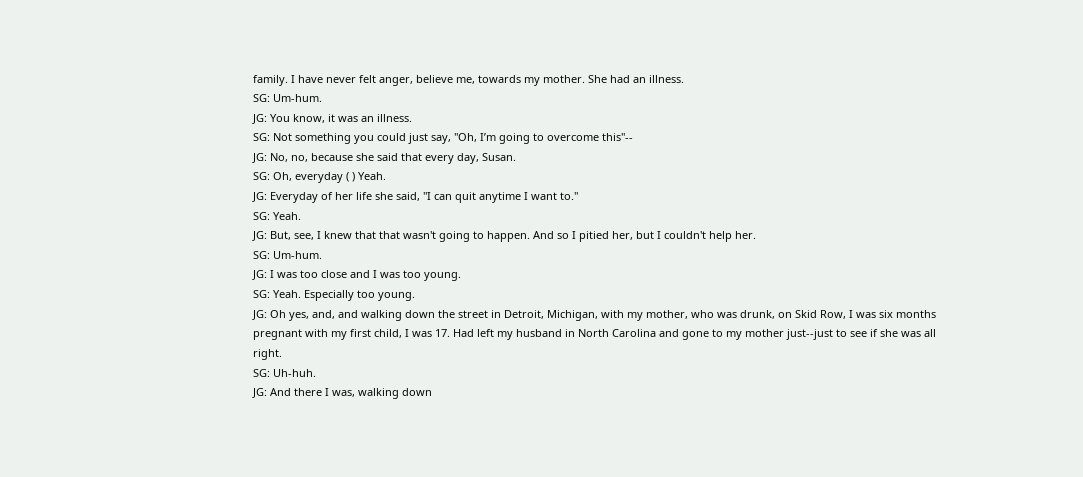family. I have never felt anger, believe me, towards my mother. She had an illness.
SG: Um-hum.
JG: You know, it was an illness.
SG: Not something you could just say, "Oh, I’m going to overcome this"--
JG: No, no, because she said that every day, Susan.
SG: Oh, everyday ( ) Yeah.
JG: Everyday of her life she said, "I can quit anytime I want to."
SG: Yeah.
JG: But, see, I knew that that wasn't going to happen. And so I pitied her, but I couldn't help her.
SG: Um-hum.
JG: I was too close and I was too young.
SG: Yeah. Especially too young.
JG: Oh yes, and, and walking down the street in Detroit, Michigan, with my mother, who was drunk, on Skid Row, I was six months pregnant with my first child, I was 17. Had left my husband in North Carolina and gone to my mother just--just to see if she was all right.
SG: Uh-huh.
JG: And there I was, walking down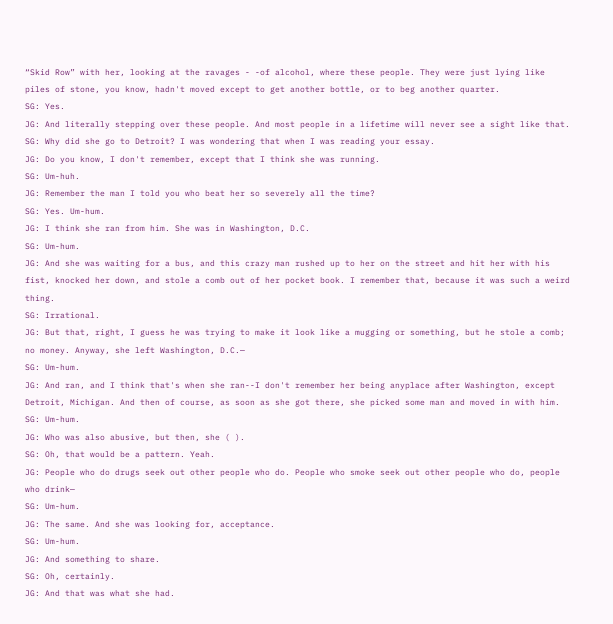“Skid Row” with her, looking at the ravages - -of alcohol, where these people. They were just lying like piles of stone, you know, hadn't moved except to get another bottle, or to beg another quarter.
SG: Yes.
JG: And literally stepping over these people. And most people in a lifetime will never see a sight like that.
SG: Why did she go to Detroit? I was wondering that when I was reading your essay.
JG: Do you know, I don't remember, except that I think she was running.
SG: Um-huh.
JG: Remember the man I told you who beat her so severely all the time?
SG: Yes. Um-hum.
JG: I think she ran from him. She was in Washington, D.C.
SG: Um-hum.
JG: And she was waiting for a bus, and this crazy man rushed up to her on the street and hit her with his fist, knocked her down, and stole a comb out of her pocket book. I remember that, because it was such a weird thing.
SG: Irrational.
JG: But that, right, I guess he was trying to make it look like a mugging or something, but he stole a comb; no money. Anyway, she left Washington, D.C.—
SG: Um-hum.
JG: And ran, and I think that's when she ran--I don't remember her being anyplace after Washington, except Detroit, Michigan. And then of course, as soon as she got there, she picked some man and moved in with him.
SG: Um-hum.
JG: Who was also abusive, but then, she ( ).
SG: Oh, that would be a pattern. Yeah.
JG: People who do drugs seek out other people who do. People who smoke seek out other people who do, people who drink—
SG: Um-hum.
JG: The same. And she was looking for, acceptance.
SG: Um-hum.
JG: And something to share.
SG: Oh, certainly.
JG: And that was what she had.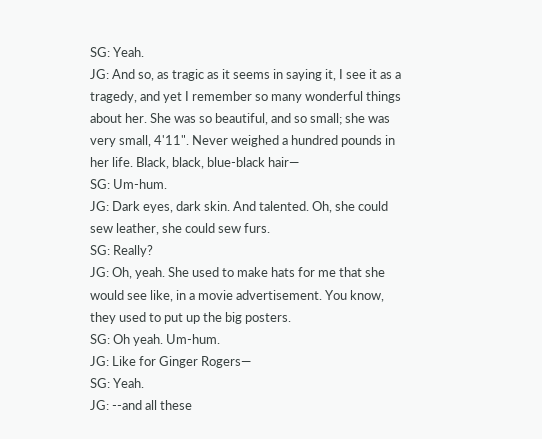SG: Yeah.
JG: And so, as tragic as it seems in saying it, I see it as a tragedy, and yet I remember so many wonderful things about her. She was so beautiful, and so small; she was very small, 4'11". Never weighed a hundred pounds in her life. Black, black, blue-black hair—
SG: Um-hum.
JG: Dark eyes, dark skin. And talented. Oh, she could sew leather, she could sew furs.
SG: Really?
JG: Oh, yeah. She used to make hats for me that she would see like, in a movie advertisement. You know, they used to put up the big posters.
SG: Oh yeah. Um-hum.
JG: Like for Ginger Rogers—
SG: Yeah.
JG: --and all these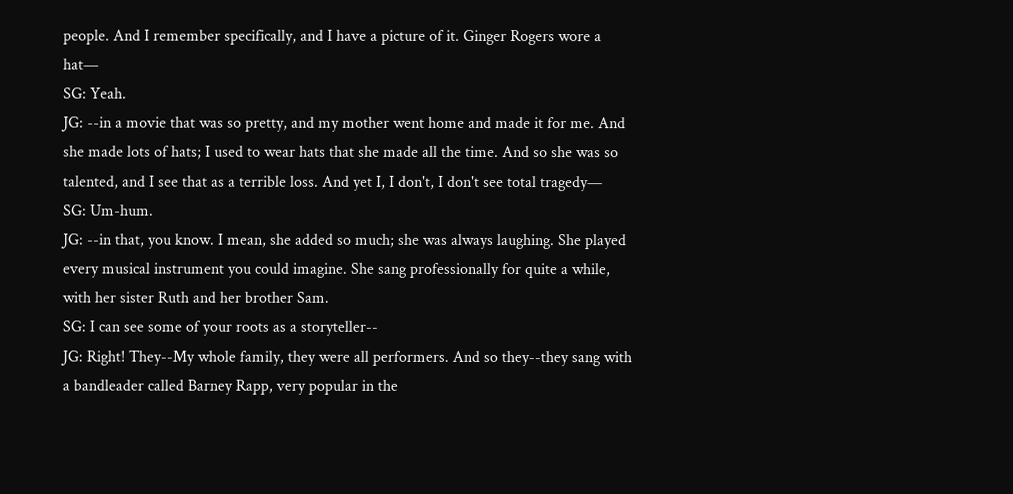people. And I remember specifically, and I have a picture of it. Ginger Rogers wore a hat—
SG: Yeah.
JG: --in a movie that was so pretty, and my mother went home and made it for me. And she made lots of hats; I used to wear hats that she made all the time. And so she was so talented, and I see that as a terrible loss. And yet I, I don't, I don't see total tragedy—
SG: Um-hum.
JG: --in that, you know. I mean, she added so much; she was always laughing. She played every musical instrument you could imagine. She sang professionally for quite a while, with her sister Ruth and her brother Sam.
SG: I can see some of your roots as a storyteller--
JG: Right! They--My whole family, they were all performers. And so they--they sang with a bandleader called Barney Rapp, very popular in the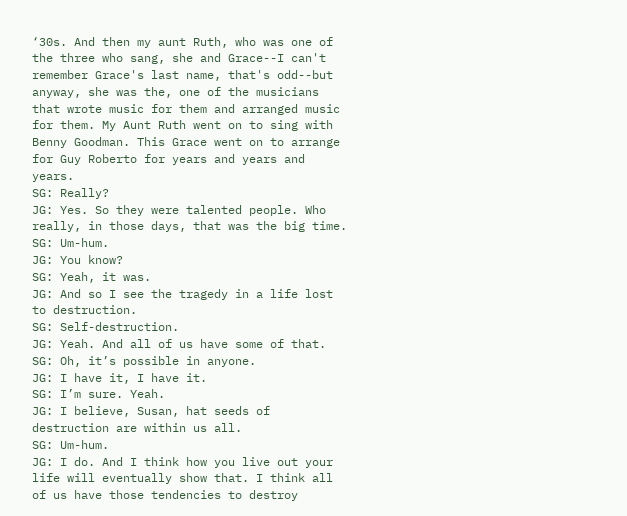‘30s. And then my aunt Ruth, who was one of the three who sang, she and Grace--I can't remember Grace's last name, that's odd--but anyway, she was the, one of the musicians that wrote music for them and arranged music for them. My Aunt Ruth went on to sing with Benny Goodman. This Grace went on to arrange for Guy Roberto for years and years and years.
SG: Really?
JG: Yes. So they were talented people. Who really, in those days, that was the big time.
SG: Um-hum.
JG: You know?
SG: Yeah, it was.
JG: And so I see the tragedy in a life lost to destruction.
SG: Self-destruction.
JG: Yeah. And all of us have some of that.
SG: Oh, it’s possible in anyone.
JG: I have it, I have it.
SG: I’m sure. Yeah.
JG: I believe, Susan, hat seeds of destruction are within us all.
SG: Um-hum.
JG: I do. And I think how you live out your life will eventually show that. I think all of us have those tendencies to destroy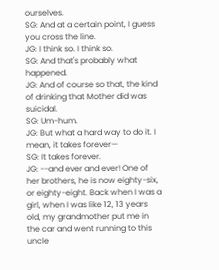ourselves.
SG: And at a certain point, I guess you cross the line.
JG: I think so. I think so.
SG: And that's probably what happened.
JG: And of course so that, the kind of drinking that Mother did was suicidal.
SG: Um-hum.
JG: But what a hard way to do it. I mean, it takes forever—
SG: It takes forever.
JG: --and ever and ever! One of her brothers, he is now eighty-six, or eighty-eight. Back when I was a girl, when I was like 12, 13 years old, my grandmother put me in the car and went running to this uncle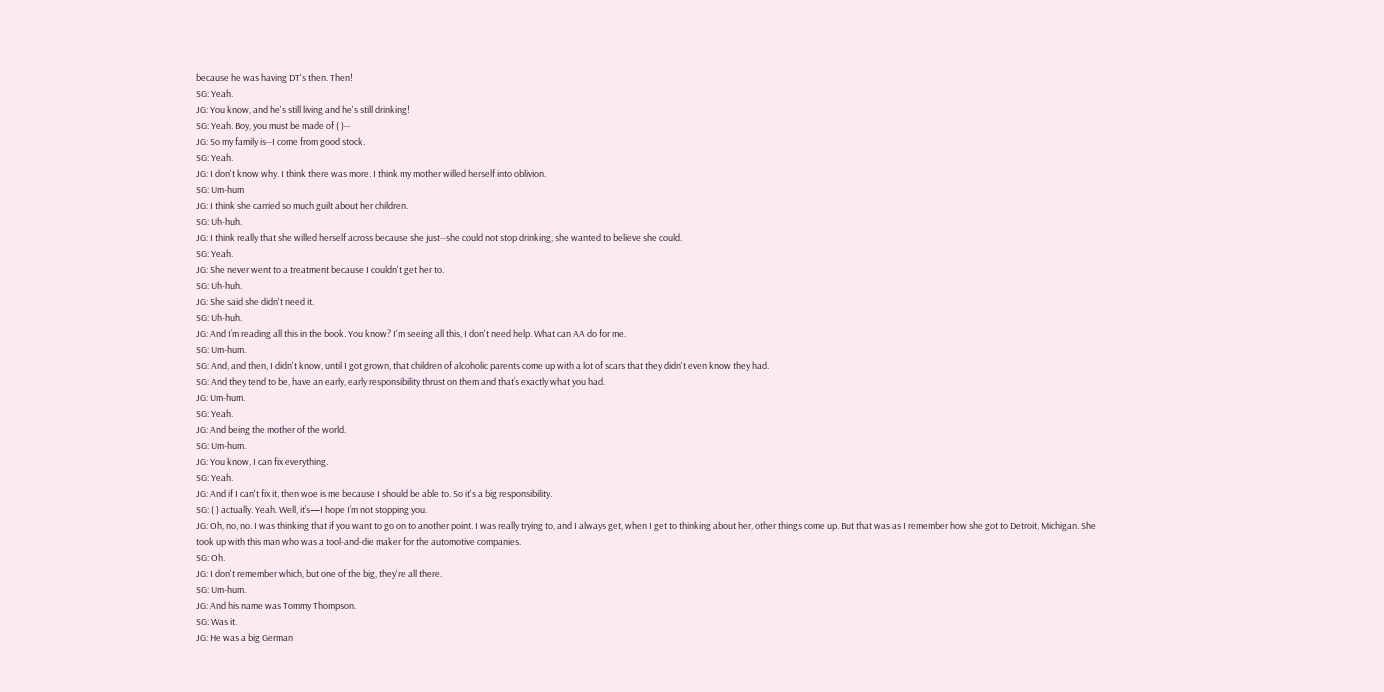because he was having DT's then. Then!
SG: Yeah.
JG: You know, and he's still living and he's still drinking!
SG: Yeah. Boy, you must be made of ( )--
JG: So my family is--I come from good stock.
SG: Yeah.
JG: I don't know why. I think there was more. I think my mother willed herself into oblivion.
SG: Um-hum
JG: I think she carried so much guilt about her children.
SG: Uh-huh.
JG: I think really that she willed herself across because she just--she could not stop drinking, she wanted to believe she could.
SG: Yeah.
JG: She never went to a treatment because I couldn't get her to.
SG: Uh-huh.
JG: She said she didn't need it.
SG: Uh-huh.
JG: And I’m reading all this in the book. You know? I'm seeing all this, I don't need help. What can AA do for me.
SG: Um-hum.
SG: And, and then, I didn't know, until I got grown, that children of alcoholic parents come up with a lot of scars that they didn't even know they had.
SG: And they tend to be, have an early, early responsibility thrust on them and that’s exactly what you had.
JG: Um-hum.
SG: Yeah.
JG: And being the mother of the world.
SG: Um-hum.
JG: You know, I can fix everything.
SG: Yeah.
JG: And if I can't fix it, then woe is me because I should be able to. So it's a big responsibility.
SG: ( ) actually. Yeah. Well, it’s—I hope I’m not stopping you.
JG: Oh, no, no. I was thinking that if you want to go on to another point. I was really trying to, and I always get, when I get to thinking about her, other things come up. But that was as I remember how she got to Detroit, Michigan. She took up with this man who was a tool-and-die maker for the automotive companies.
SG: Oh.
JG: I don't remember which, but one of the big, they're all there.
SG: Um-hum.
JG: And his name was Tommy Thompson.
SG: Was it.
JG: He was a big German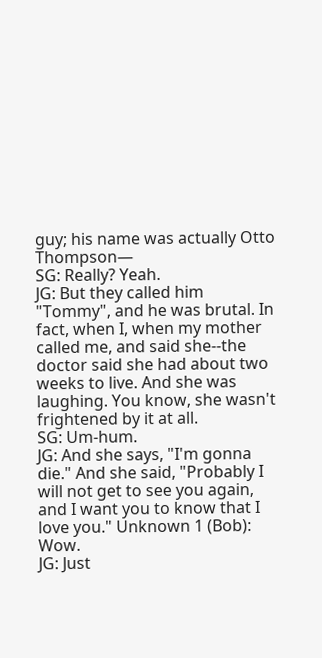guy; his name was actually Otto Thompson—
SG: Really? Yeah.
JG: But they called him "Tommy", and he was brutal. In fact, when I, when my mother called me, and said she--the doctor said she had about two weeks to live. And she was laughing. You know, she wasn't frightened by it at all.
SG: Um-hum.
JG: And she says, "I'm gonna die." And she said, "Probably I will not get to see you again, and I want you to know that I love you." Unknown 1 (Bob): Wow.
JG: Just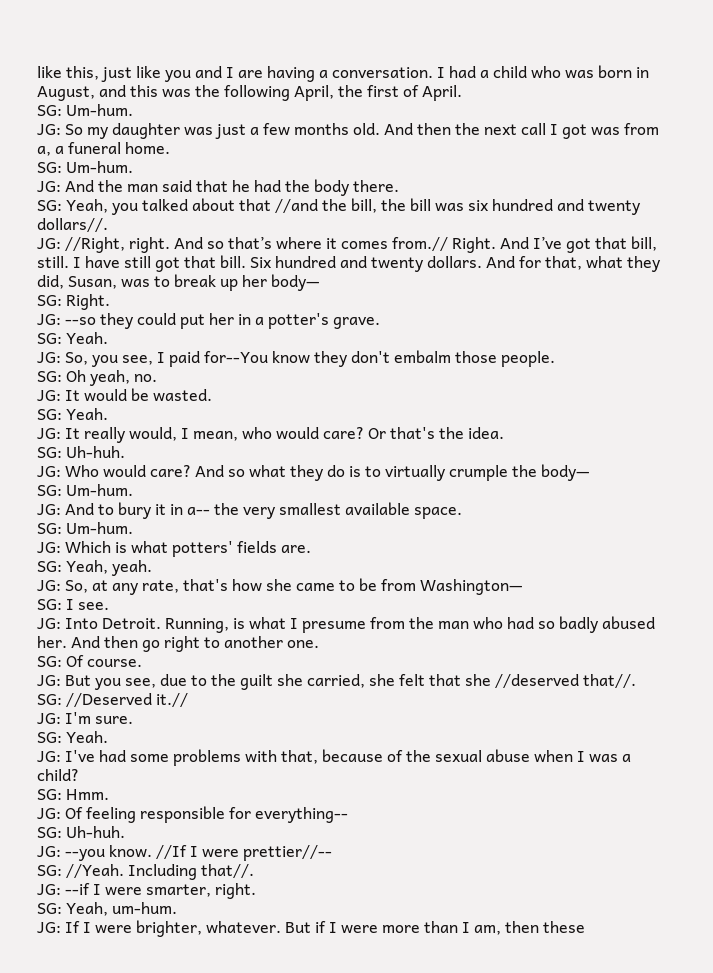like this, just like you and I are having a conversation. I had a child who was born in August, and this was the following April, the first of April.
SG: Um-hum.
JG: So my daughter was just a few months old. And then the next call I got was from a, a funeral home.
SG: Um-hum.
JG: And the man said that he had the body there.
SG: Yeah, you talked about that //and the bill, the bill was six hundred and twenty dollars//.
JG: //Right, right. And so that’s where it comes from.// Right. And I’ve got that bill, still. I have still got that bill. Six hundred and twenty dollars. And for that, what they did, Susan, was to break up her body—
SG: Right.
JG: --so they could put her in a potter's grave.
SG: Yeah.
JG: So, you see, I paid for--You know they don't embalm those people.
SG: Oh yeah, no.
JG: It would be wasted.
SG: Yeah.
JG: It really would, I mean, who would care? Or that's the idea.
SG: Uh-huh.
JG: Who would care? And so what they do is to virtually crumple the body—
SG: Um-hum.
JG: And to bury it in a-- the very smallest available space.
SG: Um-hum.
JG: Which is what potters' fields are.
SG: Yeah, yeah.
JG: So, at any rate, that's how she came to be from Washington—
SG: I see.
JG: Into Detroit. Running, is what I presume from the man who had so badly abused her. And then go right to another one.
SG: Of course.
JG: But you see, due to the guilt she carried, she felt that she //deserved that//.
SG: //Deserved it.//
JG: I'm sure.
SG: Yeah.
JG: I've had some problems with that, because of the sexual abuse when I was a child?
SG: Hmm.
JG: Of feeling responsible for everything--
SG: Uh-huh.
JG: --you know. //If I were prettier//--
SG: //Yeah. Including that//.
JG: --if I were smarter, right.
SG: Yeah, um-hum.
JG: If I were brighter, whatever. But if I were more than I am, then these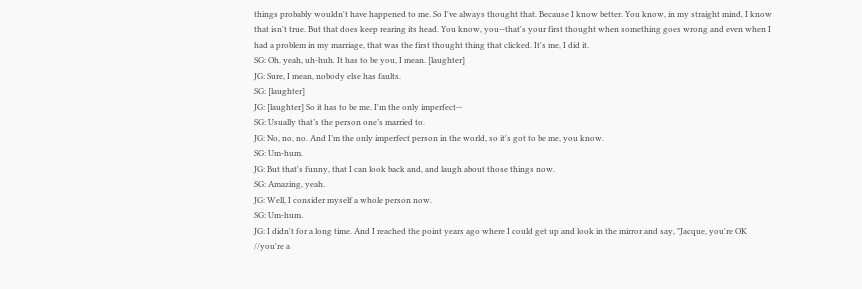things probably wouldn't have happened to me. So I've always thought that. Because I know better. You know, in my straight mind, I know that isn't true. But that does keep rearing its head. You know, you--that's your first thought when something goes wrong and even when I had a problem in my marriage, that was the first thought thing that clicked. It's me, I did it.
SG: Oh. yeah, uh-huh. It has to be you, I mean. [laughter]
JG: Sure, I mean, nobody else has faults.
SG: [laughter]
JG: [laughter] So it has to be me. I'm the only imperfect--
SG: Usually that’s the person one’s married to.
JG: No, no, no. And I’m the only imperfect person in the world, so it's got to be me, you know.
SG: Um-hum.
JG: But that's funny, that I can look back and, and laugh about those things now.
SG: Amazing, yeah.
JG: Well, I consider myself a whole person now.
SG: Um-hum.
JG: I didn't for a long time. And I reached the point years ago where I could get up and look in the mirror and say, "Jacque, you're OK //you're a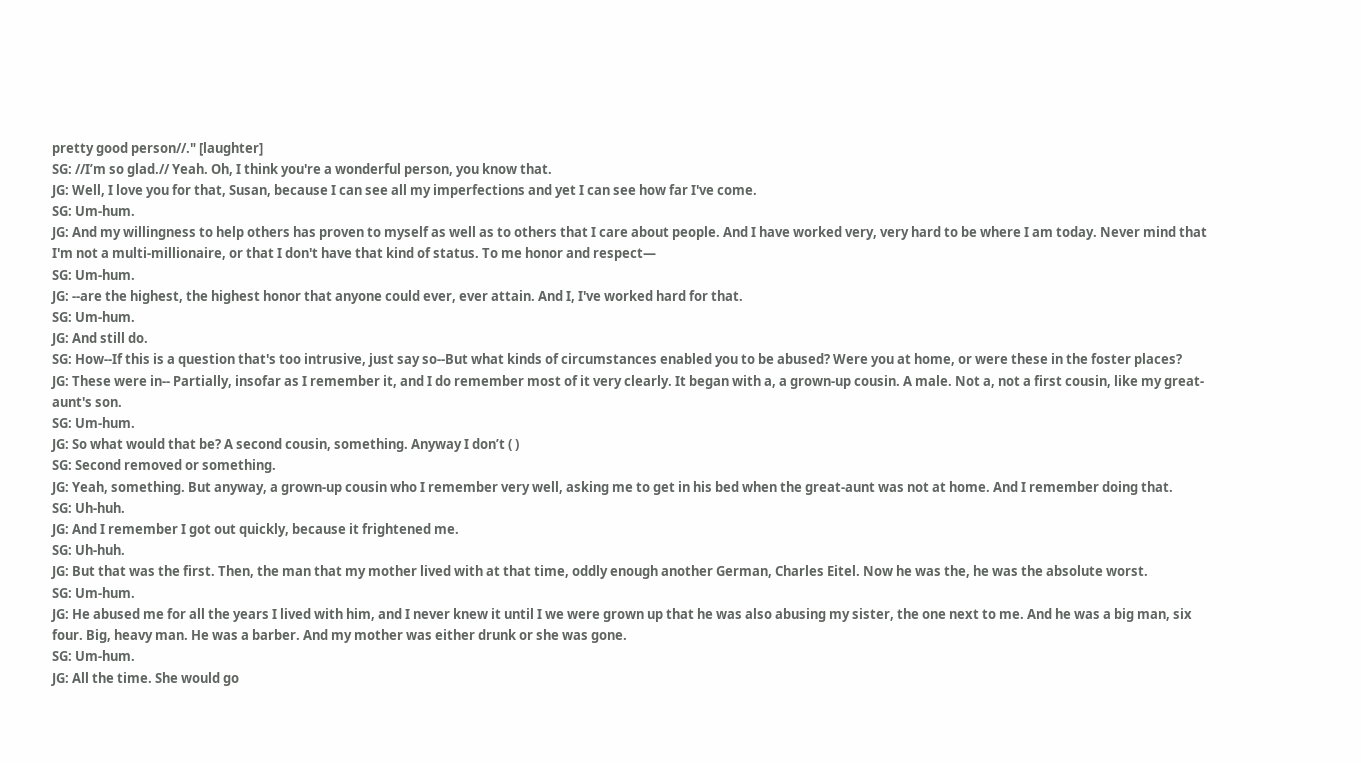pretty good person//." [laughter]
SG: //I’m so glad.// Yeah. Oh, I think you're a wonderful person, you know that.
JG: Well, I love you for that, Susan, because I can see all my imperfections and yet I can see how far I've come.
SG: Um-hum.
JG: And my willingness to help others has proven to myself as well as to others that I care about people. And I have worked very, very hard to be where I am today. Never mind that I'm not a multi-millionaire, or that I don't have that kind of status. To me honor and respect—
SG: Um-hum.
JG: --are the highest, the highest honor that anyone could ever, ever attain. And I, I've worked hard for that.
SG: Um-hum.
JG: And still do.
SG: How--If this is a question that's too intrusive, just say so--But what kinds of circumstances enabled you to be abused? Were you at home, or were these in the foster places?
JG: These were in-- Partially, insofar as I remember it, and I do remember most of it very clearly. It began with a, a grown-up cousin. A male. Not a, not a first cousin, like my great-aunt's son.
SG: Um-hum.
JG: So what would that be? A second cousin, something. Anyway I don’t ( )
SG: Second removed or something.
JG: Yeah, something. But anyway, a grown-up cousin who I remember very well, asking me to get in his bed when the great-aunt was not at home. And I remember doing that.
SG: Uh-huh.
JG: And I remember I got out quickly, because it frightened me.
SG: Uh-huh.
JG: But that was the first. Then, the man that my mother lived with at that time, oddly enough another German, Charles Eitel. Now he was the, he was the absolute worst.
SG: Um-hum.
JG: He abused me for all the years I lived with him, and I never knew it until I we were grown up that he was also abusing my sister, the one next to me. And he was a big man, six four. Big, heavy man. He was a barber. And my mother was either drunk or she was gone.
SG: Um-hum.
JG: All the time. She would go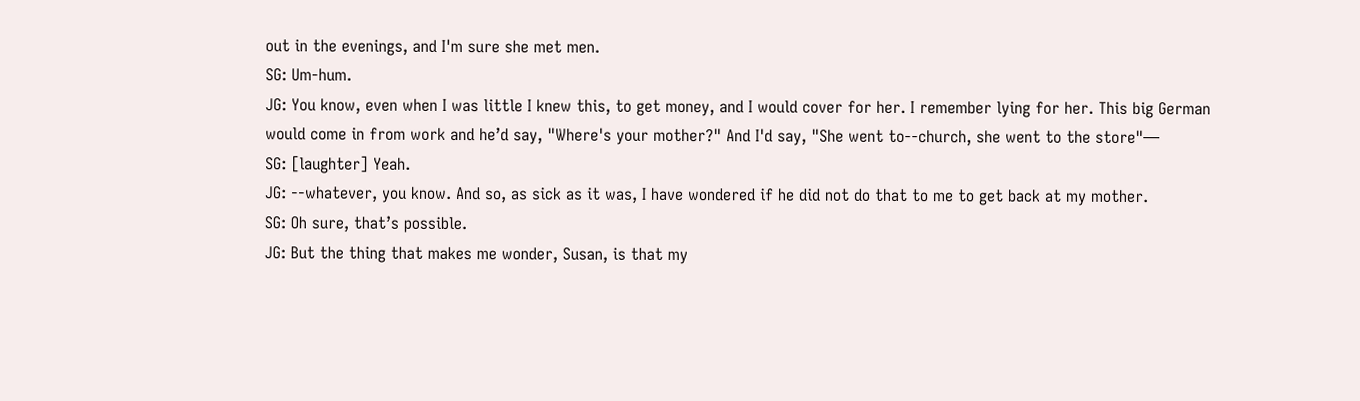out in the evenings, and I'm sure she met men.
SG: Um-hum.
JG: You know, even when I was little I knew this, to get money, and I would cover for her. I remember lying for her. This big German would come in from work and he’d say, "Where's your mother?" And I'd say, "She went to--church, she went to the store"—
SG: [laughter] Yeah.
JG: --whatever, you know. And so, as sick as it was, I have wondered if he did not do that to me to get back at my mother.
SG: Oh sure, that’s possible.
JG: But the thing that makes me wonder, Susan, is that my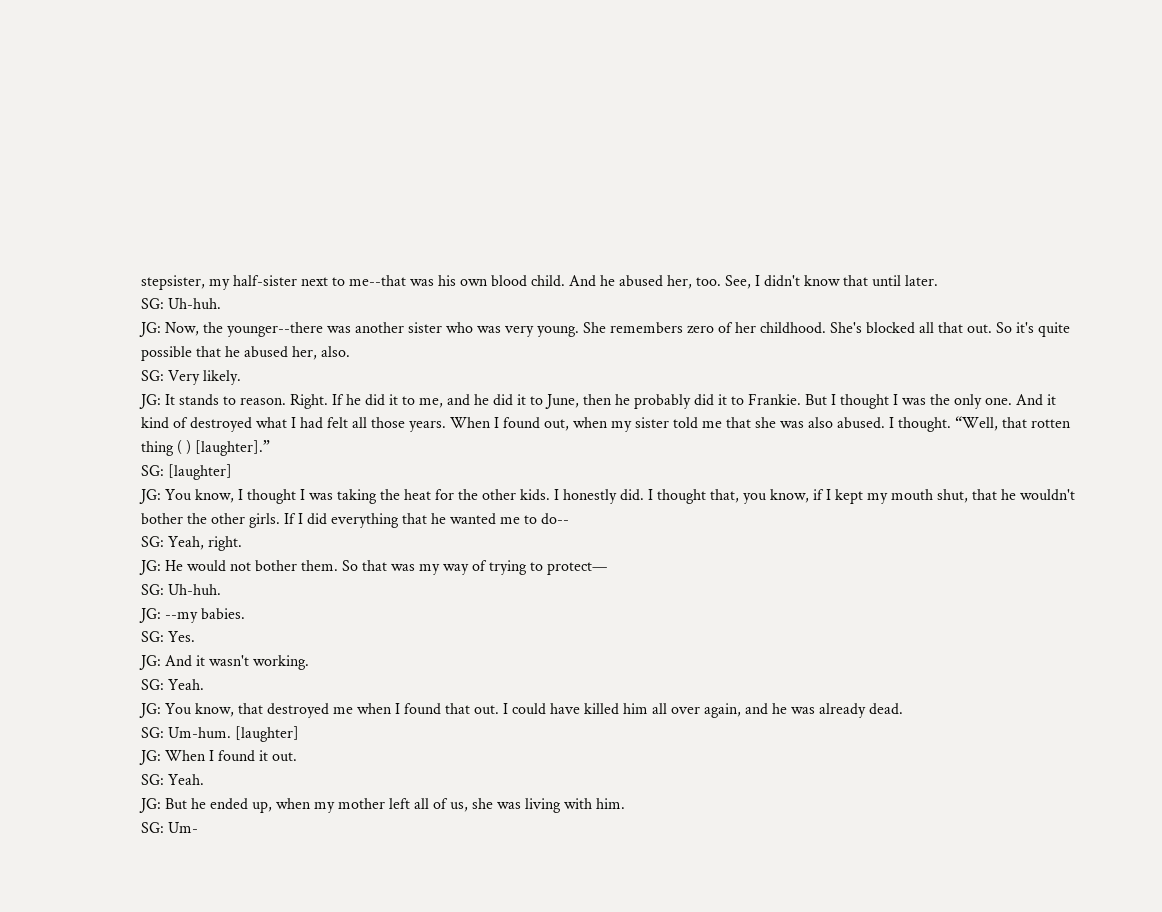stepsister, my half-sister next to me--that was his own blood child. And he abused her, too. See, I didn't know that until later.
SG: Uh-huh.
JG: Now, the younger--there was another sister who was very young. She remembers zero of her childhood. She's blocked all that out. So it's quite possible that he abused her, also.
SG: Very likely.
JG: It stands to reason. Right. If he did it to me, and he did it to June, then he probably did it to Frankie. But I thought I was the only one. And it kind of destroyed what I had felt all those years. When I found out, when my sister told me that she was also abused. I thought. “Well, that rotten thing ( ) [laughter].”
SG: [laughter]
JG: You know, I thought I was taking the heat for the other kids. I honestly did. I thought that, you know, if I kept my mouth shut, that he wouldn't bother the other girls. If I did everything that he wanted me to do--
SG: Yeah, right.
JG: He would not bother them. So that was my way of trying to protect—
SG: Uh-huh.
JG: --my babies.
SG: Yes.
JG: And it wasn't working.
SG: Yeah.
JG: You know, that destroyed me when I found that out. I could have killed him all over again, and he was already dead.
SG: Um-hum. [laughter]
JG: When I found it out.
SG: Yeah.
JG: But he ended up, when my mother left all of us, she was living with him.
SG: Um-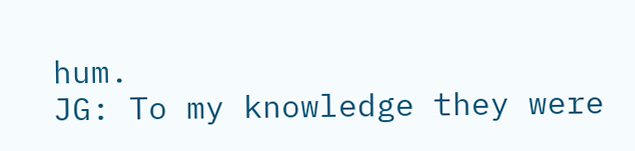hum.
JG: To my knowledge they were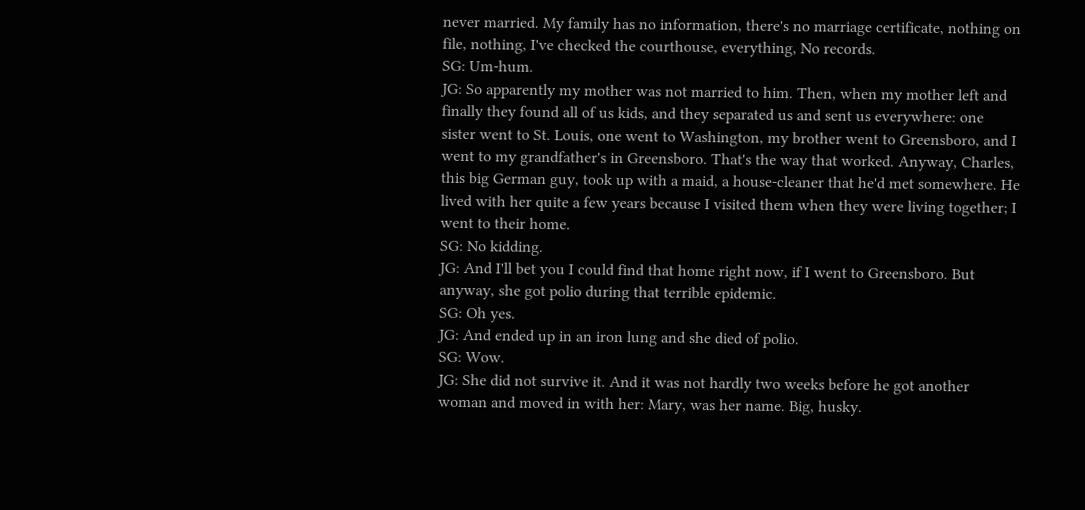never married. My family has no information, there's no marriage certificate, nothing on file, nothing, I've checked the courthouse, everything, No records.
SG: Um-hum.
JG: So apparently my mother was not married to him. Then, when my mother left and finally they found all of us kids, and they separated us and sent us everywhere: one sister went to St. Louis, one went to Washington, my brother went to Greensboro, and I went to my grandfather's in Greensboro. That's the way that worked. Anyway, Charles, this big German guy, took up with a maid, a house-cleaner that he'd met somewhere. He lived with her quite a few years because I visited them when they were living together; I went to their home.
SG: No kidding.
JG: And I'll bet you I could find that home right now, if I went to Greensboro. But anyway, she got polio during that terrible epidemic.
SG: Oh yes.
JG: And ended up in an iron lung and she died of polio.
SG: Wow.
JG: She did not survive it. And it was not hardly two weeks before he got another woman and moved in with her: Mary, was her name. Big, husky.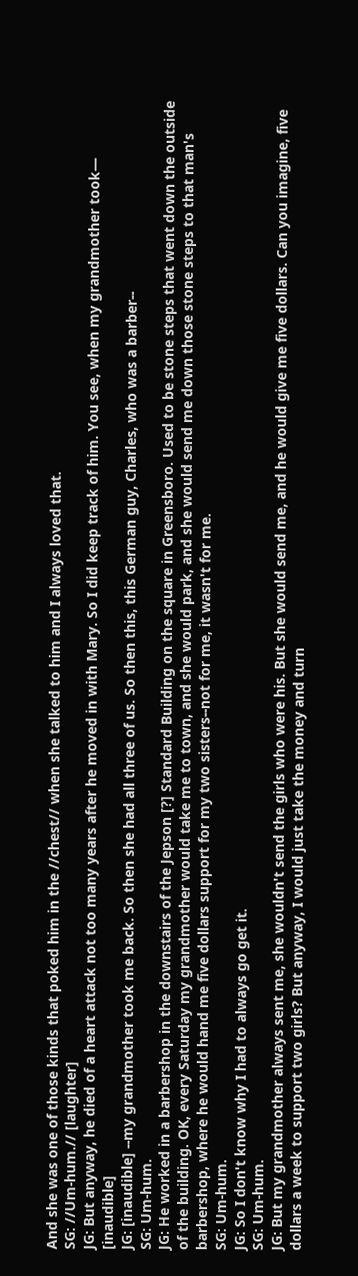And she was one of those kinds that poked him in the //chest// when she talked to him and I always loved that.
SG: //Um-hum.// [laughter]
JG: But anyway, he died of a heart attack not too many years after he moved in with Mary. So I did keep track of him. You see, when my grandmother took— [inaudible]
JG: [inaudible] --my grandmother took me back. So then she had all three of us. So then this, this German guy, Charles, who was a barber--
SG: Um-hum.
JG: He worked in a barbershop in the downstairs of the Jepson [?] Standard Building on the square in Greensboro. Used to be stone steps that went down the outside of the building. OK, every Saturday my grandmother would take me to town, and she would park, and she would send me down those stone steps to that man's barbershop, where he would hand me five dollars support for my two sisters--not for me, it wasn't for me.
SG: Um-hum.
JG: So I don't know why I had to always go get it.
SG: Um-hum.
JG: But my grandmother always sent me, she wouldn't send the girls who were his. But she would send me, and he would give me five dollars. Can you imagine, five dollars a week to support two girls? But anyway, I would just take the money and turn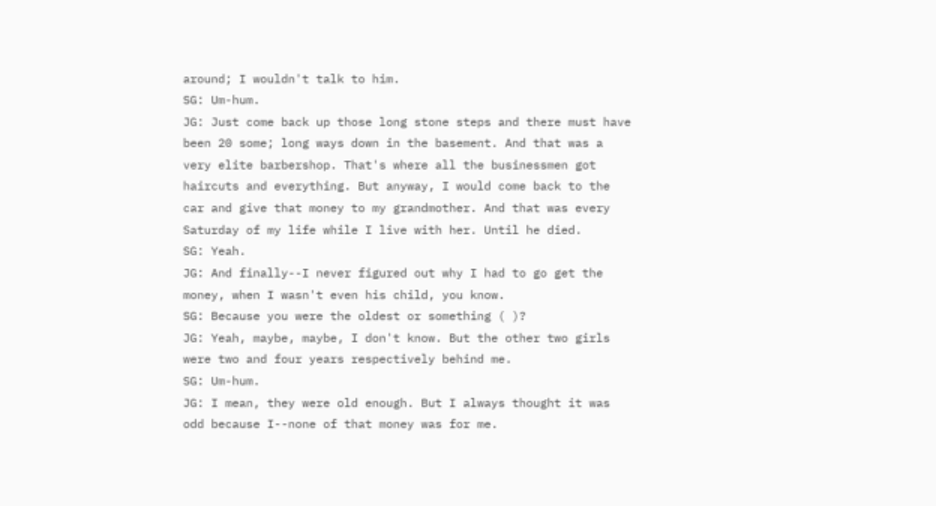around; I wouldn't talk to him.
SG: Um-hum.
JG: Just come back up those long stone steps and there must have been 20 some; long ways down in the basement. And that was a very elite barbershop. That's where all the businessmen got haircuts and everything. But anyway, I would come back to the car and give that money to my grandmother. And that was every Saturday of my life while I live with her. Until he died.
SG: Yeah.
JG: And finally--I never figured out why I had to go get the money, when I wasn't even his child, you know.
SG: Because you were the oldest or something ( )?
JG: Yeah, maybe, maybe, I don't know. But the other two girls were two and four years respectively behind me.
SG: Um-hum.
JG: I mean, they were old enough. But I always thought it was odd because I--none of that money was for me.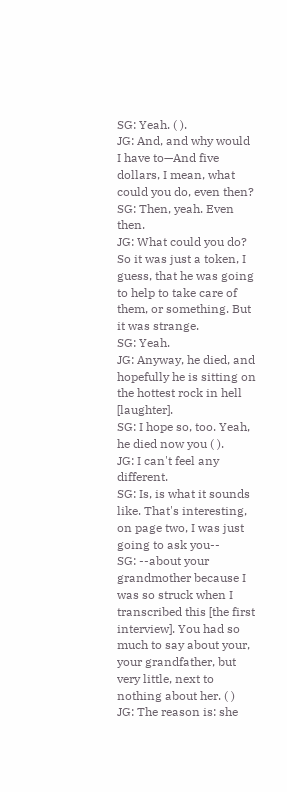SG: Yeah. ( ).
JG: And, and why would I have to—And five dollars, I mean, what could you do, even then?
SG: Then, yeah. Even then.
JG: What could you do? So it was just a token, I guess, that he was going to help to take care of them, or something. But it was strange.
SG: Yeah.
JG: Anyway, he died, and hopefully he is sitting on the hottest rock in hell [laughter].
SG: I hope so, too. Yeah, he died now you ( ).
JG: I can't feel any different.
SG: Is, is what it sounds like. That's interesting, on page two, I was just going to ask you--
SG: --about your grandmother because I was so struck when I transcribed this [the first interview]. You had so much to say about your, your grandfather, but very little, next to nothing about her. ( )
JG: The reason is: she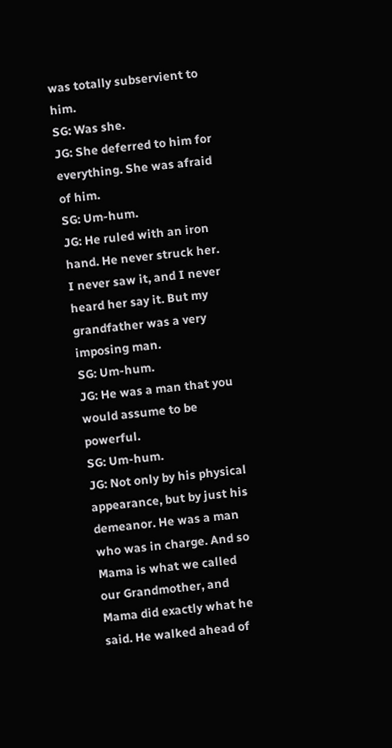was totally subservient to him.
SG: Was she.
JG: She deferred to him for everything. She was afraid of him.
SG: Um-hum.
JG: He ruled with an iron hand. He never struck her. I never saw it, and I never heard her say it. But my grandfather was a very imposing man.
SG: Um-hum.
JG: He was a man that you would assume to be powerful.
SG: Um-hum.
JG: Not only by his physical appearance, but by just his demeanor. He was a man who was in charge. And so Mama is what we called our Grandmother, and Mama did exactly what he said. He walked ahead of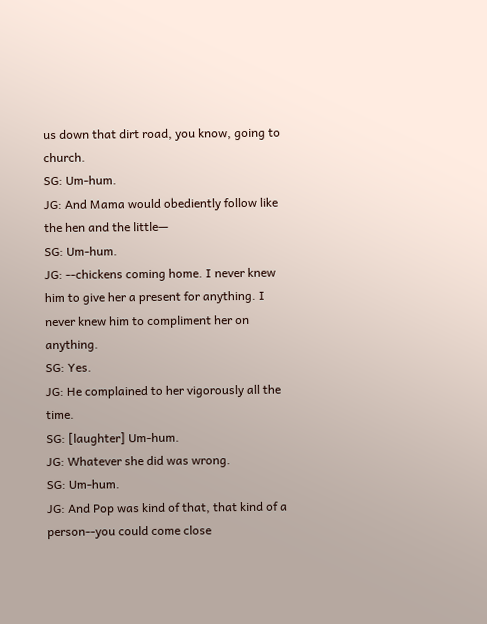us down that dirt road, you know, going to church.
SG: Um-hum.
JG: And Mama would obediently follow like the hen and the little—
SG: Um-hum.
JG: --chickens coming home. I never knew him to give her a present for anything. I never knew him to compliment her on anything.
SG: Yes.
JG: He complained to her vigorously all the time.
SG: [laughter] Um-hum.
JG: Whatever she did was wrong.
SG: Um-hum.
JG: And Pop was kind of that, that kind of a person--you could come close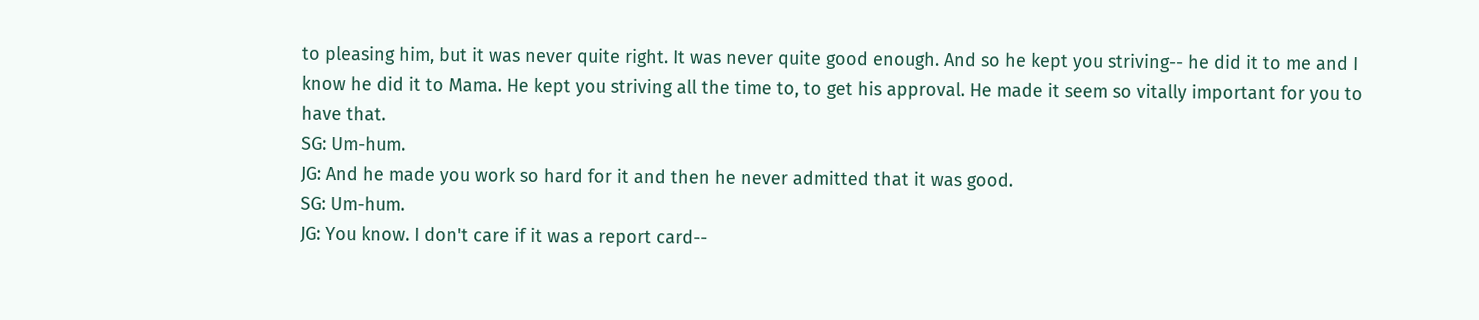to pleasing him, but it was never quite right. It was never quite good enough. And so he kept you striving-- he did it to me and I know he did it to Mama. He kept you striving all the time to, to get his approval. He made it seem so vitally important for you to have that.
SG: Um-hum.
JG: And he made you work so hard for it and then he never admitted that it was good.
SG: Um-hum.
JG: You know. I don't care if it was a report card--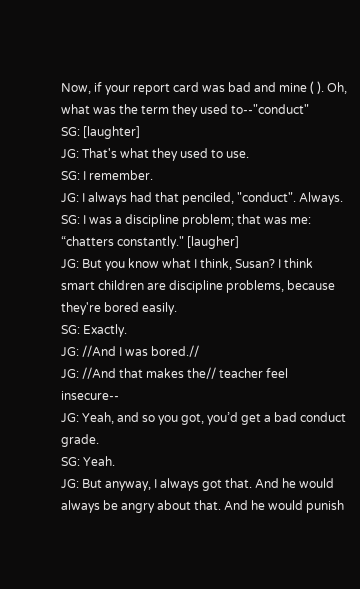Now, if your report card was bad and mine ( ). Oh, what was the term they used to--"conduct"
SG: [laughter]
JG: That's what they used to use.
SG: I remember.
JG: I always had that penciled, "conduct". Always.
SG: I was a discipline problem; that was me: “chatters constantly." [laugher]
JG: But you know what I think, Susan? I think smart children are discipline problems, because they're bored easily.
SG: Exactly.
JG: //And I was bored.//
JG: //And that makes the// teacher feel insecure--
JG: Yeah, and so you got, you’d get a bad conduct grade.
SG: Yeah.
JG: But anyway, I always got that. And he would always be angry about that. And he would punish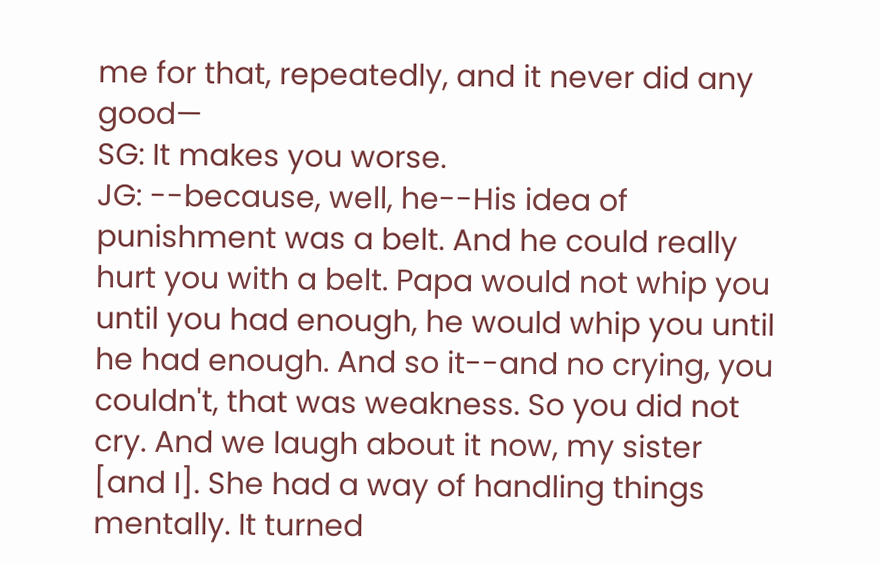me for that, repeatedly, and it never did any good—
SG: It makes you worse.
JG: --because, well, he--His idea of punishment was a belt. And he could really hurt you with a belt. Papa would not whip you until you had enough, he would whip you until he had enough. And so it--and no crying, you couldn't, that was weakness. So you did not cry. And we laugh about it now, my sister [and I]. She had a way of handling things mentally. It turned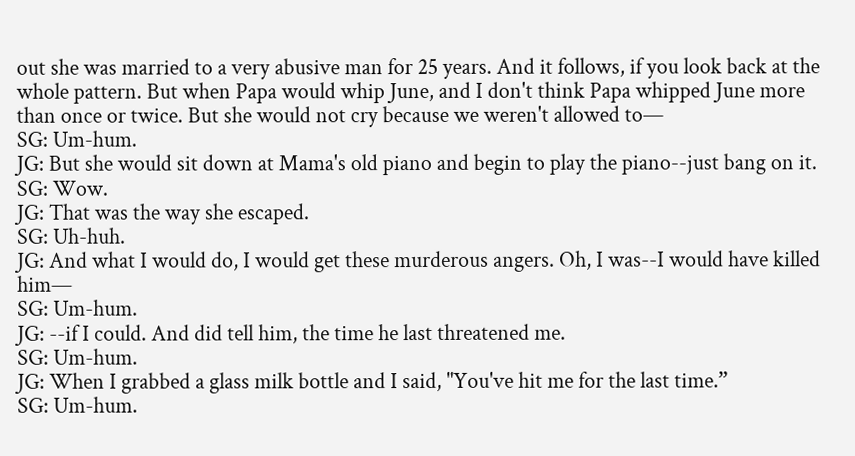out she was married to a very abusive man for 25 years. And it follows, if you look back at the whole pattern. But when Papa would whip June, and I don't think Papa whipped June more than once or twice. But she would not cry because we weren't allowed to—
SG: Um-hum.
JG: But she would sit down at Mama's old piano and begin to play the piano--just bang on it.
SG: Wow.
JG: That was the way she escaped.
SG: Uh-huh.
JG: And what I would do, I would get these murderous angers. Oh, I was--I would have killed him—
SG: Um-hum.
JG: --if I could. And did tell him, the time he last threatened me.
SG: Um-hum.
JG: When I grabbed a glass milk bottle and I said, "You've hit me for the last time.”
SG: Um-hum.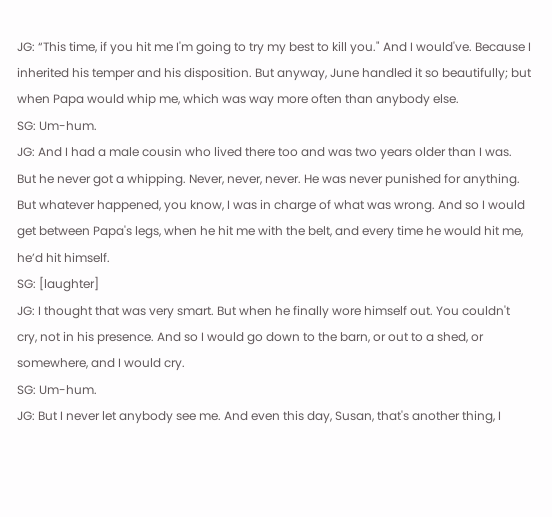JG: “This time, if you hit me I'm going to try my best to kill you." And I would've. Because I inherited his temper and his disposition. But anyway, June handled it so beautifully; but when Papa would whip me, which was way more often than anybody else.
SG: Um-hum.
JG: And I had a male cousin who lived there too and was two years older than I was. But he never got a whipping. Never, never, never. He was never punished for anything. But whatever happened, you know, I was in charge of what was wrong. And so I would get between Papa's legs, when he hit me with the belt, and every time he would hit me, he’d hit himself.
SG: [laughter]
JG: I thought that was very smart. But when he finally wore himself out. You couldn't cry, not in his presence. And so I would go down to the barn, or out to a shed, or somewhere, and I would cry.
SG: Um-hum.
JG: But I never let anybody see me. And even this day, Susan, that's another thing, I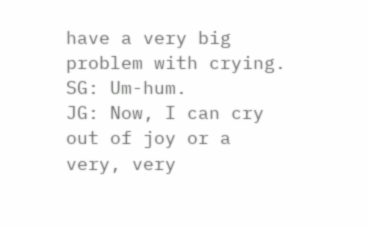have a very big problem with crying.
SG: Um-hum.
JG: Now, I can cry out of joy or a very, very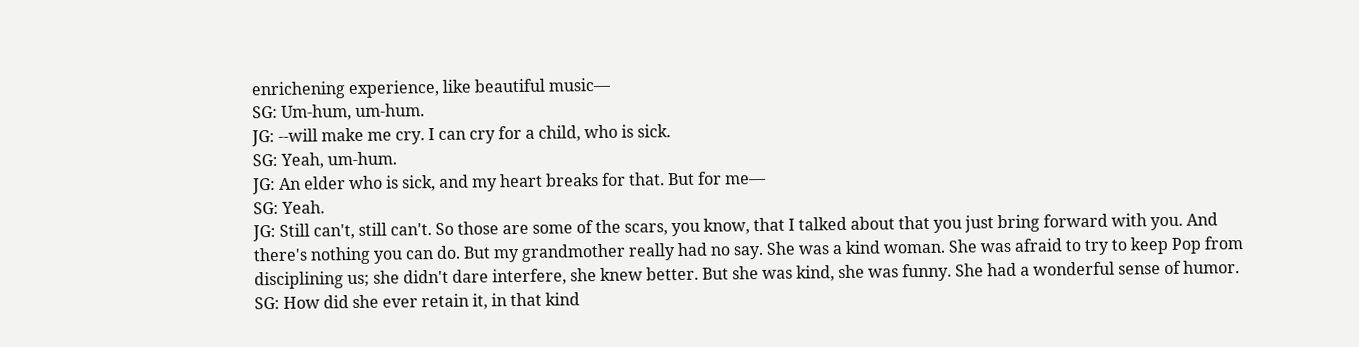enrichening experience, like beautiful music—
SG: Um-hum, um-hum.
JG: --will make me cry. I can cry for a child, who is sick.
SG: Yeah, um-hum.
JG: An elder who is sick, and my heart breaks for that. But for me—
SG: Yeah.
JG: Still can't, still can't. So those are some of the scars, you know, that I talked about that you just bring forward with you. And there's nothing you can do. But my grandmother really had no say. She was a kind woman. She was afraid to try to keep Pop from disciplining us; she didn't dare interfere, she knew better. But she was kind, she was funny. She had a wonderful sense of humor.
SG: How did she ever retain it, in that kind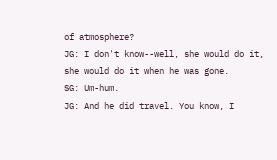of atmosphere?
JG: I don't know--well, she would do it, she would do it when he was gone.
SG: Um-hum.
JG: And he did travel. You know, I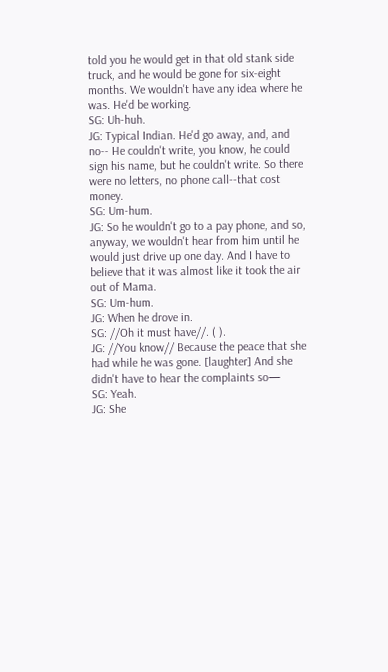told you he would get in that old stank side truck, and he would be gone for six-eight months. We wouldn't have any idea where he was. He'd be working.
SG: Uh-huh.
JG: Typical Indian. He'd go away, and, and no-- He couldn't write, you know, he could sign his name, but he couldn't write. So there were no letters, no phone call--that cost money.
SG: Um-hum.
JG: So he wouldn't go to a pay phone, and so, anyway, we wouldn't hear from him until he would just drive up one day. And I have to believe that it was almost like it took the air out of Mama.
SG: Um-hum.
JG: When he drove in.
SG: //Oh it must have//. ( ).
JG: //You know// Because the peace that she had while he was gone. [laughter] And she didn't have to hear the complaints so—
SG: Yeah.
JG: She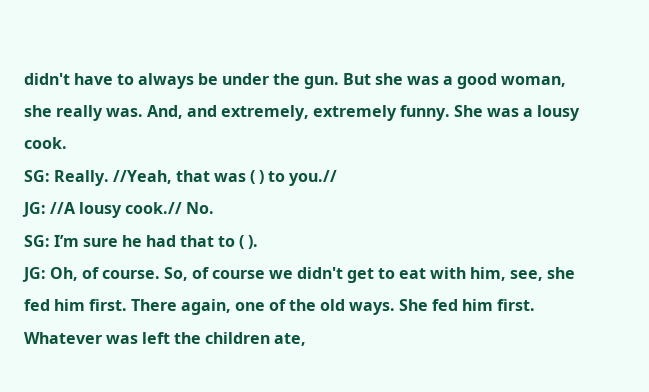didn't have to always be under the gun. But she was a good woman, she really was. And, and extremely, extremely funny. She was a lousy cook.
SG: Really. //Yeah, that was ( ) to you.//
JG: //A lousy cook.// No.
SG: I’m sure he had that to ( ).
JG: Oh, of course. So, of course we didn't get to eat with him, see, she fed him first. There again, one of the old ways. She fed him first. Whatever was left the children ate,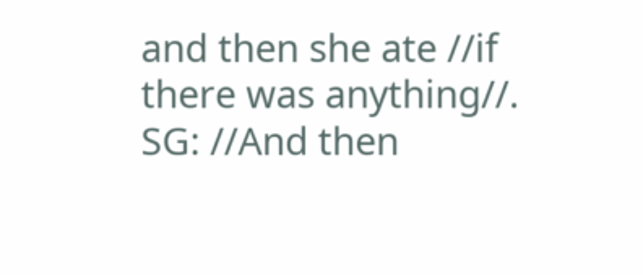and then she ate //if there was anything//.
SG: //And then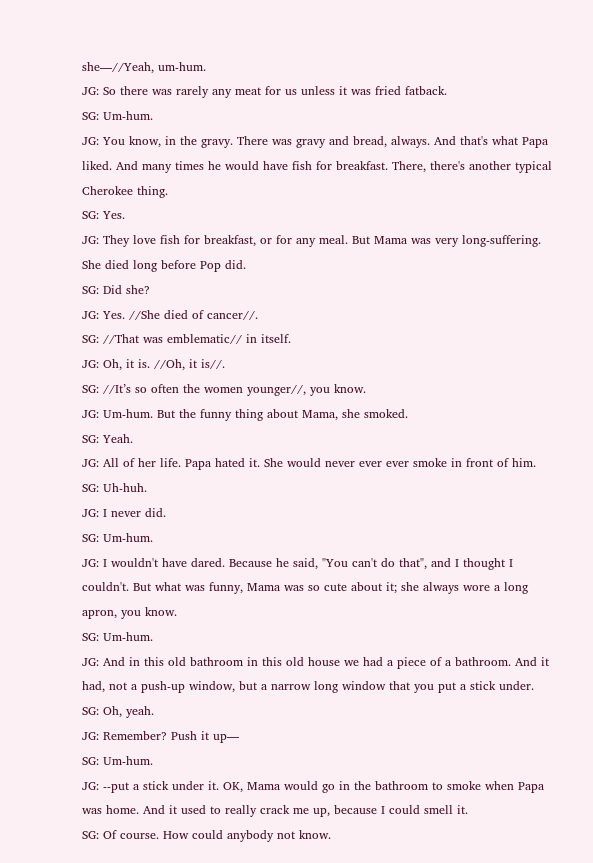she—//Yeah, um-hum.
JG: So there was rarely any meat for us unless it was fried fatback.
SG: Um-hum.
JG: You know, in the gravy. There was gravy and bread, always. And that's what Papa liked. And many times he would have fish for breakfast. There, there's another typical Cherokee thing.
SG: Yes.
JG: They love fish for breakfast, or for any meal. But Mama was very long-suffering. She died long before Pop did.
SG: Did she?
JG: Yes. //She died of cancer//.
SG: //That was emblematic// in itself.
JG: Oh, it is. //Oh, it is//.
SG: //It’s so often the women younger//, you know.
JG: Um-hum. But the funny thing about Mama, she smoked.
SG: Yeah.
JG: All of her life. Papa hated it. She would never ever ever smoke in front of him.
SG: Uh-huh.
JG: I never did.
SG: Um-hum.
JG: I wouldn't have dared. Because he said, "You can't do that", and I thought I couldn't. But what was funny, Mama was so cute about it; she always wore a long apron, you know.
SG: Um-hum.
JG: And in this old bathroom in this old house we had a piece of a bathroom. And it had, not a push-up window, but a narrow long window that you put a stick under.
SG: Oh, yeah.
JG: Remember? Push it up—
SG: Um-hum.
JG: --put a stick under it. OK, Mama would go in the bathroom to smoke when Papa was home. And it used to really crack me up, because I could smell it.
SG: Of course. How could anybody not know.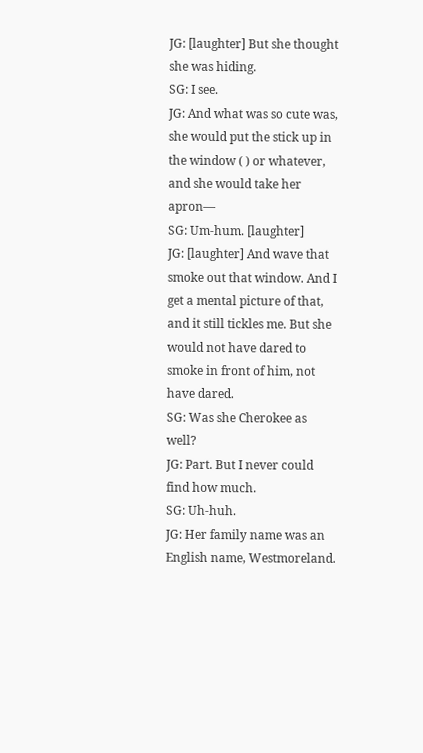JG: [laughter] But she thought she was hiding.
SG: I see.
JG: And what was so cute was, she would put the stick up in the window ( ) or whatever, and she would take her apron—
SG: Um-hum. [laughter]
JG: [laughter] And wave that smoke out that window. And I get a mental picture of that, and it still tickles me. But she would not have dared to smoke in front of him, not have dared.
SG: Was she Cherokee as well?
JG: Part. But I never could find how much.
SG: Uh-huh.
JG: Her family name was an English name, Westmoreland.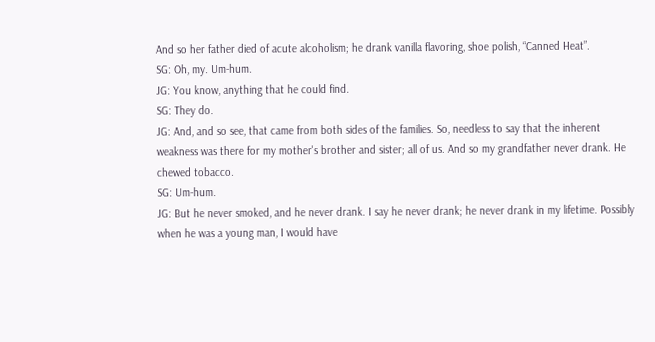And so her father died of acute alcoholism; he drank vanilla flavoring, shoe polish, “Canned Heat”.
SG: Oh, my. Um-hum.
JG: You know, anything that he could find.
SG: They do.
JG: And, and so see, that came from both sides of the families. So, needless to say that the inherent weakness was there for my mother's brother and sister; all of us. And so my grandfather never drank. He chewed tobacco.
SG: Um-hum.
JG: But he never smoked, and he never drank. I say he never drank; he never drank in my lifetime. Possibly when he was a young man, I would have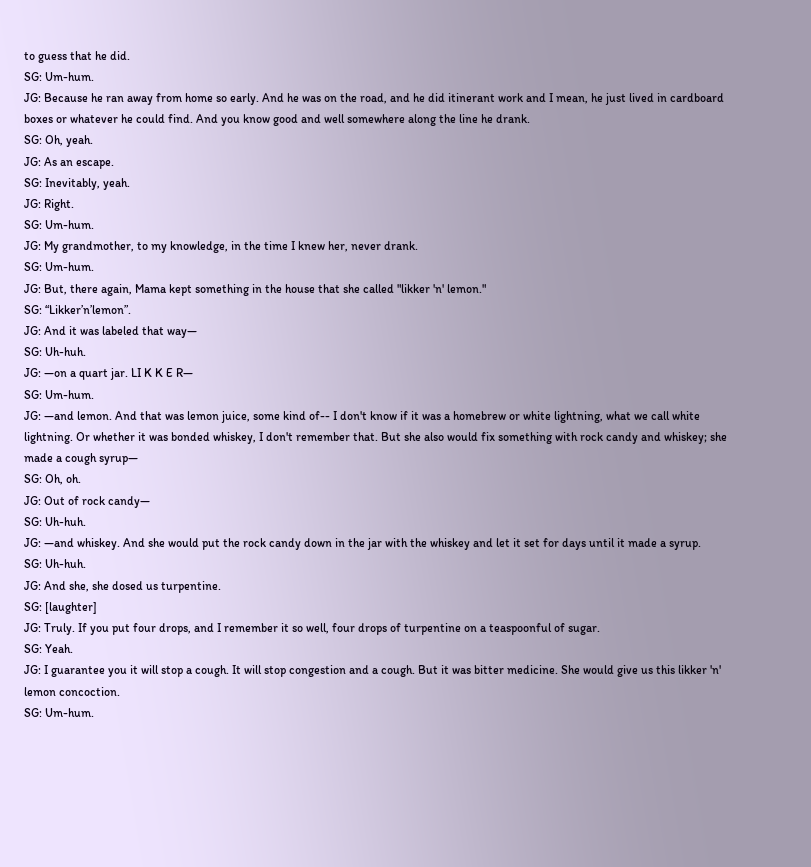to guess that he did.
SG: Um-hum.
JG: Because he ran away from home so early. And he was on the road, and he did itinerant work and I mean, he just lived in cardboard boxes or whatever he could find. And you know good and well somewhere along the line he drank.
SG: Oh, yeah.
JG: As an escape.
SG: Inevitably, yeah.
JG: Right.
SG: Um-hum.
JG: My grandmother, to my knowledge, in the time I knew her, never drank.
SG: Um-hum.
JG: But, there again, Mama kept something in the house that she called "likker 'n' lemon."
SG: “Likker’n’lemon”.
JG: And it was labeled that way—
SG: Uh-huh.
JG: —on a quart jar. LI K K E R—
SG: Um-hum.
JG: —and lemon. And that was lemon juice, some kind of-- I don't know if it was a homebrew or white lightning, what we call white lightning. Or whether it was bonded whiskey, I don't remember that. But she also would fix something with rock candy and whiskey; she made a cough syrup—
SG: Oh, oh.
JG: Out of rock candy—
SG: Uh-huh.
JG: —and whiskey. And she would put the rock candy down in the jar with the whiskey and let it set for days until it made a syrup.
SG: Uh-huh.
JG: And she, she dosed us turpentine.
SG: [laughter]
JG: Truly. If you put four drops, and I remember it so well, four drops of turpentine on a teaspoonful of sugar.
SG: Yeah.
JG: I guarantee you it will stop a cough. It will stop congestion and a cough. But it was bitter medicine. She would give us this likker 'n' lemon concoction.
SG: Um-hum.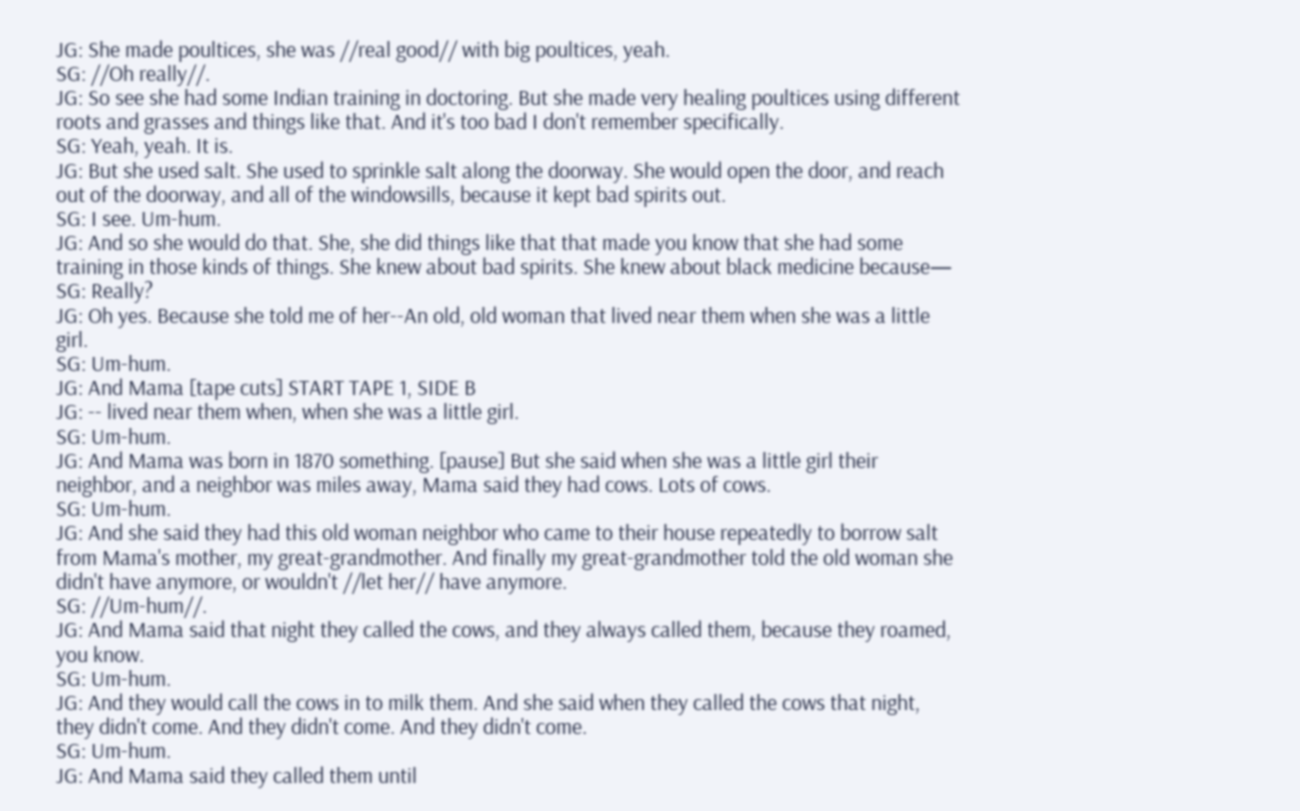JG: She made poultices, she was //real good// with big poultices, yeah.
SG: //Oh really//.
JG: So see she had some Indian training in doctoring. But she made very healing poultices using different roots and grasses and things like that. And it's too bad I don't remember specifically.
SG: Yeah, yeah. It is.
JG: But she used salt. She used to sprinkle salt along the doorway. She would open the door, and reach out of the doorway, and all of the windowsills, because it kept bad spirits out.
SG: I see. Um-hum.
JG: And so she would do that. She, she did things like that that made you know that she had some training in those kinds of things. She knew about bad spirits. She knew about black medicine because—
SG: Really?
JG: Oh yes. Because she told me of her--An old, old woman that lived near them when she was a little girl.
SG: Um-hum.
JG: And Mama [tape cuts] START TAPE 1, SIDE B
JG: -- lived near them when, when she was a little girl.
SG: Um-hum.
JG: And Mama was born in 1870 something. [pause] But she said when she was a little girl their neighbor, and a neighbor was miles away, Mama said they had cows. Lots of cows.
SG: Um-hum.
JG: And she said they had this old woman neighbor who came to their house repeatedly to borrow salt from Mama's mother, my great-grandmother. And finally my great-grandmother told the old woman she didn't have anymore, or wouldn't //let her// have anymore.
SG: //Um-hum//.
JG: And Mama said that night they called the cows, and they always called them, because they roamed, you know.
SG: Um-hum.
JG: And they would call the cows in to milk them. And she said when they called the cows that night, they didn't come. And they didn't come. And they didn't come.
SG: Um-hum.
JG: And Mama said they called them until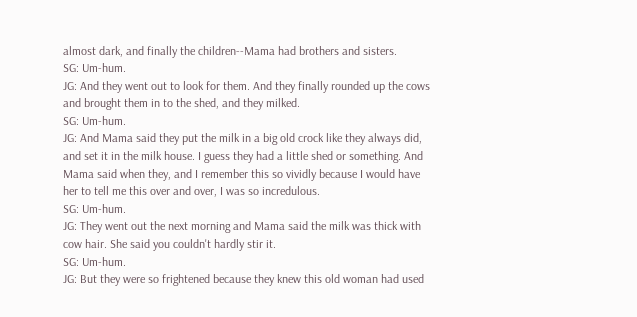almost dark, and finally the children--Mama had brothers and sisters.
SG: Um-hum.
JG: And they went out to look for them. And they finally rounded up the cows and brought them in to the shed, and they milked.
SG: Um-hum.
JG: And Mama said they put the milk in a big old crock like they always did, and set it in the milk house. I guess they had a little shed or something. And Mama said when they, and I remember this so vividly because I would have her to tell me this over and over, I was so incredulous.
SG: Um-hum.
JG: They went out the next morning and Mama said the milk was thick with cow hair. She said you couldn't hardly stir it.
SG: Um-hum.
JG: But they were so frightened because they knew this old woman had used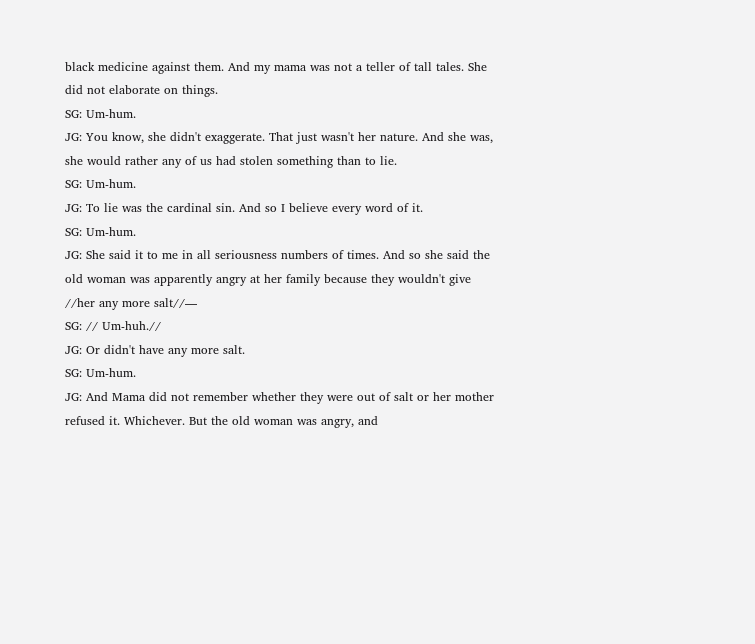black medicine against them. And my mama was not a teller of tall tales. She did not elaborate on things.
SG: Um-hum.
JG: You know, she didn't exaggerate. That just wasn't her nature. And she was, she would rather any of us had stolen something than to lie.
SG: Um-hum.
JG: To lie was the cardinal sin. And so I believe every word of it.
SG: Um-hum.
JG: She said it to me in all seriousness numbers of times. And so she said the old woman was apparently angry at her family because they wouldn't give //her any more salt//—
SG: // Um-huh.//
JG: Or didn't have any more salt.
SG: Um-hum.
JG: And Mama did not remember whether they were out of salt or her mother refused it. Whichever. But the old woman was angry, and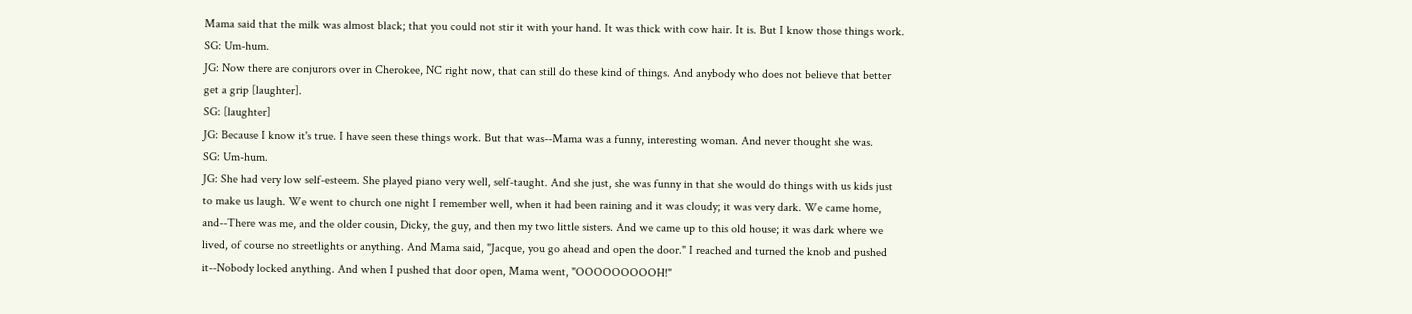Mama said that the milk was almost black; that you could not stir it with your hand. It was thick with cow hair. It is. But I know those things work.
SG: Um-hum.
JG: Now there are conjurors over in Cherokee, NC right now, that can still do these kind of things. And anybody who does not believe that better get a grip [laughter].
SG: [laughter]
JG: Because I know it's true. I have seen these things work. But that was--Mama was a funny, interesting woman. And never thought she was.
SG: Um-hum.
JG: She had very low self-esteem. She played piano very well, self-taught. And she just, she was funny in that she would do things with us kids just to make us laugh. We went to church one night I remember well, when it had been raining and it was cloudy; it was very dark. We came home, and--There was me, and the older cousin, Dicky, the guy, and then my two little sisters. And we came up to this old house; it was dark where we lived, of course no streetlights or anything. And Mama said, "Jacque, you go ahead and open the door." I reached and turned the knob and pushed it--Nobody locked anything. And when I pushed that door open, Mama went, "OOOOOOOOOH!"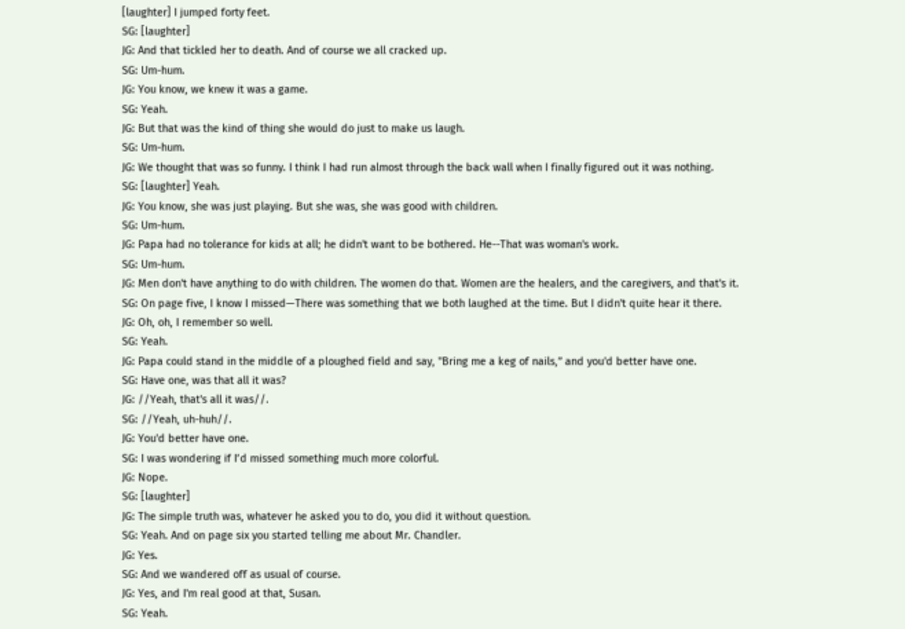[laughter] I jumped forty feet.
SG: [laughter]
JG: And that tickled her to death. And of course we all cracked up.
SG: Um-hum.
JG: You know, we knew it was a game.
SG: Yeah.
JG: But that was the kind of thing she would do just to make us laugh.
SG: Um-hum.
JG: We thought that was so funny. I think I had run almost through the back wall when I finally figured out it was nothing.
SG: [laughter] Yeah.
JG: You know, she was just playing. But she was, she was good with children.
SG: Um-hum.
JG: Papa had no tolerance for kids at all; he didn't want to be bothered. He--That was woman's work.
SG: Um-hum.
JG: Men don't have anything to do with children. The women do that. Women are the healers, and the caregivers, and that's it.
SG: On page five, I know I missed—There was something that we both laughed at the time. But I didn't quite hear it there.
JG: Oh, oh, I remember so well.
SG: Yeah.
JG: Papa could stand in the middle of a ploughed field and say, "Bring me a keg of nails,” and you'd better have one.
SG: Have one, was that all it was?
JG: //Yeah, that's all it was//.
SG: //Yeah, uh-huh//.
JG: You'd better have one.
SG: I was wondering if I’d missed something much more colorful.
JG: Nope.
SG: [laughter]
JG: The simple truth was, whatever he asked you to do, you did it without question.
SG: Yeah. And on page six you started telling me about Mr. Chandler.
JG: Yes.
SG: And we wandered off as usual of course.
JG: Yes, and I'm real good at that, Susan.
SG: Yeah.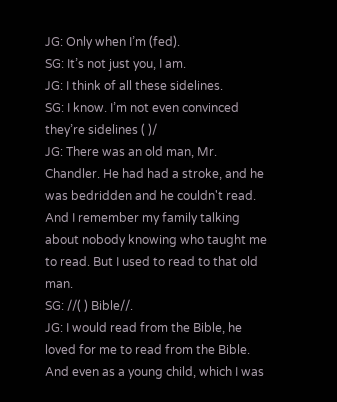JG: Only when I’m (fed).
SG: It’s not just you, I am.
JG: I think of all these sidelines.
SG: I know. I’m not even convinced they’re sidelines ( )/
JG: There was an old man, Mr. Chandler. He had had a stroke, and he was bedridden and he couldn't read. And I remember my family talking about nobody knowing who taught me to read. But I used to read to that old man.
SG: //( ) Bible//.
JG: I would read from the Bible, he loved for me to read from the Bible. And even as a young child, which I was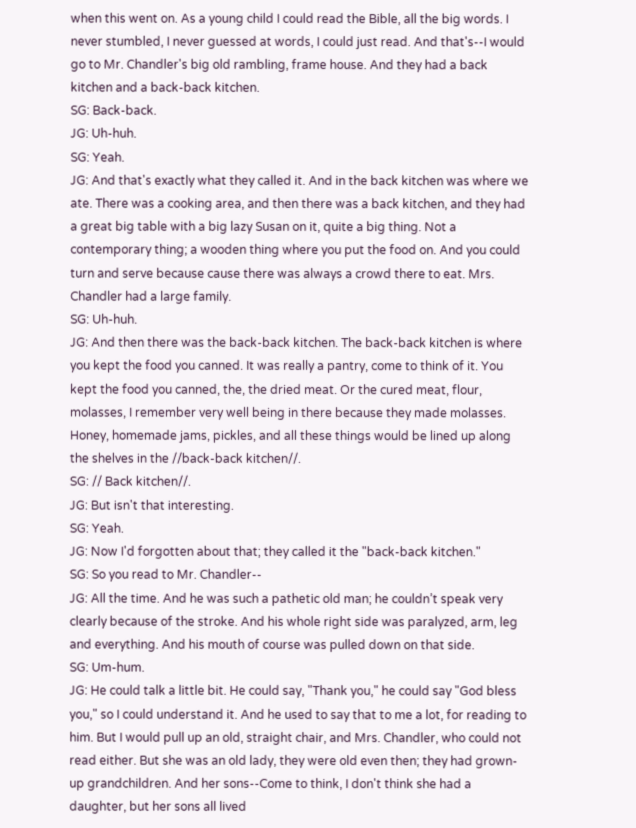when this went on. As a young child I could read the Bible, all the big words. I never stumbled, I never guessed at words, I could just read. And that's--I would go to Mr. Chandler's big old rambling, frame house. And they had a back kitchen and a back-back kitchen.
SG: Back-back.
JG: Uh-huh.
SG: Yeah.
JG: And that's exactly what they called it. And in the back kitchen was where we ate. There was a cooking area, and then there was a back kitchen, and they had a great big table with a big lazy Susan on it, quite a big thing. Not a contemporary thing; a wooden thing where you put the food on. And you could turn and serve because cause there was always a crowd there to eat. Mrs. Chandler had a large family.
SG: Uh-huh.
JG: And then there was the back-back kitchen. The back-back kitchen is where you kept the food you canned. It was really a pantry, come to think of it. You kept the food you canned, the, the dried meat. Or the cured meat, flour, molasses, I remember very well being in there because they made molasses. Honey, homemade jams, pickles, and all these things would be lined up along the shelves in the //back-back kitchen//.
SG: // Back kitchen//.
JG: But isn't that interesting.
SG: Yeah.
JG: Now I'd forgotten about that; they called it the "back-back kitchen."
SG: So you read to Mr. Chandler--
JG: All the time. And he was such a pathetic old man; he couldn’t speak very clearly because of the stroke. And his whole right side was paralyzed, arm, leg and everything. And his mouth of course was pulled down on that side.
SG: Um-hum.
JG: He could talk a little bit. He could say, "Thank you," he could say "God bless you," so I could understand it. And he used to say that to me a lot, for reading to him. But I would pull up an old, straight chair, and Mrs. Chandler, who could not read either. But she was an old lady, they were old even then; they had grown-up grandchildren. And her sons--Come to think, I don't think she had a daughter, but her sons all lived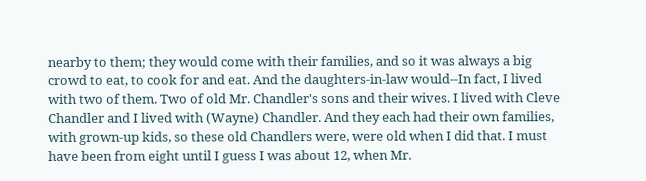nearby to them; they would come with their families, and so it was always a big crowd to eat, to cook for and eat. And the daughters-in-law would--In fact, I lived with two of them. Two of old Mr. Chandler's sons and their wives. I lived with Cleve Chandler and I lived with (Wayne) Chandler. And they each had their own families, with grown-up kids, so these old Chandlers were, were old when I did that. I must have been from eight until I guess I was about 12, when Mr.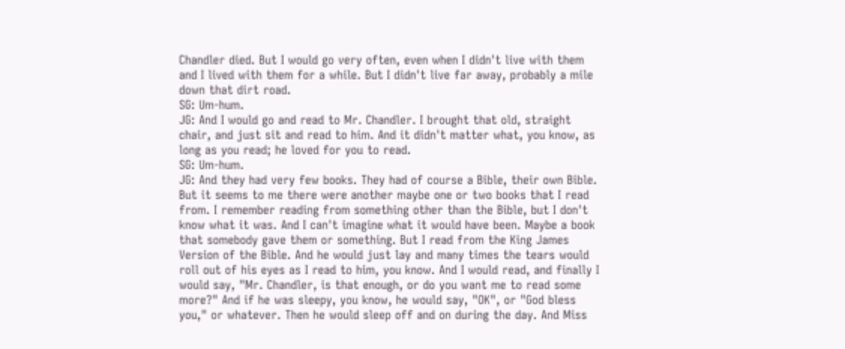Chandler died. But I would go very often, even when I didn't live with them and I lived with them for a while. But I didn't live far away, probably a mile down that dirt road.
SG: Um-hum.
JG: And I would go and read to Mr. Chandler. I brought that old, straight chair, and just sit and read to him. And it didn't matter what, you know, as long as you read; he loved for you to read.
SG: Um-hum.
JG: And they had very few books. They had of course a Bible, their own Bible. But it seems to me there were another maybe one or two books that I read from. I remember reading from something other than the Bible, but I don't know what it was. And I can't imagine what it would have been. Maybe a book that somebody gave them or something. But I read from the King James Version of the Bible. And he would just lay and many times the tears would roll out of his eyes as I read to him, you know. And I would read, and finally I would say, "Mr. Chandler, is that enough, or do you want me to read some more?" And if he was sleepy, you know, he would say, "OK", or "God bless you," or whatever. Then he would sleep off and on during the day. And Miss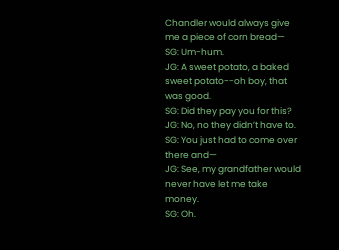Chandler would always give me a piece of corn bread—
SG: Um-hum.
JG: A sweet potato, a baked sweet potato--oh boy, that was good.
SG: Did they pay you for this?
JG: No, no they didn’t have to.
SG: You just had to come over there and—
JG: See, my grandfather would never have let me take money.
SG: Oh.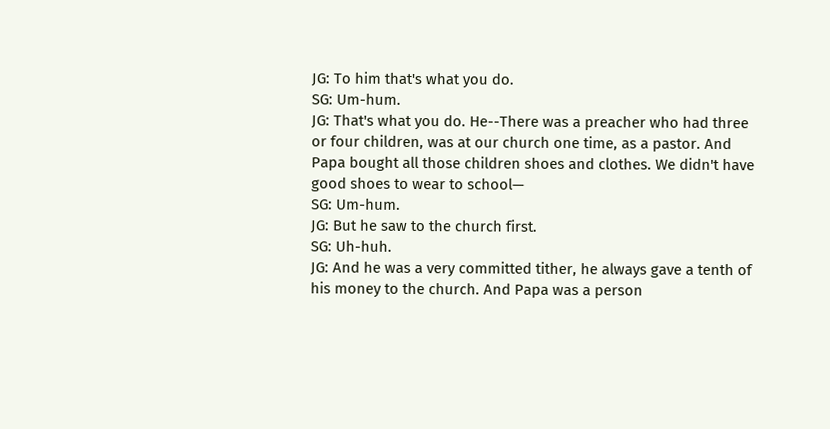JG: To him that's what you do.
SG: Um-hum.
JG: That's what you do. He--There was a preacher who had three or four children, was at our church one time, as a pastor. And Papa bought all those children shoes and clothes. We didn't have good shoes to wear to school—
SG: Um-hum.
JG: But he saw to the church first.
SG: Uh-huh.
JG: And he was a very committed tither, he always gave a tenth of his money to the church. And Papa was a person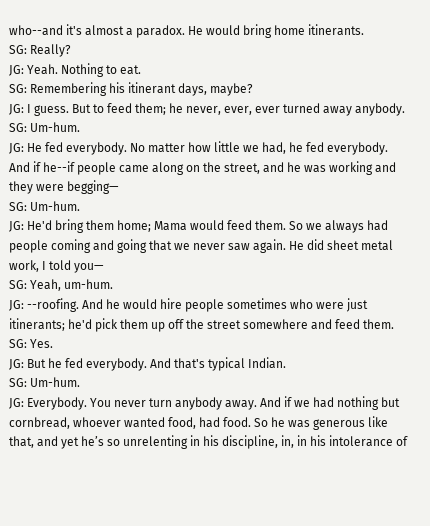who--and it's almost a paradox. He would bring home itinerants.
SG: Really?
JG: Yeah. Nothing to eat.
SG: Remembering his itinerant days, maybe?
JG: I guess. But to feed them; he never, ever, ever turned away anybody.
SG: Um-hum.
JG: He fed everybody. No matter how little we had, he fed everybody. And if he--if people came along on the street, and he was working and they were begging—
SG: Um-hum.
JG: He'd bring them home; Mama would feed them. So we always had people coming and going that we never saw again. He did sheet metal work, I told you—
SG: Yeah, um-hum.
JG: --roofing. And he would hire people sometimes who were just itinerants; he'd pick them up off the street somewhere and feed them.
SG: Yes.
JG: But he fed everybody. And that's typical Indian.
SG: Um-hum.
JG: Everybody. You never turn anybody away. And if we had nothing but cornbread, whoever wanted food, had food. So he was generous like that, and yet he’s so unrelenting in his discipline, in, in his intolerance of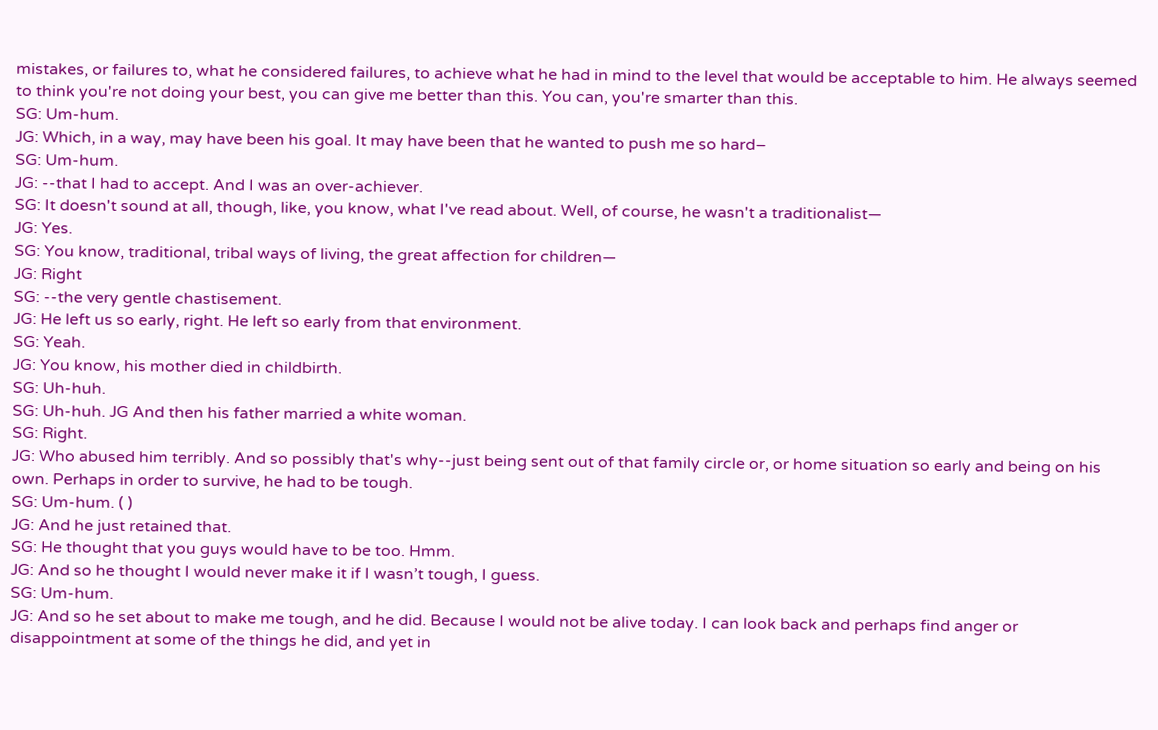mistakes, or failures to, what he considered failures, to achieve what he had in mind to the level that would be acceptable to him. He always seemed to think you're not doing your best, you can give me better than this. You can, you're smarter than this.
SG: Um-hum.
JG: Which, in a way, may have been his goal. It may have been that he wanted to push me so hard–
SG: Um-hum.
JG: --that I had to accept. And I was an over-achiever.
SG: It doesn't sound at all, though, like, you know, what I've read about. Well, of course, he wasn't a traditionalist—
JG: Yes.
SG: You know, traditional, tribal ways of living, the great affection for children—
JG: Right
SG: --the very gentle chastisement.
JG: He left us so early, right. He left so early from that environment.
SG: Yeah.
JG: You know, his mother died in childbirth.
SG: Uh-huh.
SG: Uh-huh. JG And then his father married a white woman.
SG: Right.
JG: Who abused him terribly. And so possibly that's why--just being sent out of that family circle or, or home situation so early and being on his own. Perhaps in order to survive, he had to be tough.
SG: Um-hum. ( )
JG: And he just retained that.
SG: He thought that you guys would have to be too. Hmm.
JG: And so he thought I would never make it if I wasn’t tough, I guess.
SG: Um-hum.
JG: And so he set about to make me tough, and he did. Because I would not be alive today. I can look back and perhaps find anger or disappointment at some of the things he did, and yet in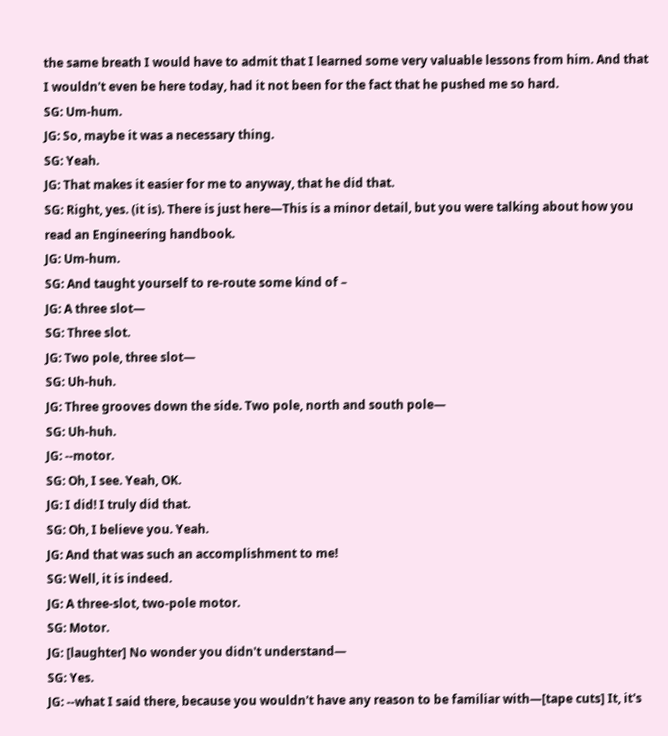the same breath I would have to admit that I learned some very valuable lessons from him. And that I wouldn't even be here today, had it not been for the fact that he pushed me so hard.
SG: Um-hum.
JG: So, maybe it was a necessary thing.
SG: Yeah.
JG: That makes it easier for me to anyway, that he did that.
SG: Right, yes. (it is). There is just here—This is a minor detail, but you were talking about how you read an Engineering handbook.
JG: Um-hum.
SG: And taught yourself to re-route some kind of –
JG: A three slot—
SG: Three slot.
JG: Two pole, three slot—
SG: Uh-huh.
JG: Three grooves down the side. Two pole, north and south pole—
SG: Uh-huh.
JG: --motor.
SG: Oh, I see. Yeah, OK.
JG: I did! I truly did that.
SG: Oh, I believe you. Yeah.
JG: And that was such an accomplishment to me!
SG: Well, it is indeed.
JG: A three-slot, two-pole motor.
SG: Motor.
JG: [laughter] No wonder you didn't understand—
SG: Yes.
JG: --what I said there, because you wouldn't have any reason to be familiar with—[tape cuts] It, it's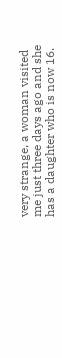very strange, a woman visited me just three days ago and she has a daughter who is now 16.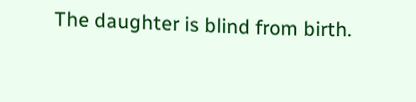The daughter is blind from birth.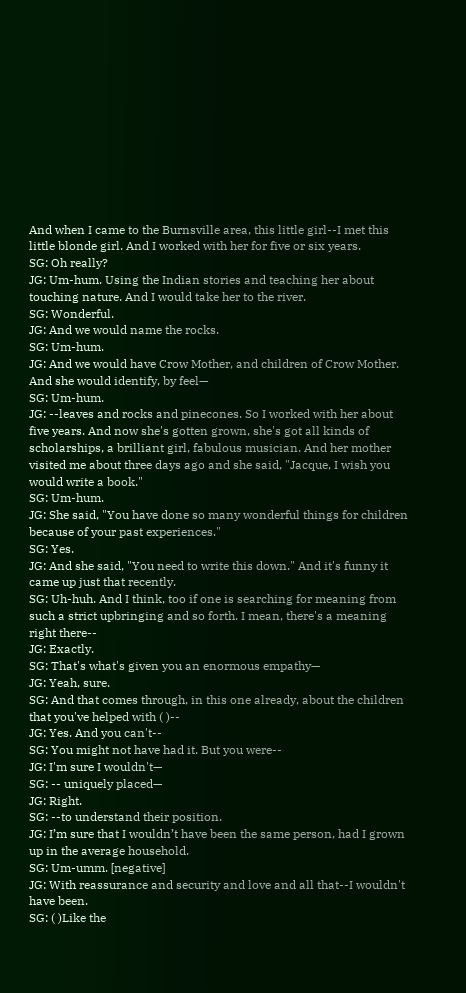And when I came to the Burnsville area, this little girl--I met this little blonde girl. And I worked with her for five or six years.
SG: Oh really?
JG: Um-hum. Using the Indian stories and teaching her about touching nature. And I would take her to the river.
SG: Wonderful.
JG: And we would name the rocks.
SG: Um-hum.
JG: And we would have Crow Mother, and children of Crow Mother. And she would identify, by feel—
SG: Um-hum.
JG: --leaves and rocks and pinecones. So I worked with her about five years. And now she's gotten grown, she's got all kinds of scholarships, a brilliant girl, fabulous musician. And her mother visited me about three days ago and she said, "Jacque, I wish you would write a book."
SG: Um-hum.
JG: She said, "You have done so many wonderful things for children because of your past experiences."
SG: Yes.
JG: And she said, "You need to write this down." And it's funny it came up just that recently.
SG: Uh-huh. And I think, too if one is searching for meaning from such a strict upbringing and so forth. I mean, there's a meaning right there--
JG: Exactly.
SG: That's what's given you an enormous empathy—
JG: Yeah, sure.
SG: And that comes through, in this one already, about the children that you've helped with ( )--
JG: Yes. And you can't--
SG: You might not have had it. But you were--
JG: I'm sure I wouldn't—
SG: -- uniquely placed—
JG: Right.
SG: --to understand their position.
JG: I’m sure that I wouldn’t have been the same person, had I grown up in the average household.
SG: Um-umm. [negative]
JG: With reassurance and security and love and all that--I wouldn't have been.
SG: ( )Like the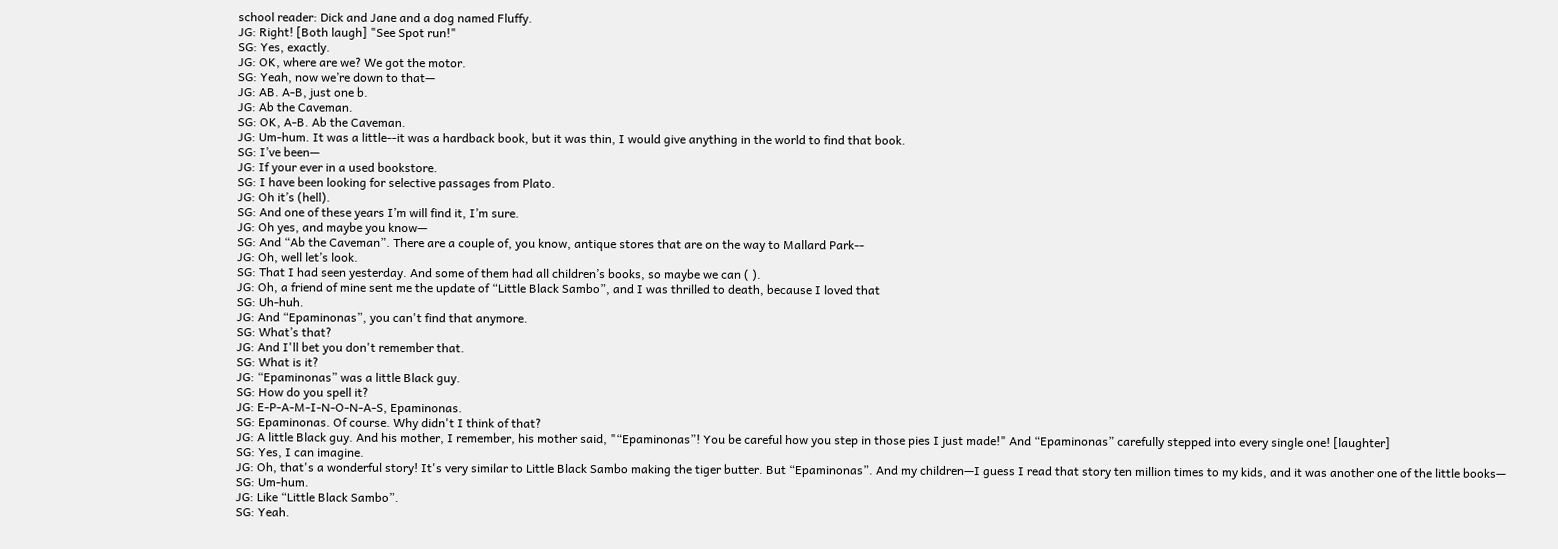school reader: Dick and Jane and a dog named Fluffy.
JG: Right! [Both laugh] "See Spot run!"
SG: Yes, exactly.
JG: OK, where are we? We got the motor.
SG: Yeah, now we’re down to that—
JG: AB. A-B, just one b.
JG: Ab the Caveman.
SG: OK, A-B. Ab the Caveman.
JG: Um-hum. It was a little--it was a hardback book, but it was thin, I would give anything in the world to find that book.
SG: I’ve been—
JG: If your ever in a used bookstore.
SG: I have been looking for selective passages from Plato.
JG: Oh it’s (hell).
SG: And one of these years I’m will find it, I’m sure.
JG: Oh yes, and maybe you know—
SG: And “Ab the Caveman”. There are a couple of, you know, antique stores that are on the way to Mallard Park--
JG: Oh, well let’s look.
SG: That I had seen yesterday. And some of them had all children’s books, so maybe we can ( ).
JG: Oh, a friend of mine sent me the update of “Little Black Sambo”, and I was thrilled to death, because I loved that
SG: Uh-huh.
JG: And “Epaminonas”, you can't find that anymore.
SG: What’s that?
JG: And I'll bet you don't remember that.
SG: What is it?
JG: “Epaminonas” was a little Black guy.
SG: How do you spell it?
JG: E-P-A-M-I-N-O-N-A-S, Epaminonas.
SG: Epaminonas. Of course. Why didn't I think of that?
JG: A little Black guy. And his mother, I remember, his mother said, "“Epaminonas”! You be careful how you step in those pies I just made!" And “Epaminonas” carefully stepped into every single one! [laughter]
SG: Yes, I can imagine.
JG: Oh, that's a wonderful story! It's very similar to Little Black Sambo making the tiger butter. But “Epaminonas”. And my children—I guess I read that story ten million times to my kids, and it was another one of the little books—
SG: Um-hum.
JG: Like “Little Black Sambo”.
SG: Yeah.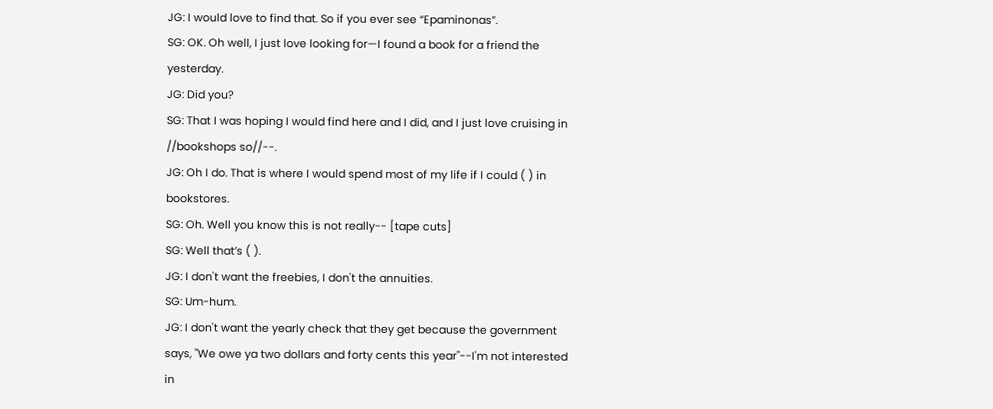JG: I would love to find that. So if you ever see “Epaminonas”.
SG: OK. Oh well, I just love looking for—I found a book for a friend the yesterday.
JG: Did you?
SG: That I was hoping I would find here and I did, and I just love cruising in //bookshops so//--.
JG: Oh I do. That is where I would spend most of my life if I could ( ) in bookstores.
SG: Oh. Well you know this is not really-- [tape cuts]
SG: Well that’s ( ).
JG: I don't want the freebies, I don't the annuities.
SG: Um-hum.
JG: I don't want the yearly check that they get because the government says, "We owe ya two dollars and forty cents this year"--I'm not interested in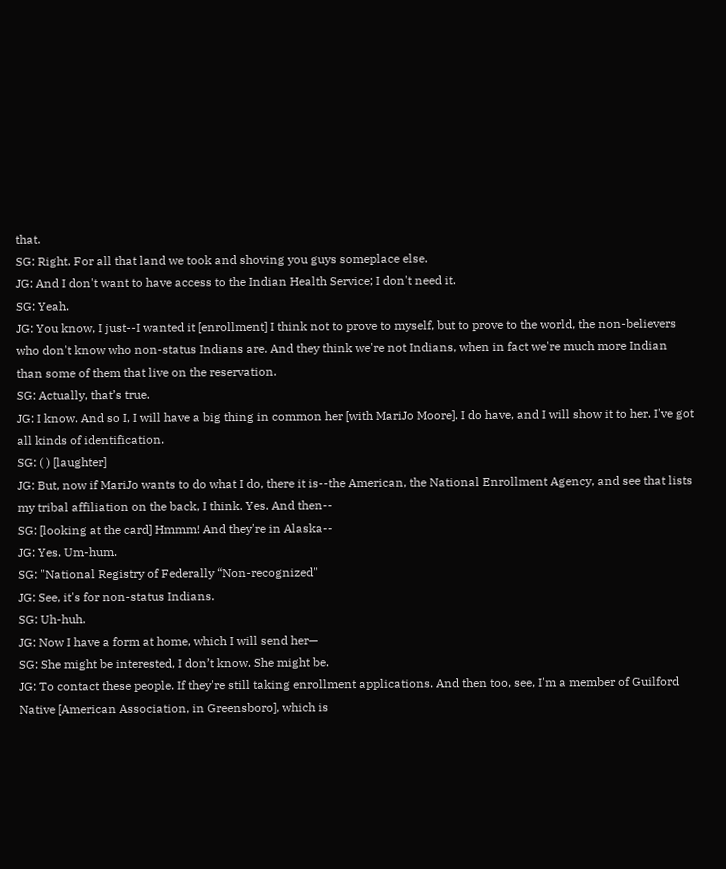that.
SG: Right. For all that land we took and shoving you guys someplace else.
JG: And I don't want to have access to the Indian Health Service; I don't need it.
SG: Yeah.
JG: You know, I just--I wanted it [enrollment] I think not to prove to myself, but to prove to the world, the non-believers who don't know who non-status Indians are. And they think we're not Indians, when in fact we're much more Indian than some of them that live on the reservation.
SG: Actually, that’s true.
JG: I know. And so I, I will have a big thing in common her [with MariJo Moore]. I do have, and I will show it to her. I've got all kinds of identification.
SG: ( ) [laughter]
JG: But, now if MariJo wants to do what I do, there it is--the American, the National Enrollment Agency, and see that lists my tribal affiliation on the back, I think. Yes. And then--
SG: [looking at the card] Hmmm! And they're in Alaska--
JG: Yes. Um-hum.
SG: "National Registry of Federally “Non-recognized"
JG: See, it's for non-status Indians.
SG: Uh-huh.
JG: Now I have a form at home, which I will send her—
SG: She might be interested, I don’t know. She might be.
JG: To contact these people. If they're still taking enrollment applications. And then too, see, I'm a member of Guilford Native [American Association, in Greensboro], which is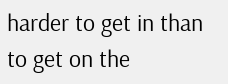harder to get in than to get on the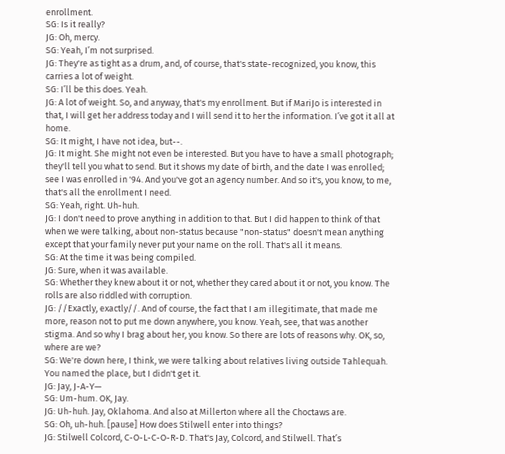enrollment.
SG: Is it really?
JG: Oh, mercy.
SG: Yeah, I’m not surprised.
JG: They're as tight as a drum, and, of course, that's state-recognized, you know, this carries a lot of weight.
SG: I’ll be this does. Yeah.
JG: A lot of weight. So, and anyway, that's my enrollment. But if MariJo is interested in that, I will get her address today and I will send it to her the information. I’ve got it all at home.
SG: It might, I have not idea, but--.
JG: It might. She might not even be interested. But you have to have a small photograph; they'll tell you what to send. But it shows my date of birth, and the date I was enrolled; see I was enrolled in '94. And you've got an agency number. And so it's, you know, to me, that's all the enrollment I need.
SG: Yeah, right. Uh-huh.
JG: I don't need to prove anything in addition to that. But I did happen to think of that when we were talking, about non-status because "non-status" doesn't mean anything except that your family never put your name on the roll. That's all it means.
SG: At the time it was being compiled.
JG: Sure, when it was available.
SG: Whether they knew about it or not, whether they cared about it or not, you know. The rolls are also riddled with corruption.
JG: //Exactly, exactly//. And of course, the fact that I am illegitimate, that made me more, reason not to put me down anywhere, you know. Yeah, see, that was another stigma. And so why I brag about her, you know. So there are lots of reasons why. OK, so, where are we?
SG: We're down here, I think, we were talking about relatives living outside Tahlequah. You named the place, but I didn't get it.
JG: Jay, J-A-Y—
SG: Um-hum. OK, Jay.
JG: Uh-huh. Jay, Oklahoma. And also at Millerton where all the Choctaws are.
SG: Oh, uh-huh. [pause] How does Stilwell enter into things?
JG: Stilwell Colcord, C-O-L-C-O-R-D. That's Jay, Colcord, and Stilwell. That’s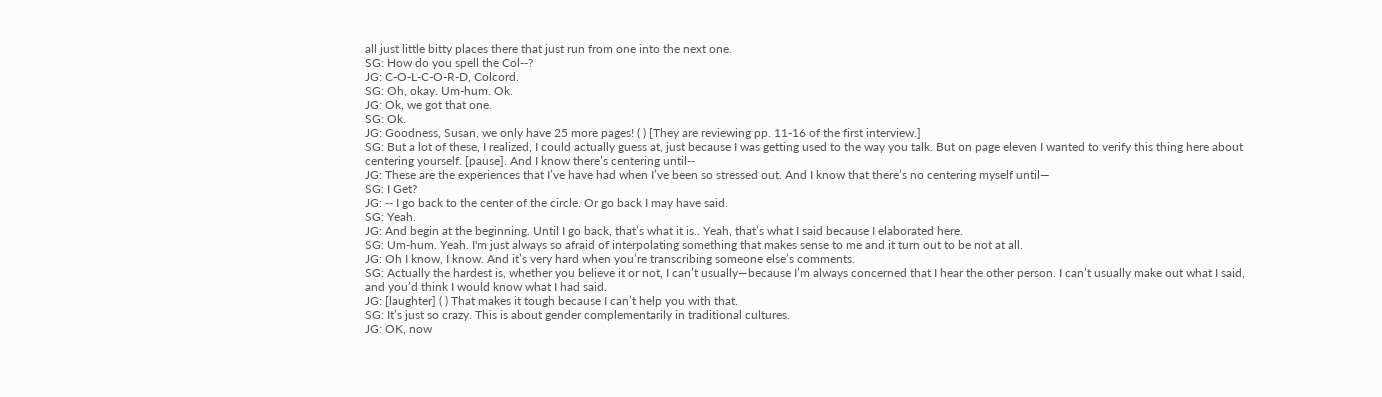all just little bitty places there that just run from one into the next one.
SG: How do you spell the Col--?
JG: C-O-L-C-O-R-D, Colcord.
SG: Oh, okay. Um-hum. Ok.
JG: Ok, we got that one.
SG: Ok.
JG: Goodness, Susan, we only have 25 more pages! ( ) [They are reviewing pp. 11-16 of the first interview.]
SG: But a lot of these, I realized, I could actually guess at, just because I was getting used to the way you talk. But on page eleven I wanted to verify this thing here about centering yourself. [pause]. And I know there’s centering until--
JG: These are the experiences that I’ve have had when I’ve been so stressed out. And I know that there’s no centering myself until—
SG: I Get?
JG: -- I go back to the center of the circle. Or go back I may have said.
SG: Yeah.
JG: And begin at the beginning. Until I go back, that’s what it is.. Yeah, that’s what I said because I elaborated here.
SG: Um-hum. Yeah. I'm just always so afraid of interpolating something that makes sense to me and it turn out to be not at all.
JG: Oh I know, I know. And it’s very hard when you’re transcribing someone else’s comments.
SG: Actually the hardest is, whether you believe it or not, I can’t usually—because I’m always concerned that I hear the other person. I can’t usually make out what I said, and you’d think I would know what I had said.
JG: [laughter] ( ) That makes it tough because I can’t help you with that.
SG: It’s just so crazy. This is about gender complementarily in traditional cultures.
JG: OK, now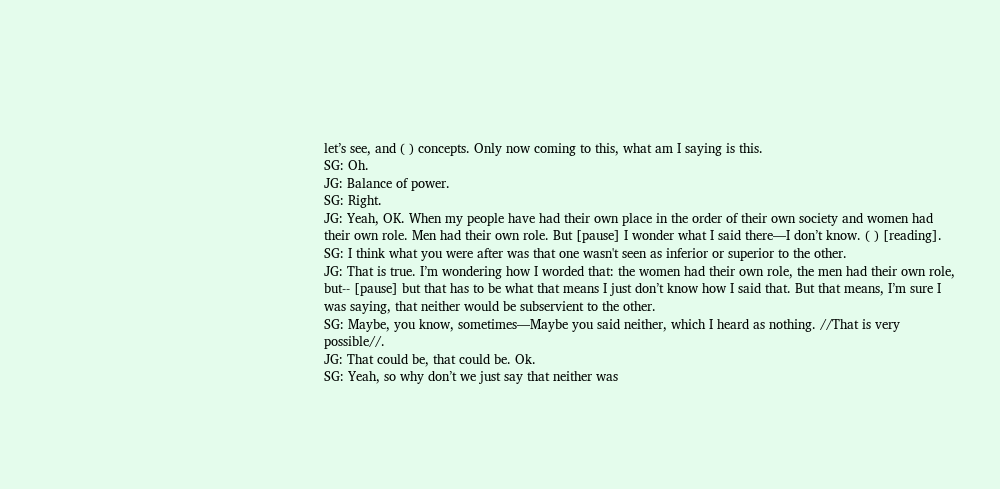let’s see, and ( ) concepts. Only now coming to this, what am I saying is this.
SG: Oh.
JG: Balance of power.
SG: Right.
JG: Yeah, OK. When my people have had their own place in the order of their own society and women had their own role. Men had their own role. But [pause] I wonder what I said there—I don’t know. ( ) [reading].
SG: I think what you were after was that one wasn't seen as inferior or superior to the other.
JG: That is true. I’m wondering how I worded that: the women had their own role, the men had their own role, but-- [pause] but that has to be what that means I just don’t know how I said that. But that means, I’m sure I was saying, that neither would be subservient to the other.
SG: Maybe, you know, sometimes—Maybe you said neither, which I heard as nothing. //That is very possible//.
JG: That could be, that could be. Ok.
SG: Yeah, so why don’t we just say that neither was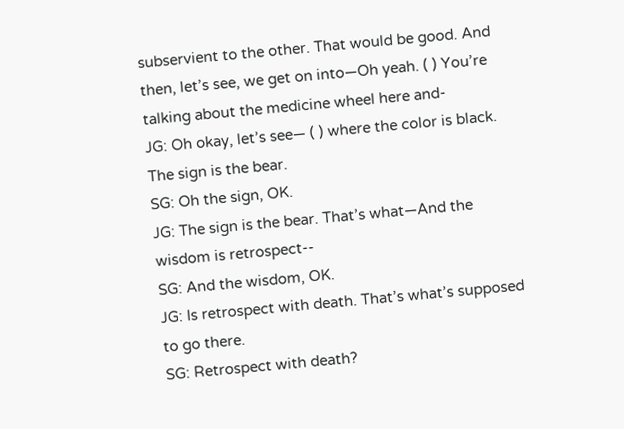subservient to the other. That would be good. And then, let’s see, we get on into—Oh yeah. ( ) You’re talking about the medicine wheel here and-
JG: Oh okay, let’s see— ( ) where the color is black. The sign is the bear.
SG: Oh the sign, OK.
JG: The sign is the bear. That’s what—And the wisdom is retrospect--
SG: And the wisdom, OK.
JG: Is retrospect with death. That’s what’s supposed to go there.
SG: Retrospect with death?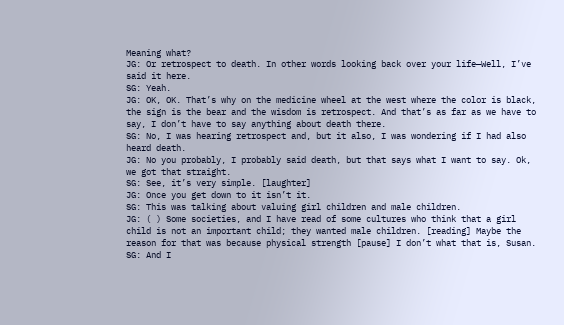Meaning what?
JG: Or retrospect to death. In other words looking back over your life—Well, I’ve said it here.
SG: Yeah.
JG: OK, OK. That’s why on the medicine wheel at the west where the color is black, the sign is the bear and the wisdom is retrospect. And that’s as far as we have to say, I don’t have to say anything about death there.
SG: No, I was hearing retrospect and, but it also, I was wondering if I had also heard death.
JG: No you probably, I probably said death, but that says what I want to say. Ok, we got that straight.
SG: See, it’s very simple. [laughter]
JG: Once you get down to it isn’t it.
SG: This was talking about valuing girl children and male children.
JG: ( ) Some societies, and I have read of some cultures who think that a girl child is not an important child; they wanted male children. [reading] Maybe the reason for that was because physical strength [pause] I don’t what that is, Susan.
SG: And I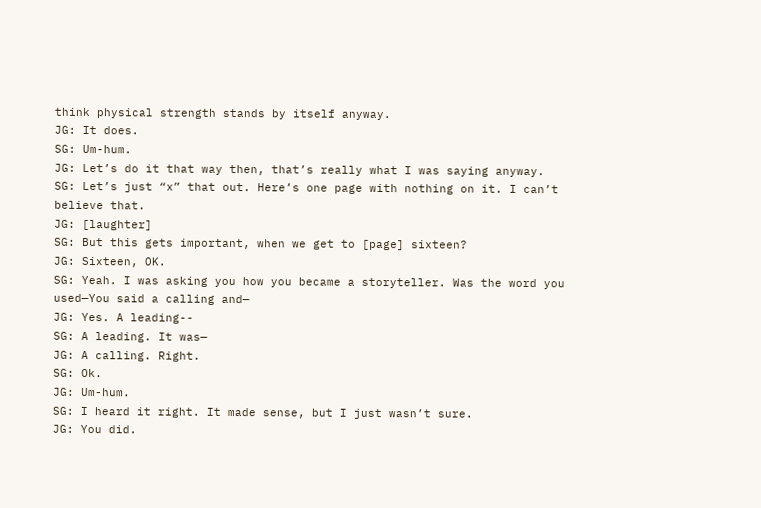think physical strength stands by itself anyway.
JG: It does.
SG: Um-hum.
JG: Let’s do it that way then, that’s really what I was saying anyway.
SG: Let’s just “x” that out. Here’s one page with nothing on it. I can’t believe that.
JG: [laughter]
SG: But this gets important, when we get to [page] sixteen?
JG: Sixteen, OK.
SG: Yeah. I was asking you how you became a storyteller. Was the word you used—You said a calling and—
JG: Yes. A leading--
SG: A leading. It was—
JG: A calling. Right.
SG: Ok.
JG: Um-hum.
SG: I heard it right. It made sense, but I just wasn’t sure.
JG: You did.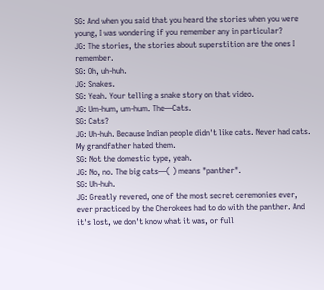SG: And when you said that you heard the stories when you were young, I was wondering if you remember any in particular?
JG: The stories, the stories about superstition are the ones I remember.
SG: Oh, uh-huh.
JG: Snakes.
SG: Yeah. Your telling a snake story on that video.
JG: Um-hum, um-hum. The—Cats.
SG: Cats?
JG: Uh-huh. Because Indian people didn't like cats. Never had cats. My grandfather hated them.
SG: Not the domestic type, yeah.
JG: No, no. The big cats—( ) means "panther".
SG: Uh-huh.
JG: Greatly revered, one of the most secret ceremonies ever, ever practiced by the Cherokees had to do with the panther. And it's lost, we don't know what it was, or full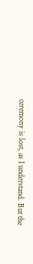ceremony is lost, as I understand. But the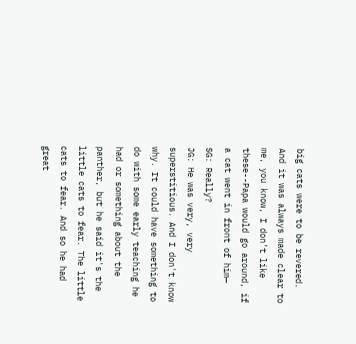big cats were to be revered. And it was always made clear to me, you know, I don’t like these--Papa would go around, if a cat went in front of him—
SG: Really?
JG: He was very, very superstitious. And I don't know why. It could have something to do with some early teaching he had or something about the panther, but he said it's the little cats to fear. The little cats to fear. And so he had great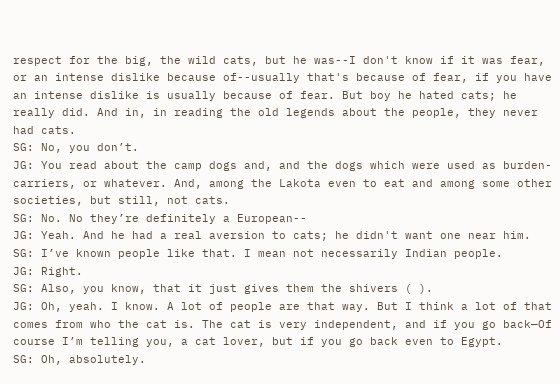respect for the big, the wild cats, but he was--I don't know if it was fear, or an intense dislike because of--usually that's because of fear, if you have an intense dislike is usually because of fear. But boy he hated cats; he really did. And in, in reading the old legends about the people, they never had cats.
SG: No, you don’t.
JG: You read about the camp dogs and, and the dogs which were used as burden-carriers, or whatever. And, among the Lakota even to eat and among some other societies, but still, not cats.
SG: No. No they’re definitely a European--
JG: Yeah. And he had a real aversion to cats; he didn't want one near him.
SG: I’ve known people like that. I mean not necessarily Indian people.
JG: Right.
SG: Also, you know, that it just gives them the shivers ( ).
JG: Oh, yeah. I know. A lot of people are that way. But I think a lot of that comes from who the cat is. The cat is very independent, and if you go back—Of course I’m telling you, a cat lover, but if you go back even to Egypt.
SG: Oh, absolutely.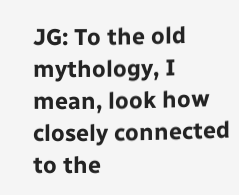JG: To the old mythology, I mean, look how closely connected to the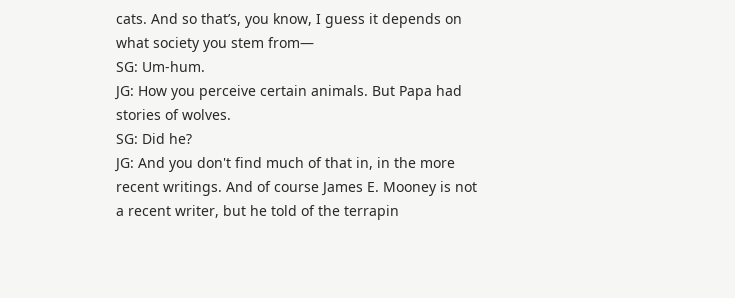cats. And so that’s, you know, I guess it depends on what society you stem from—
SG: Um-hum.
JG: How you perceive certain animals. But Papa had stories of wolves.
SG: Did he?
JG: And you don't find much of that in, in the more recent writings. And of course James E. Mooney is not a recent writer, but he told of the terrapin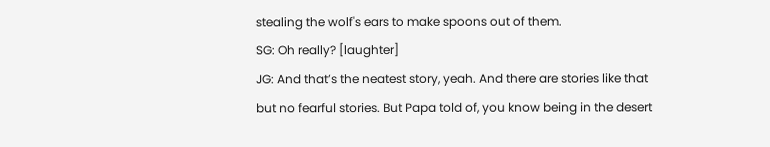stealing the wolf's ears to make spoons out of them.
SG: Oh really? [laughter]
JG: And that’s the neatest story, yeah. And there are stories like that but no fearful stories. But Papa told of, you know being in the desert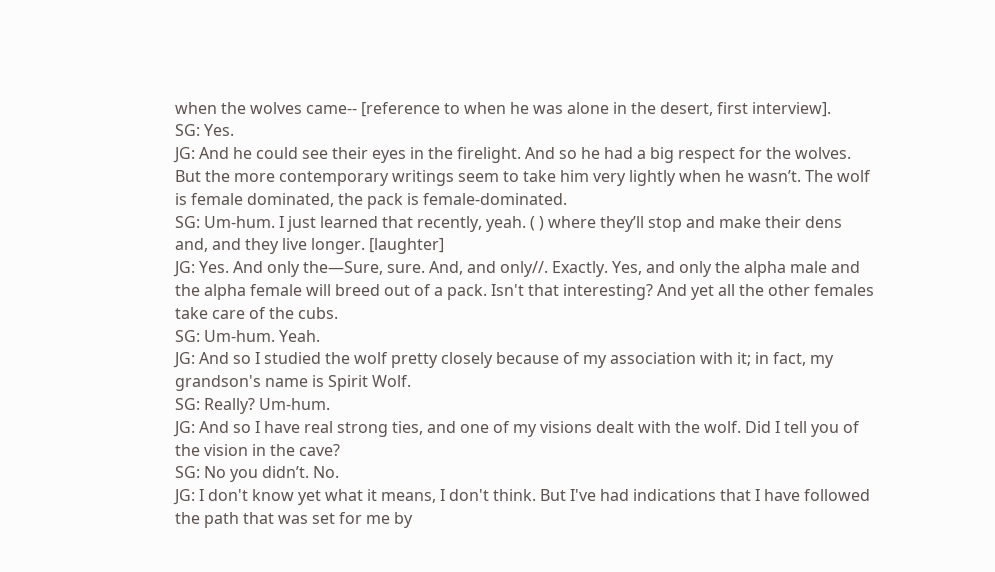when the wolves came-- [reference to when he was alone in the desert, first interview].
SG: Yes.
JG: And he could see their eyes in the firelight. And so he had a big respect for the wolves. But the more contemporary writings seem to take him very lightly when he wasn’t. The wolf is female dominated, the pack is female-dominated.
SG: Um-hum. I just learned that recently, yeah. ( ) where they’ll stop and make their dens and, and they live longer. [laughter]
JG: Yes. And only the—Sure, sure. And, and only//. Exactly. Yes, and only the alpha male and the alpha female will breed out of a pack. Isn't that interesting? And yet all the other females take care of the cubs.
SG: Um-hum. Yeah.
JG: And so I studied the wolf pretty closely because of my association with it; in fact, my grandson's name is Spirit Wolf.
SG: Really? Um-hum.
JG: And so I have real strong ties, and one of my visions dealt with the wolf. Did I tell you of the vision in the cave?
SG: No you didn’t. No.
JG: I don't know yet what it means, I don't think. But I've had indications that I have followed the path that was set for me by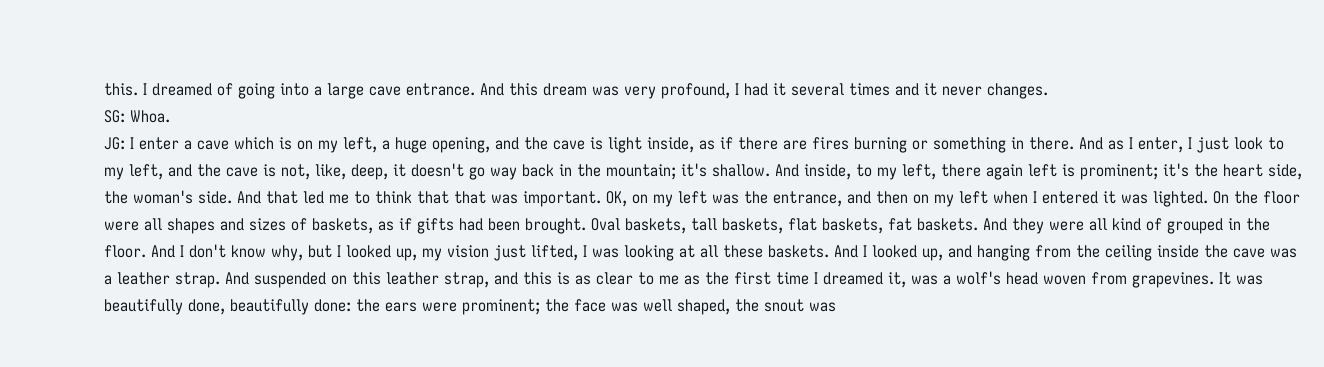this. I dreamed of going into a large cave entrance. And this dream was very profound, I had it several times and it never changes.
SG: Whoa.
JG: I enter a cave which is on my left, a huge opening, and the cave is light inside, as if there are fires burning or something in there. And as I enter, I just look to my left, and the cave is not, like, deep, it doesn't go way back in the mountain; it's shallow. And inside, to my left, there again left is prominent; it's the heart side, the woman's side. And that led me to think that that was important. OK, on my left was the entrance, and then on my left when I entered it was lighted. On the floor were all shapes and sizes of baskets, as if gifts had been brought. Oval baskets, tall baskets, flat baskets, fat baskets. And they were all kind of grouped in the floor. And I don't know why, but I looked up, my vision just lifted, I was looking at all these baskets. And I looked up, and hanging from the ceiling inside the cave was a leather strap. And suspended on this leather strap, and this is as clear to me as the first time I dreamed it, was a wolf's head woven from grapevines. It was beautifully done, beautifully done: the ears were prominent; the face was well shaped, the snout was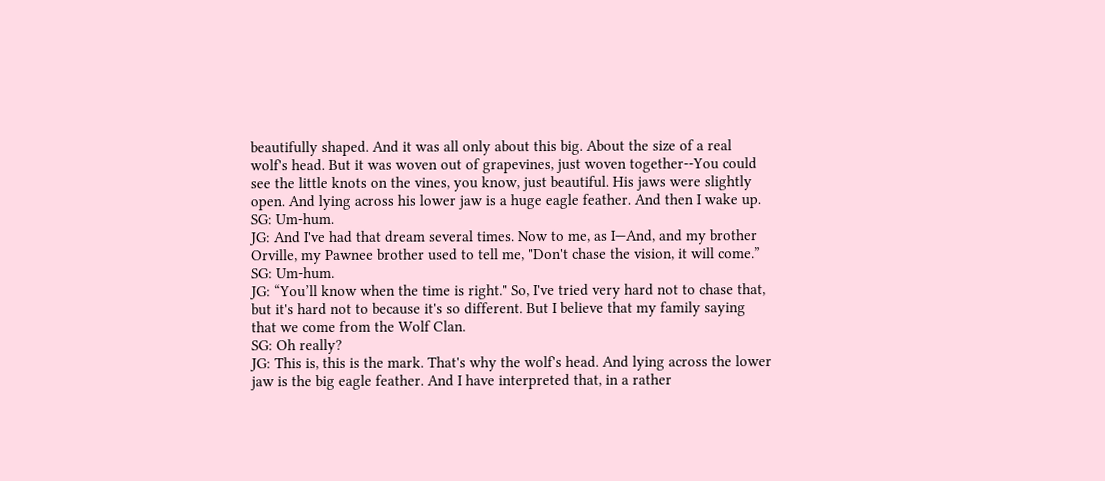beautifully shaped. And it was all only about this big. About the size of a real wolf's head. But it was woven out of grapevines, just woven together--You could see the little knots on the vines, you know, just beautiful. His jaws were slightly open. And lying across his lower jaw is a huge eagle feather. And then I wake up.
SG: Um-hum.
JG: And I've had that dream several times. Now to me, as I—And, and my brother Orville, my Pawnee brother used to tell me, "Don't chase the vision, it will come.”
SG: Um-hum.
JG: “You’ll know when the time is right." So, I've tried very hard not to chase that, but it's hard not to because it's so different. But I believe that my family saying that we come from the Wolf Clan.
SG: Oh really?
JG: This is, this is the mark. That's why the wolf's head. And lying across the lower jaw is the big eagle feather. And I have interpreted that, in a rather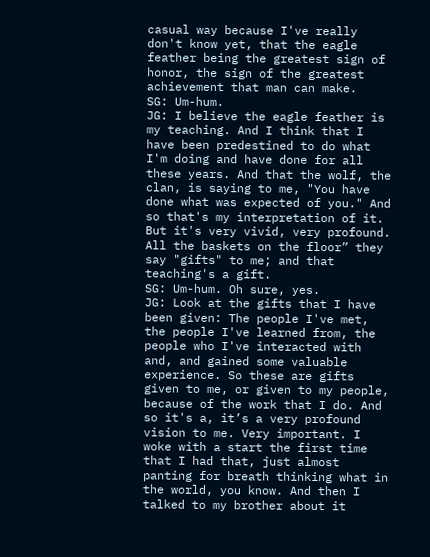casual way because I've really don't know yet, that the eagle feather being the greatest sign of honor, the sign of the greatest achievement that man can make.
SG: Um-hum.
JG: I believe the eagle feather is my teaching. And I think that I have been predestined to do what I'm doing and have done for all these years. And that the wolf, the clan, is saying to me, "You have done what was expected of you." And so that's my interpretation of it. But it's very vivid, very profound. All the baskets on the floor” they say "gifts" to me; and that teaching's a gift.
SG: Um-hum. Oh sure, yes.
JG: Look at the gifts that I have been given: The people I've met, the people I've learned from, the people who I've interacted with and, and gained some valuable experience. So these are gifts given to me, or given to my people, because of the work that I do. And so it's a, it’s a very profound vision to me. Very important. I woke with a start the first time that I had that, just almost panting for breath thinking what in the world, you know. And then I talked to my brother about it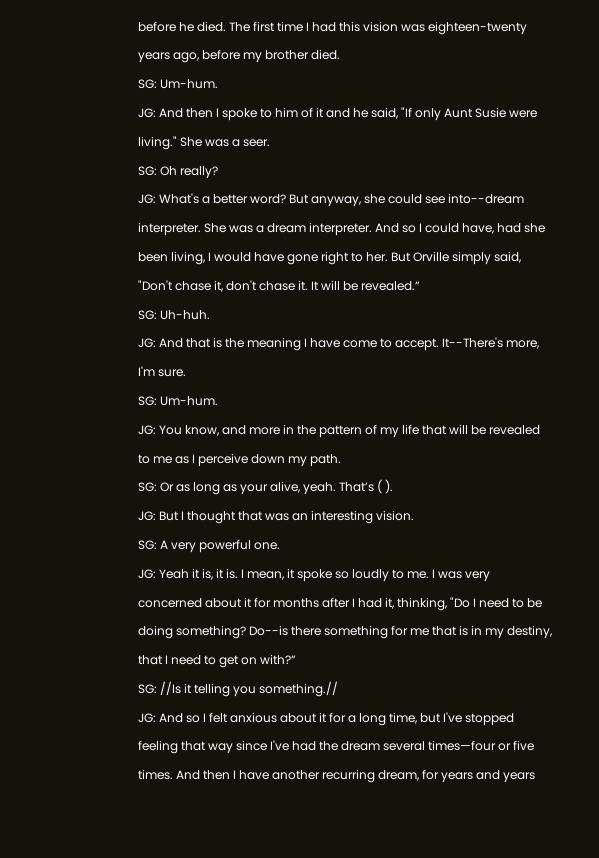before he died. The first time I had this vision was eighteen-twenty years ago, before my brother died.
SG: Um-hum.
JG: And then I spoke to him of it and he said, "If only Aunt Susie were living." She was a seer.
SG: Oh really?
JG: What's a better word? But anyway, she could see into--dream interpreter. She was a dream interpreter. And so I could have, had she been living, I would have gone right to her. But Orville simply said, "Don't chase it, don't chase it. It will be revealed.”
SG: Uh-huh.
JG: And that is the meaning I have come to accept. It--There's more, I'm sure.
SG: Um-hum.
JG: You know, and more in the pattern of my life that will be revealed to me as I perceive down my path.
SG: Or as long as your alive, yeah. That’s ( ).
JG: But I thought that was an interesting vision.
SG: A very powerful one.
JG: Yeah it is, it is. I mean, it spoke so loudly to me. I was very concerned about it for months after I had it, thinking, "Do I need to be doing something? Do--is there something for me that is in my destiny, that I need to get on with?”
SG: //Is it telling you something.//
JG: And so I felt anxious about it for a long time, but I've stopped feeling that way since I've had the dream several times—four or five times. And then I have another recurring dream, for years and years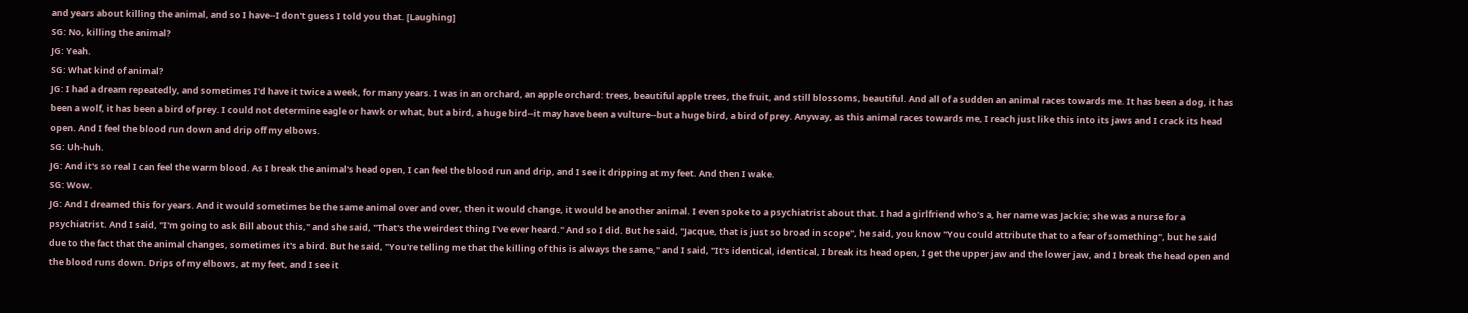and years about killing the animal, and so I have--I don't guess I told you that. [Laughing]
SG: No, killing the animal?
JG: Yeah.
SG: What kind of animal?
JG: I had a dream repeatedly, and sometimes I'd have it twice a week, for many years. I was in an orchard, an apple orchard: trees, beautiful apple trees, the fruit, and still blossoms, beautiful. And all of a sudden an animal races towards me. It has been a dog, it has been a wolf, it has been a bird of prey. I could not determine eagle or hawk or what, but a bird, a huge bird--it may have been a vulture--but a huge bird, a bird of prey. Anyway, as this animal races towards me, I reach just like this into its jaws and I crack its head open. And I feel the blood run down and drip off my elbows.
SG: Uh-huh.
JG: And it's so real I can feel the warm blood. As I break the animal's head open, I can feel the blood run and drip, and I see it dripping at my feet. And then I wake.
SG: Wow.
JG: And I dreamed this for years. And it would sometimes be the same animal over and over, then it would change, it would be another animal. I even spoke to a psychiatrist about that. I had a girlfriend who’s a, her name was Jackie; she was a nurse for a psychiatrist. And I said, "I'm going to ask Bill about this," and she said, "That's the weirdest thing I've ever heard." And so I did. But he said, "Jacque, that is just so broad in scope", he said, you know "You could attribute that to a fear of something", but he said due to the fact that the animal changes, sometimes it's a bird. But he said, "You're telling me that the killing of this is always the same," and I said, "It's identical, identical, I break its head open, I get the upper jaw and the lower jaw, and I break the head open and the blood runs down. Drips of my elbows, at my feet, and I see it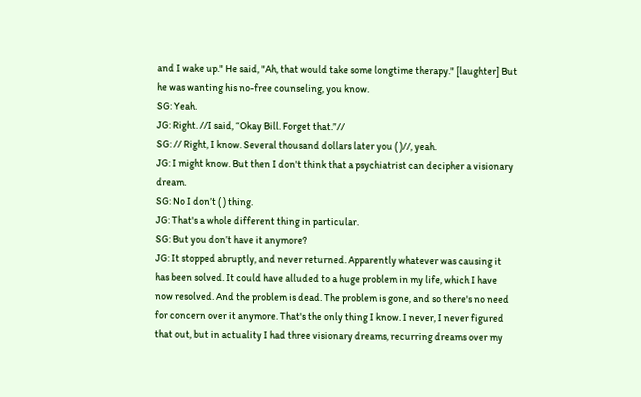and I wake up." He said, "Ah, that would take some longtime therapy." [laughter] But he was wanting his no-free counseling, you know.
SG: Yeah.
JG: Right. //I said, “Okay Bill. Forget that.”//
SG: // Right, I know. Several thousand dollars later you ( )//, yeah.
JG: I might know. But then I don't think that a psychiatrist can decipher a visionary dream.
SG: No I don’t ( ) thing.
JG: That's a whole different thing in particular.
SG: But you don’t have it anymore?
JG: It stopped abruptly, and never returned. Apparently whatever was causing it has been solved. It could have alluded to a huge problem in my life, which I have now resolved. And the problem is dead. The problem is gone, and so there's no need for concern over it anymore. That's the only thing I know. I never, I never figured that out, but in actuality I had three visionary dreams, recurring dreams over my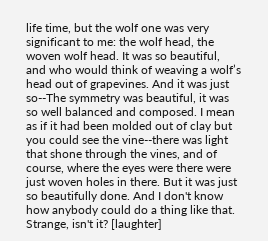life time, but the wolf one was very significant to me: the wolf head, the woven wolf head. It was so beautiful, and who would think of weaving a wolf’s head out of grapevines. And it was just so--The symmetry was beautiful, it was so well balanced and composed. I mean as if it had been molded out of clay but you could see the vine--there was light that shone through the vines, and of course, where the eyes were there were just woven holes in there. But it was just so beautifully done. And I don't know how anybody could do a thing like that. Strange, isn't it? [laughter]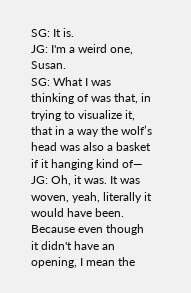SG: It is.
JG: I'm a weird one, Susan.
SG: What I was thinking of was that, in trying to visualize it, that in a way the wolf’s head was also a basket if it hanging kind of—
JG: Oh, it was. It was woven, yeah, literally it would have been. Because even though it didn't have an opening, I mean the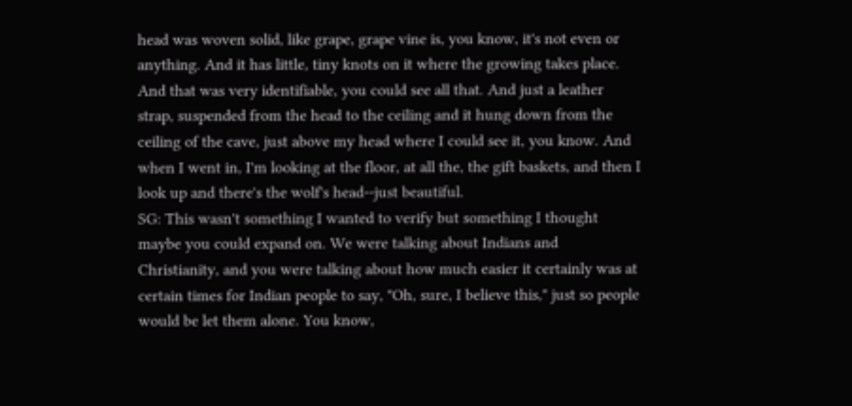head was woven solid, like grape, grape vine is, you know, it's not even or anything. And it has little, tiny knots on it where the growing takes place. And that was very identifiable, you could see all that. And just a leather strap, suspended from the head to the ceiling and it hung down from the ceiling of the cave, just above my head where I could see it, you know. And when I went in, I'm looking at the floor, at all the, the gift baskets, and then I look up and there's the wolf's head--just beautiful.
SG: This wasn't something I wanted to verify but something I thought maybe you could expand on. We were talking about Indians and Christianity, and you were talking about how much easier it certainly was at certain times for Indian people to say, "Oh, sure, I believe this," just so people would be let them alone. You know,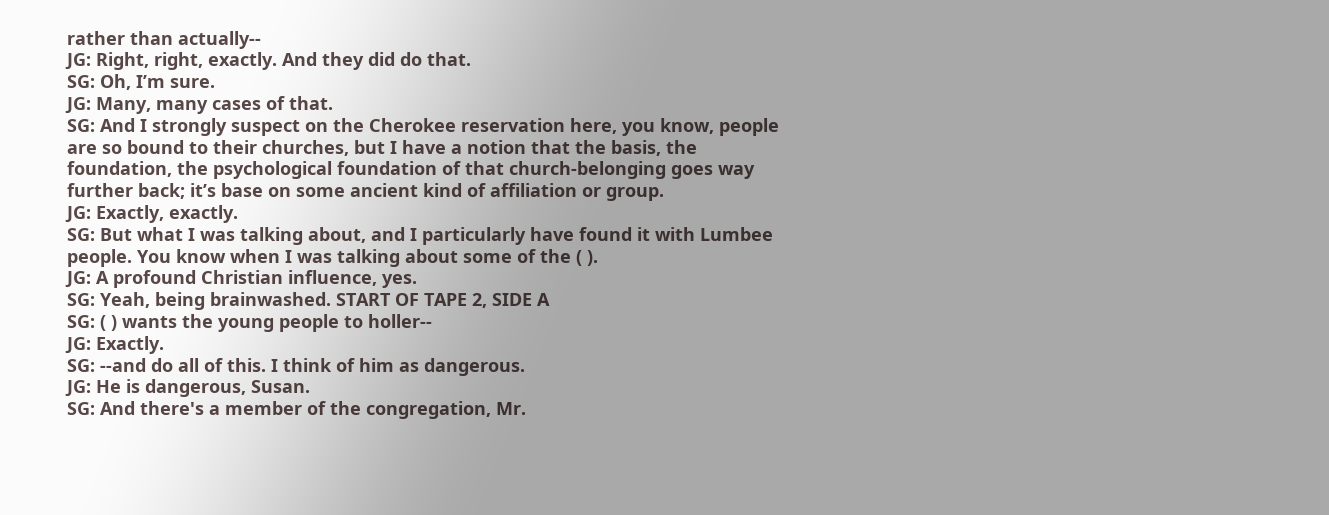rather than actually--
JG: Right, right, exactly. And they did do that.
SG: Oh, I’m sure.
JG: Many, many cases of that.
SG: And I strongly suspect on the Cherokee reservation here, you know, people are so bound to their churches, but I have a notion that the basis, the foundation, the psychological foundation of that church-belonging goes way further back; it’s base on some ancient kind of affiliation or group.
JG: Exactly, exactly.
SG: But what I was talking about, and I particularly have found it with Lumbee people. You know when I was talking about some of the ( ).
JG: A profound Christian influence, yes.
SG: Yeah, being brainwashed. START OF TAPE 2, SIDE A
SG: ( ) wants the young people to holler--
JG: Exactly.
SG: --and do all of this. I think of him as dangerous.
JG: He is dangerous, Susan.
SG: And there's a member of the congregation, Mr.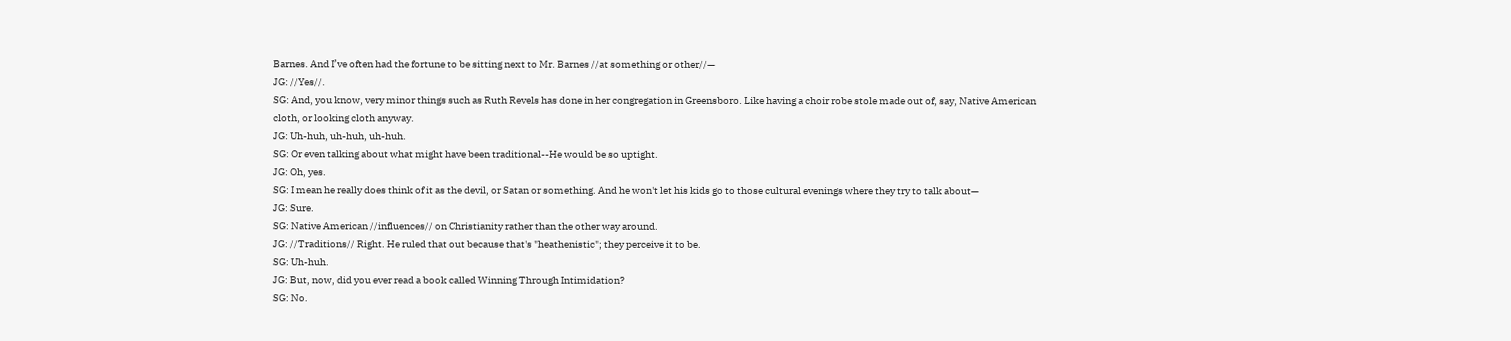Barnes. And I’ve often had the fortune to be sitting next to Mr. Barnes //at something or other//—
JG: //Yes//.
SG: And, you know, very minor things such as Ruth Revels has done in her congregation in Greensboro. Like having a choir robe stole made out of, say, Native American cloth, or looking cloth anyway.
JG: Uh-huh, uh-huh, uh-huh.
SG: Or even talking about what might have been traditional--He would be so uptight.
JG: Oh, yes.
SG: I mean he really does think of it as the devil, or Satan or something. And he won't let his kids go to those cultural evenings where they try to talk about—
JG: Sure.
SG: Native American //influences// on Christianity rather than the other way around.
JG: //Traditions// Right. He ruled that out because that's "heathenistic"; they perceive it to be.
SG: Uh-huh.
JG: But, now, did you ever read a book called Winning Through Intimidation?
SG: No.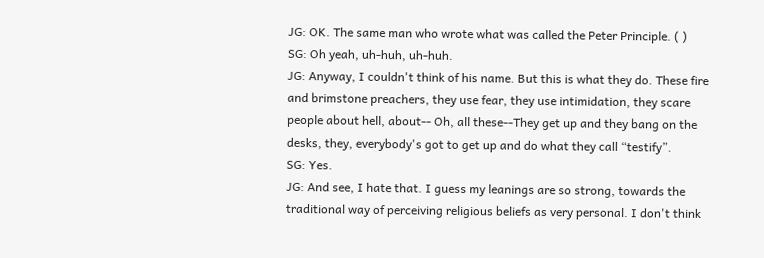JG: OK. The same man who wrote what was called the Peter Principle. ( )
SG: Oh yeah, uh-huh, uh-huh.
JG: Anyway, I couldn't think of his name. But this is what they do. These fire and brimstone preachers, they use fear, they use intimidation, they scare people about hell, about-- Oh, all these--They get up and they bang on the desks, they, everybody's got to get up and do what they call “testify”.
SG: Yes.
JG: And see, I hate that. I guess my leanings are so strong, towards the traditional way of perceiving religious beliefs as very personal. I don't think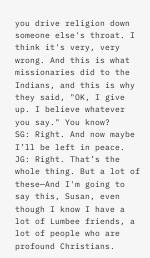you drive religion down someone else's throat. I think it's very, very wrong. And this is what missionaries did to the Indians, and this is why they said, "OK, I give up. I believe whatever you say." You know?
SG: Right. And now maybe I’ll be left in peace.
JG: Right. That’s the whole thing. But a lot of these—And I'm going to say this, Susan, even though I know I have a lot of Lumbee friends, a lot of people who are profound Christians.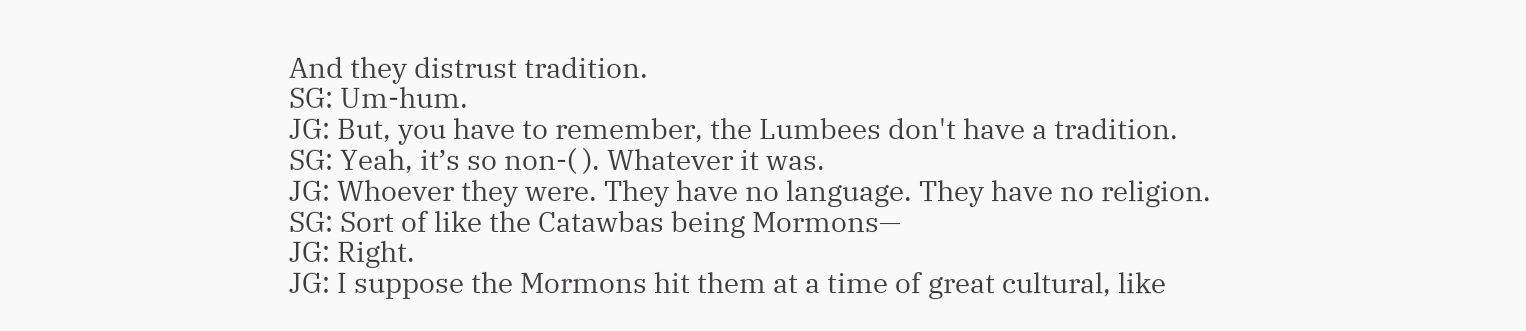And they distrust tradition.
SG: Um-hum.
JG: But, you have to remember, the Lumbees don't have a tradition.
SG: Yeah, it’s so non-( ). Whatever it was.
JG: Whoever they were. They have no language. They have no religion.
SG: Sort of like the Catawbas being Mormons—
JG: Right.
JG: I suppose the Mormons hit them at a time of great cultural, like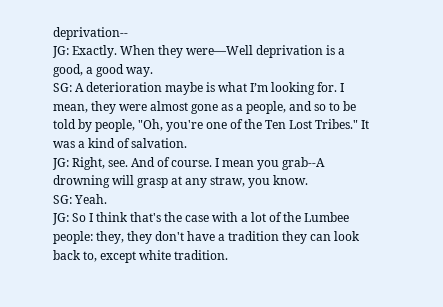deprivation--
JG: Exactly. When they were—Well deprivation is a good, a good way.
SG: A deterioration maybe is what I’m looking for. I mean, they were almost gone as a people, and so to be told by people, "Oh, you're one of the Ten Lost Tribes." It was a kind of salvation.
JG: Right, see. And of course. I mean you grab--A drowning will grasp at any straw, you know.
SG: Yeah.
JG: So I think that's the case with a lot of the Lumbee people: they, they don't have a tradition they can look back to, except white tradition.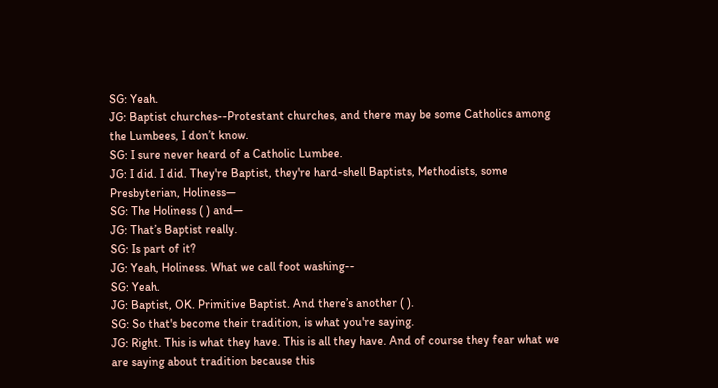SG: Yeah.
JG: Baptist churches--Protestant churches, and there may be some Catholics among the Lumbees, I don’t know.
SG: I sure never heard of a Catholic Lumbee.
JG: I did. I did. They're Baptist, they're hard-shell Baptists, Methodists, some Presbyterian, Holiness—
SG: The Holiness ( ) and—
JG: That’s Baptist really.
SG: Is part of it?
JG: Yeah, Holiness. What we call foot washing--
SG: Yeah.
JG: Baptist, OK. Primitive Baptist. And there’s another ( ).
SG: So that's become their tradition, is what you're saying.
JG: Right. This is what they have. This is all they have. And of course they fear what we are saying about tradition because this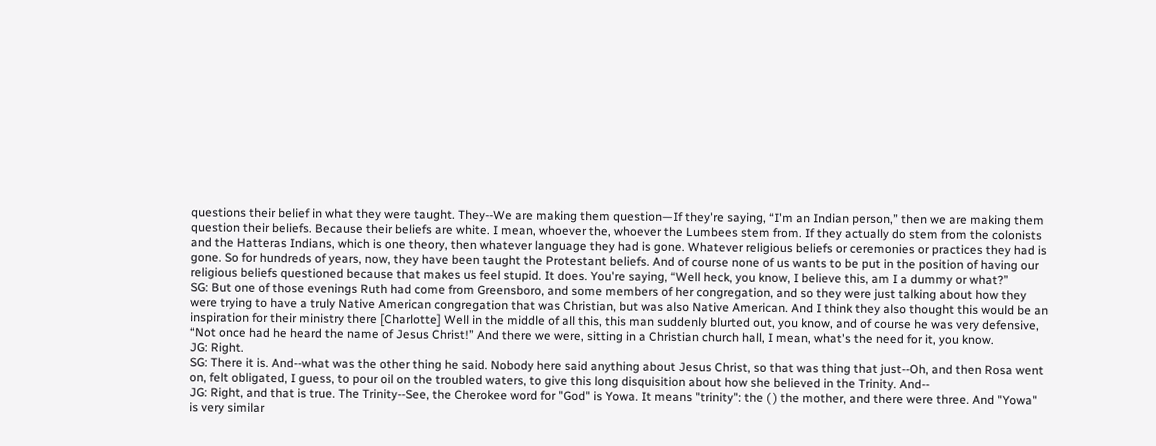questions their belief in what they were taught. They--We are making them question—If they're saying, “I'm an Indian person,” then we are making them question their beliefs. Because their beliefs are white. I mean, whoever the, whoever the Lumbees stem from. If they actually do stem from the colonists and the Hatteras Indians, which is one theory, then whatever language they had is gone. Whatever religious beliefs or ceremonies or practices they had is gone. So for hundreds of years, now, they have been taught the Protestant beliefs. And of course none of us wants to be put in the position of having our religious beliefs questioned because that makes us feel stupid. It does. You're saying, “Well heck, you know, I believe this, am I a dummy or what?”
SG: But one of those evenings Ruth had come from Greensboro, and some members of her congregation, and so they were just talking about how they were trying to have a truly Native American congregation that was Christian, but was also Native American. And I think they also thought this would be an inspiration for their ministry there [Charlotte] Well in the middle of all this, this man suddenly blurted out, you know, and of course he was very defensive, “Not once had he heard the name of Jesus Christ!” And there we were, sitting in a Christian church hall, I mean, what's the need for it, you know.
JG: Right.
SG: There it is. And--what was the other thing he said. Nobody here said anything about Jesus Christ, so that was thing that just--Oh, and then Rosa went on, felt obligated, I guess, to pour oil on the troubled waters, to give this long disquisition about how she believed in the Trinity. And--
JG: Right, and that is true. The Trinity--See, the Cherokee word for "God" is Yowa. It means "trinity": the ( ) the mother, and there were three. And "Yowa" is very similar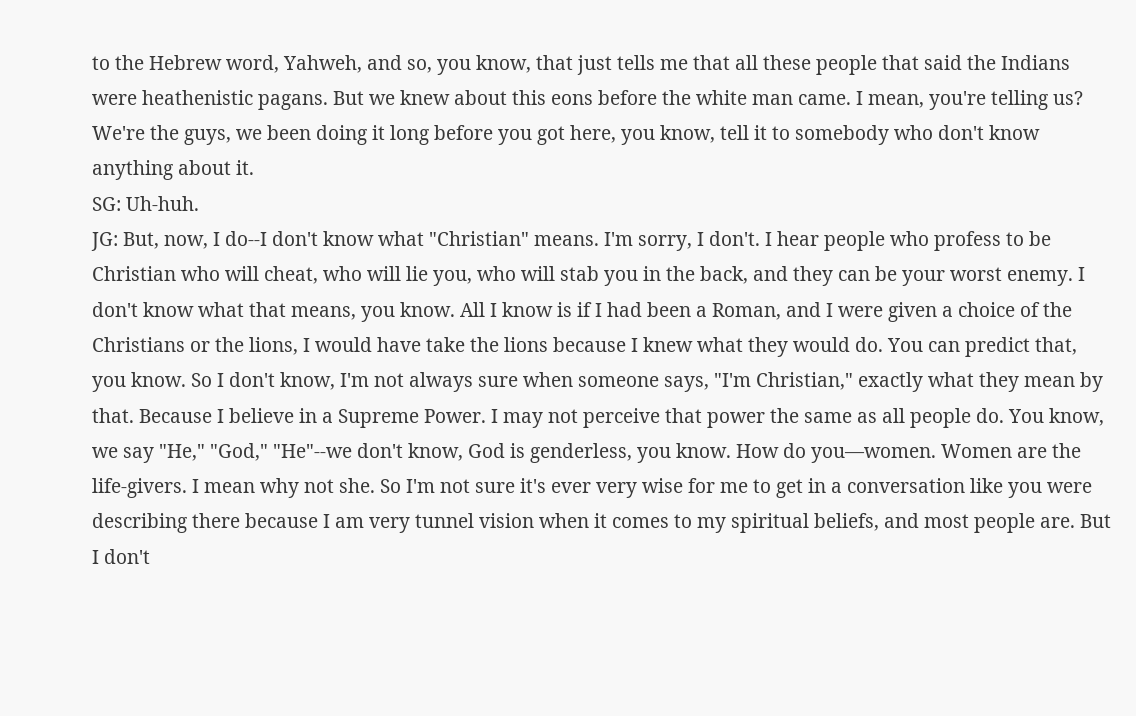to the Hebrew word, Yahweh, and so, you know, that just tells me that all these people that said the Indians were heathenistic pagans. But we knew about this eons before the white man came. I mean, you're telling us? We're the guys, we been doing it long before you got here, you know, tell it to somebody who don't know anything about it.
SG: Uh-huh.
JG: But, now, I do--I don't know what "Christian" means. I'm sorry, I don't. I hear people who profess to be Christian who will cheat, who will lie you, who will stab you in the back, and they can be your worst enemy. I don't know what that means, you know. All I know is if I had been a Roman, and I were given a choice of the Christians or the lions, I would have take the lions because I knew what they would do. You can predict that, you know. So I don't know, I'm not always sure when someone says, "I'm Christian," exactly what they mean by that. Because I believe in a Supreme Power. I may not perceive that power the same as all people do. You know, we say "He," "God," "He"--we don't know, God is genderless, you know. How do you—women. Women are the life-givers. I mean why not she. So I'm not sure it's ever very wise for me to get in a conversation like you were describing there because I am very tunnel vision when it comes to my spiritual beliefs, and most people are. But I don't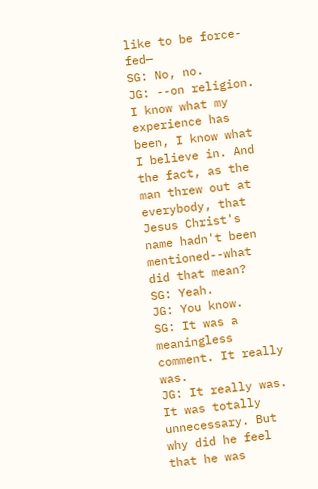like to be force-fed—
SG: No, no.
JG: --on religion. I know what my experience has been, I know what I believe in. And the fact, as the man threw out at everybody, that Jesus Christ's name hadn't been mentioned--what did that mean?
SG: Yeah.
JG: You know.
SG: It was a meaningless comment. It really was.
JG: It really was. It was totally unnecessary. But why did he feel that he was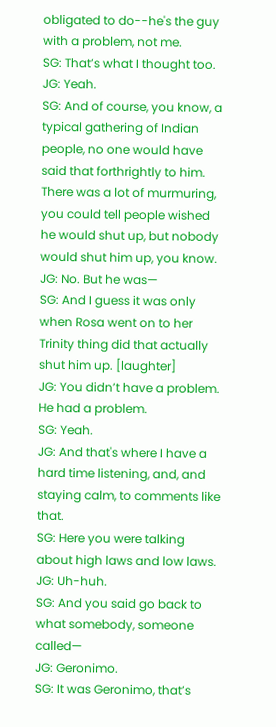obligated to do--he's the guy with a problem, not me.
SG: That’s what I thought too.
JG: Yeah.
SG: And of course, you know, a typical gathering of Indian people, no one would have said that forthrightly to him. There was a lot of murmuring, you could tell people wished he would shut up, but nobody would shut him up, you know.
JG: No. But he was—
SG: And I guess it was only when Rosa went on to her Trinity thing did that actually shut him up. [laughter]
JG: You didn’t have a problem. He had a problem.
SG: Yeah.
JG: And that's where I have a hard time listening, and, and staying calm, to comments like that.
SG: Here you were talking about high laws and low laws.
JG: Uh-huh.
SG: And you said go back to what somebody, someone called—
JG: Geronimo.
SG: It was Geronimo, that’s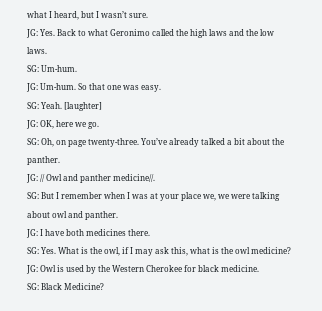what I heard, but I wasn’t sure.
JG: Yes. Back to what Geronimo called the high laws and the low laws.
SG: Um-hum.
JG: Um-hum. So that one was easy.
SG: Yeah. [laughter]
JG: OK, here we go.
SG: Oh, on page twenty-three. You’ve already talked a bit about the panther.
JG: // Owl and panther medicine//.
SG: But I remember when I was at your place we, we were talking about owl and panther.
JG: I have both medicines there.
SG: Yes. What is the owl, if I may ask this, what is the owl medicine?
JG: Owl is used by the Western Cherokee for black medicine.
SG: Black Medicine?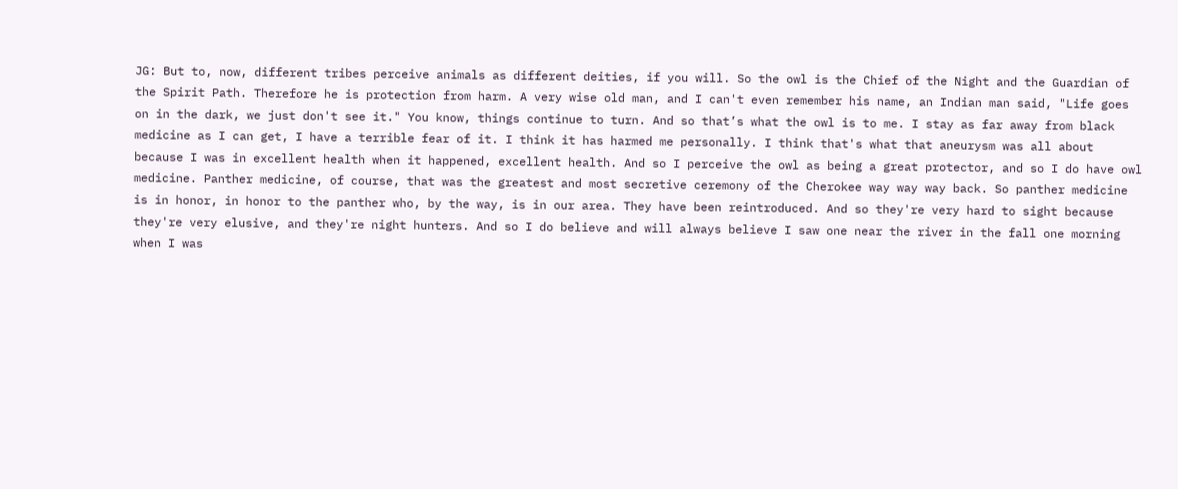JG: But to, now, different tribes perceive animals as different deities, if you will. So the owl is the Chief of the Night and the Guardian of the Spirit Path. Therefore he is protection from harm. A very wise old man, and I can't even remember his name, an Indian man said, "Life goes on in the dark, we just don't see it." You know, things continue to turn. And so that’s what the owl is to me. I stay as far away from black medicine as I can get, I have a terrible fear of it. I think it has harmed me personally. I think that's what that aneurysm was all about because I was in excellent health when it happened, excellent health. And so I perceive the owl as being a great protector, and so I do have owl medicine. Panther medicine, of course, that was the greatest and most secretive ceremony of the Cherokee way way way back. So panther medicine is in honor, in honor to the panther who, by the way, is in our area. They have been reintroduced. And so they're very hard to sight because they're very elusive, and they're night hunters. And so I do believe and will always believe I saw one near the river in the fall one morning when I was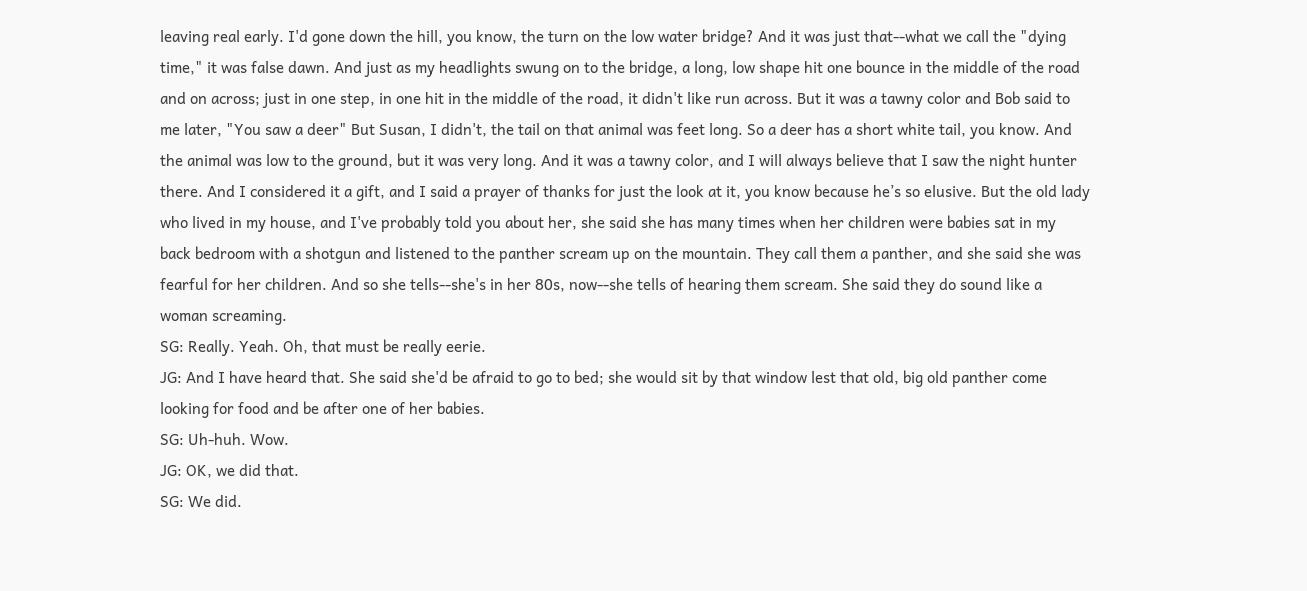leaving real early. I'd gone down the hill, you know, the turn on the low water bridge? And it was just that--what we call the "dying time," it was false dawn. And just as my headlights swung on to the bridge, a long, low shape hit one bounce in the middle of the road and on across; just in one step, in one hit in the middle of the road, it didn't like run across. But it was a tawny color and Bob said to me later, "You saw a deer" But Susan, I didn't, the tail on that animal was feet long. So a deer has a short white tail, you know. And the animal was low to the ground, but it was very long. And it was a tawny color, and I will always believe that I saw the night hunter there. And I considered it a gift, and I said a prayer of thanks for just the look at it, you know because he’s so elusive. But the old lady who lived in my house, and I've probably told you about her, she said she has many times when her children were babies sat in my back bedroom with a shotgun and listened to the panther scream up on the mountain. They call them a panther, and she said she was fearful for her children. And so she tells--she's in her 80s, now--she tells of hearing them scream. She said they do sound like a woman screaming.
SG: Really. Yeah. Oh, that must be really eerie.
JG: And I have heard that. She said she'd be afraid to go to bed; she would sit by that window lest that old, big old panther come looking for food and be after one of her babies.
SG: Uh-huh. Wow.
JG: OK, we did that.
SG: We did.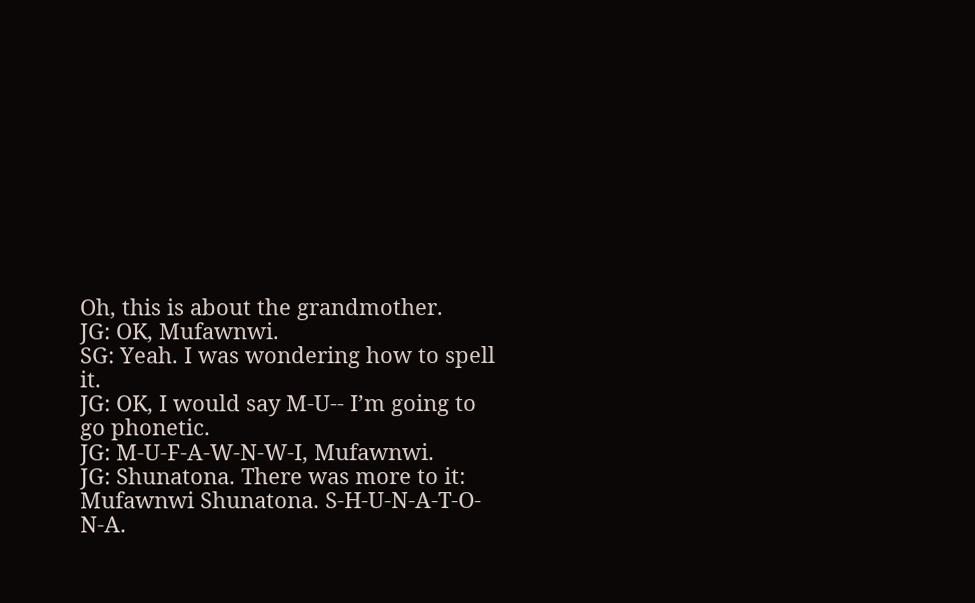Oh, this is about the grandmother.
JG: OK, Mufawnwi.
SG: Yeah. I was wondering how to spell it.
JG: OK, I would say M-U-- I’m going to go phonetic.
JG: M-U-F-A-W-N-W-I, Mufawnwi.
JG: Shunatona. There was more to it: Mufawnwi Shunatona. S-H-U-N-A-T-O-N-A.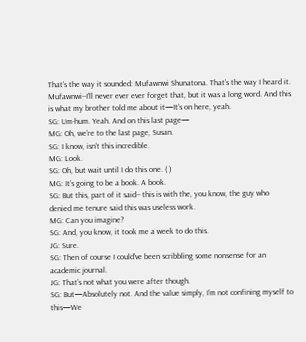That’s the way it sounded: Mufawnwi Shunatona. That’s the way I heard it. Mufawnwi--I’ll never ever ever forget that, but it was a long word. And this is what my brother told me about it—It’s on here, yeah.
SG: Um-hum. Yeah. And on this last page—
MG: Oh, we’re to the last page, Susan.
SG: I know, isn’t this incredible.
MG: Look.
SG: Oh, but wait until I do this one. ( )
MG: It’s going to be a book. A book.
SG: But this, part of it said-- this is with the, you know, the guy who denied me tenure said this was useless work.
MG: Can you imagine?
SG: And, you know, it took me a week to do this.
JG: Sure.
SG: Then of course I could’ve been scribbling some nonsense for an academic journal.
JG: That’s not what you were after though.
SG: But—Absolutely not. And the value simply, I’m not confining myself to this—We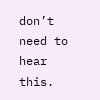don’t need to hear this.